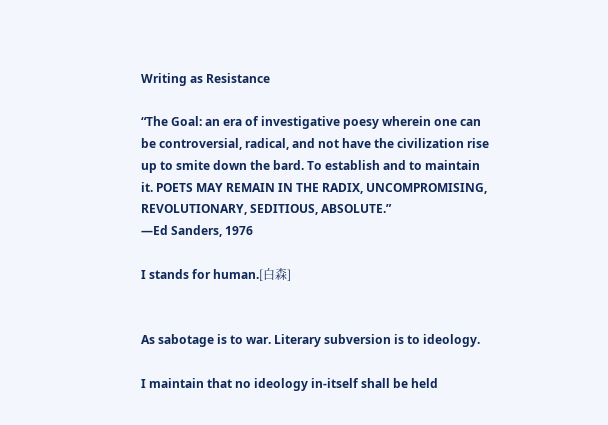Writing as Resistance

“The Goal: an era of investigative poesy wherein one can be controversial, radical, and not have the civilization rise up to smite down the bard. To establish and to maintain it. POETS MAY REMAIN IN THE RADIX, UNCOMPROMISING, REVOLUTIONARY, SEDITIOUS, ABSOLUTE.”
—Ed Sanders, 1976

I stands for human.[白森]


As sabotage is to war. Literary subversion is to ideology.

I maintain that no ideology in-itself shall be held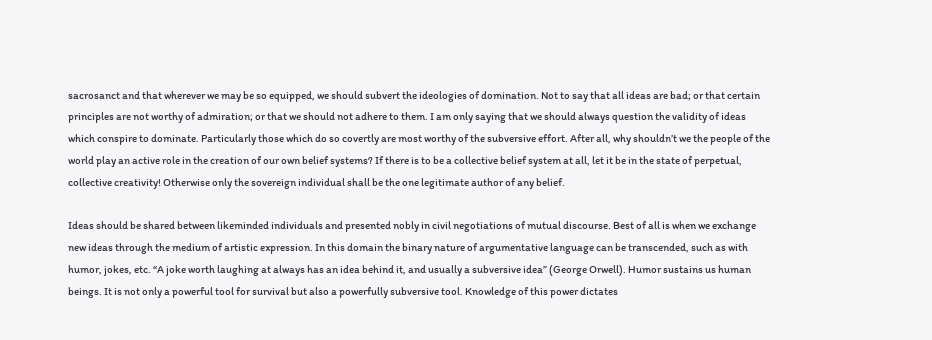sacrosanct and that wherever we may be so equipped, we should subvert the ideologies of domination. Not to say that all ideas are bad; or that certain principles are not worthy of admiration; or that we should not adhere to them. I am only saying that we should always question the validity of ideas which conspire to dominate. Particularly those which do so covertly are most worthy of the subversive effort. After all, why shouldn’t we the people of the world play an active role in the creation of our own belief systems? If there is to be a collective belief system at all, let it be in the state of perpetual, collective creativity! Otherwise only the sovereign individual shall be the one legitimate author of any belief.

Ideas should be shared between likeminded individuals and presented nobly in civil negotiations of mutual discourse. Best of all is when we exchange new ideas through the medium of artistic expression. In this domain the binary nature of argumentative language can be transcended, such as with humor, jokes, etc. “A joke worth laughing at always has an idea behind it, and usually a subversive idea” (George Orwell). Humor sustains us human beings. It is not only a powerful tool for survival but also a powerfully subversive tool. Knowledge of this power dictates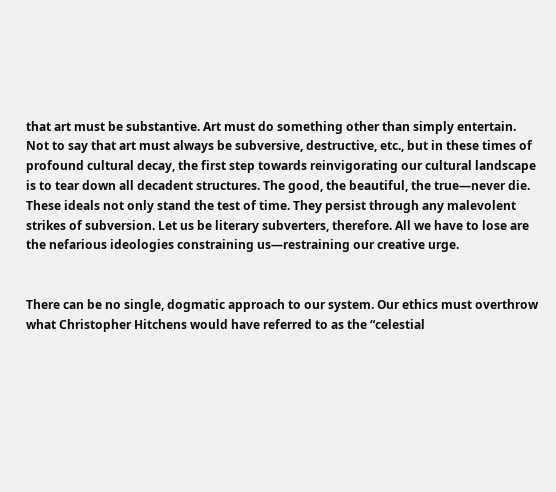that art must be substantive. Art must do something other than simply entertain. Not to say that art must always be subversive, destructive, etc., but in these times of profound cultural decay, the first step towards reinvigorating our cultural landscape is to tear down all decadent structures. The good, the beautiful, the true—never die. These ideals not only stand the test of time. They persist through any malevolent strikes of subversion. Let us be literary subverters, therefore. All we have to lose are the nefarious ideologies constraining us—restraining our creative urge.


There can be no single, dogmatic approach to our system. Our ethics must overthrow what Christopher Hitchens would have referred to as the “celestial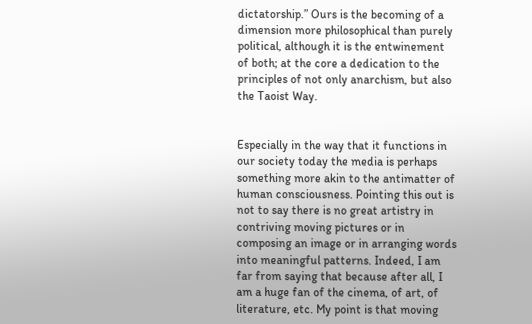dictatorship.” Ours is the becoming of a dimension more philosophical than purely political, although it is the entwinement of both; at the core a dedication to the principles of not only anarchism, but also the Taoist Way.


Especially in the way that it functions in our society today the media is perhaps something more akin to the antimatter of human consciousness. Pointing this out is not to say there is no great artistry in contriving moving pictures or in composing an image or in arranging words into meaningful patterns. Indeed, I am far from saying that because after all, I am a huge fan of the cinema, of art, of literature, etc. My point is that moving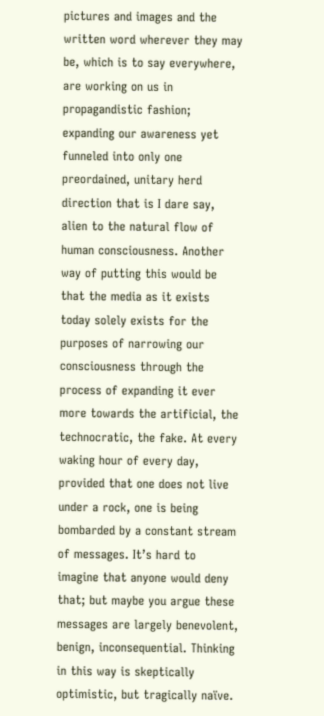pictures and images and the written word wherever they may be, which is to say everywhere, are working on us in propagandistic fashion; expanding our awareness yet funneled into only one preordained, unitary herd direction that is I dare say, alien to the natural flow of human consciousness. Another way of putting this would be that the media as it exists today solely exists for the purposes of narrowing our consciousness through the process of expanding it ever more towards the artificial, the technocratic, the fake. At every waking hour of every day, provided that one does not live under a rock, one is being bombarded by a constant stream of messages. It’s hard to imagine that anyone would deny that; but maybe you argue these messages are largely benevolent, benign, inconsequential. Thinking in this way is skeptically optimistic, but tragically naïve.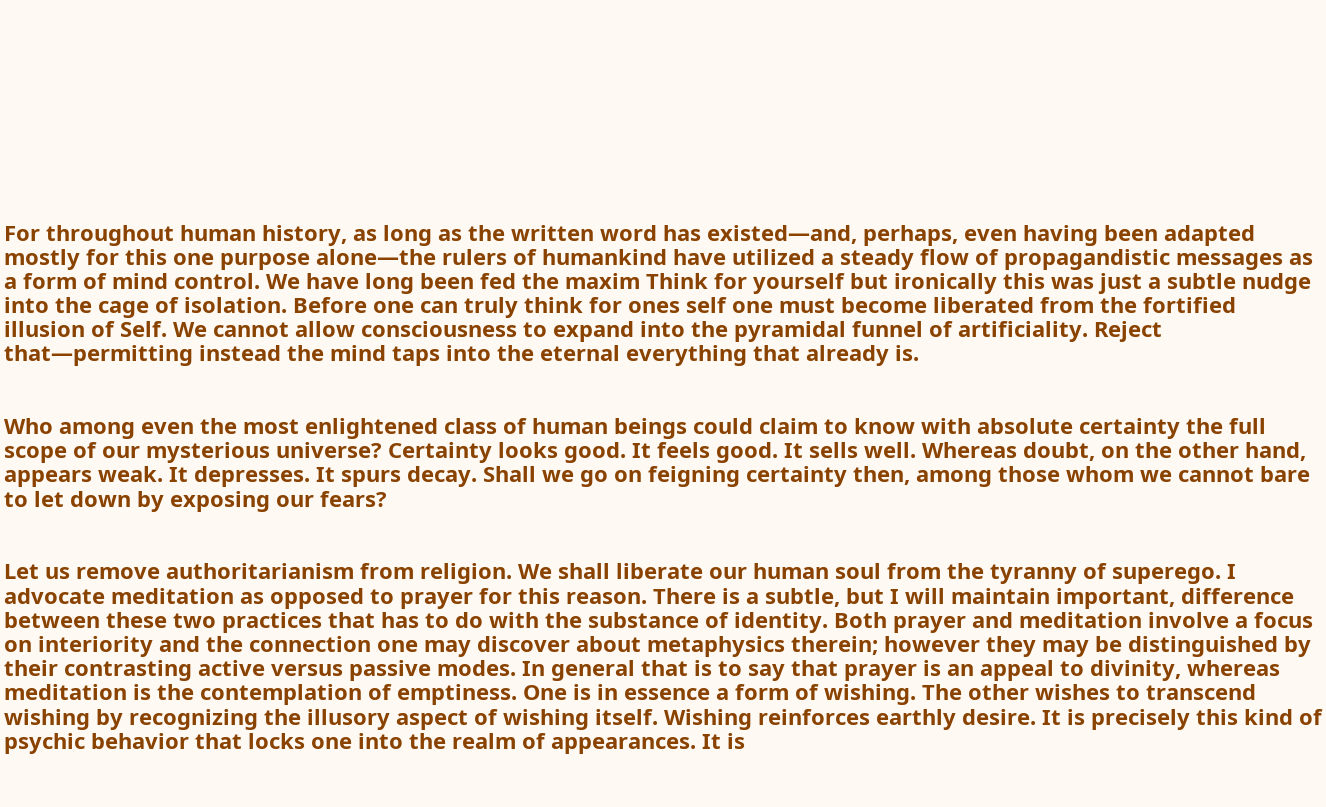For throughout human history, as long as the written word has existed—and, perhaps, even having been adapted mostly for this one purpose alone—the rulers of humankind have utilized a steady flow of propagandistic messages as a form of mind control. We have long been fed the maxim Think for yourself but ironically this was just a subtle nudge into the cage of isolation. Before one can truly think for ones self one must become liberated from the fortified illusion of Self. We cannot allow consciousness to expand into the pyramidal funnel of artificiality. Reject that—permitting instead the mind taps into the eternal everything that already is.


Who among even the most enlightened class of human beings could claim to know with absolute certainty the full scope of our mysterious universe? Certainty looks good. It feels good. It sells well. Whereas doubt, on the other hand, appears weak. It depresses. It spurs decay. Shall we go on feigning certainty then, among those whom we cannot bare to let down by exposing our fears?


Let us remove authoritarianism from religion. We shall liberate our human soul from the tyranny of superego. I advocate meditation as opposed to prayer for this reason. There is a subtle, but I will maintain important, difference between these two practices that has to do with the substance of identity. Both prayer and meditation involve a focus on interiority and the connection one may discover about metaphysics therein; however they may be distinguished by their contrasting active versus passive modes. In general that is to say that prayer is an appeal to divinity, whereas meditation is the contemplation of emptiness. One is in essence a form of wishing. The other wishes to transcend wishing by recognizing the illusory aspect of wishing itself. Wishing reinforces earthly desire. It is precisely this kind of psychic behavior that locks one into the realm of appearances. It is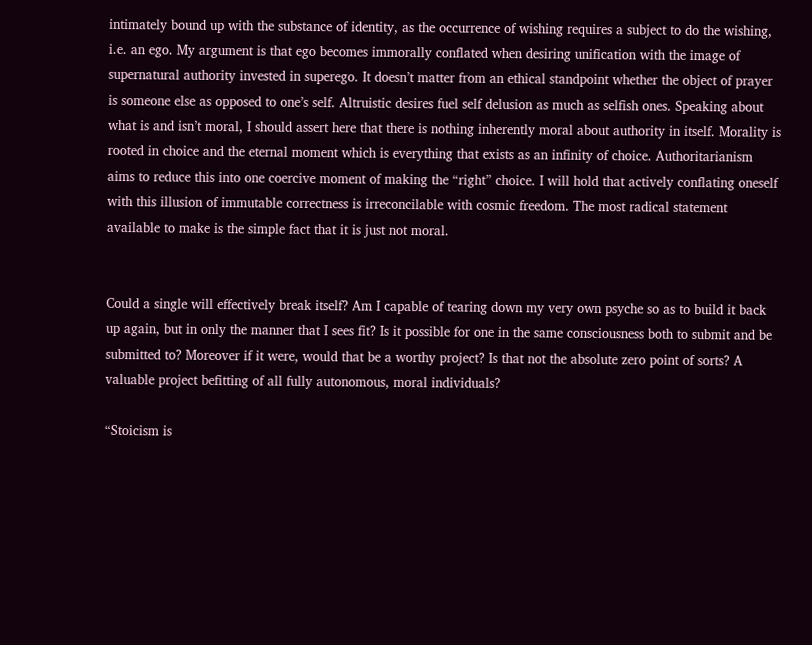intimately bound up with the substance of identity, as the occurrence of wishing requires a subject to do the wishing, i.e. an ego. My argument is that ego becomes immorally conflated when desiring unification with the image of supernatural authority invested in superego. It doesn’t matter from an ethical standpoint whether the object of prayer is someone else as opposed to one’s self. Altruistic desires fuel self delusion as much as selfish ones. Speaking about what is and isn’t moral, I should assert here that there is nothing inherently moral about authority in itself. Morality is rooted in choice and the eternal moment which is everything that exists as an infinity of choice. Authoritarianism aims to reduce this into one coercive moment of making the “right” choice. I will hold that actively conflating oneself with this illusion of immutable correctness is irreconcilable with cosmic freedom. The most radical statement available to make is the simple fact that it is just not moral.


Could a single will effectively break itself? Am I capable of tearing down my very own psyche so as to build it back up again, but in only the manner that I sees fit? Is it possible for one in the same consciousness both to submit and be submitted to? Moreover if it were, would that be a worthy project? Is that not the absolute zero point of sorts? A valuable project befitting of all fully autonomous, moral individuals?

“Stoicism is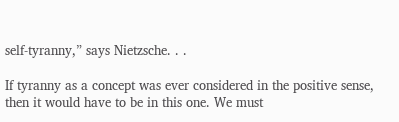self-tyranny,” says Nietzsche. . .

If tyranny as a concept was ever considered in the positive sense, then it would have to be in this one. We must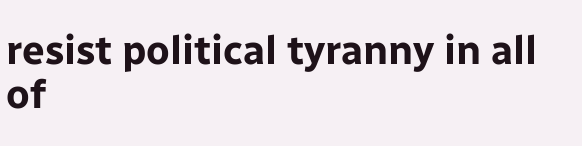resist political tyranny in all of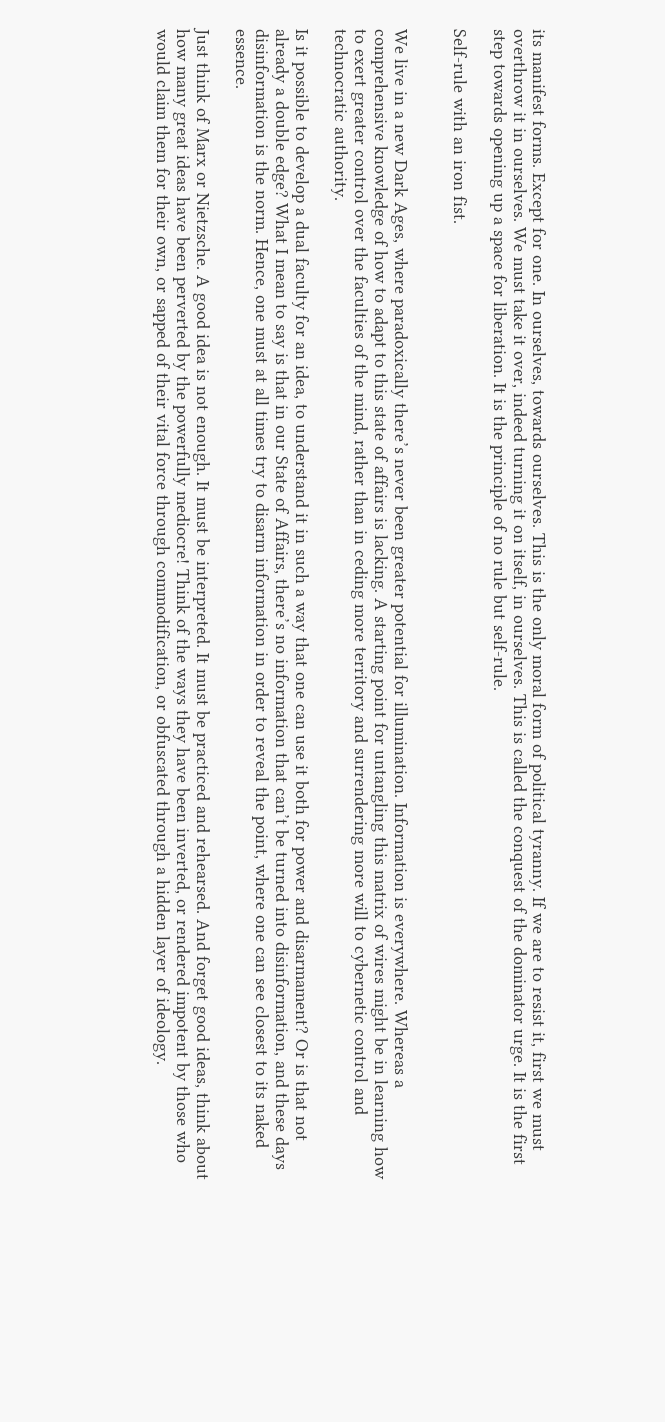its manifest forms. Except for one. In ourselves, towards ourselves. This is the only moral form of political tyranny. If we are to resist it, first we must overthrow it in ourselves. We must take it over, indeed turning it on itself, in ourselves. This is called the conquest of the dominator urge. It is the first step towards opening up a space for liberation. It is the principle of no rule but self-rule.

Self-rule with an iron fist.


We live in a new Dark Ages, where paradoxically there’s never been greater potential for illumination. Information is everywhere. Whereas a comprehensive knowledge of how to adapt to this state of affairs is lacking. A starting point for untangling this matrix of wires might be in learning how to exert greater control over the faculties of the mind, rather than in ceding more territory and surrendering more will to cybernetic control and technocratic authority.

Is it possible to develop a dual faculty for an idea, to understand it in such a way that one can use it both for power and disarmament? Or is that not already a double edge? What I mean to say is that in our State of Affairs, there’s no information that can’t be turned into disinformation, and these days disinformation is the norm. Hence, one must at all times try to disarm information in order to reveal the point, where one can see closest to its naked essence.

Just think of Marx or Nietzsche. A good idea is not enough. It must be interpreted. It must be practiced and rehearsed. And forget good ideas, think about how many great ideas have been perverted by the powerfully mediocre! Think of the ways they have been inverted, or rendered impotent by those who would claim them for their own, or sapped of their vital force through commodification, or obfuscated through a hidden layer of ideology.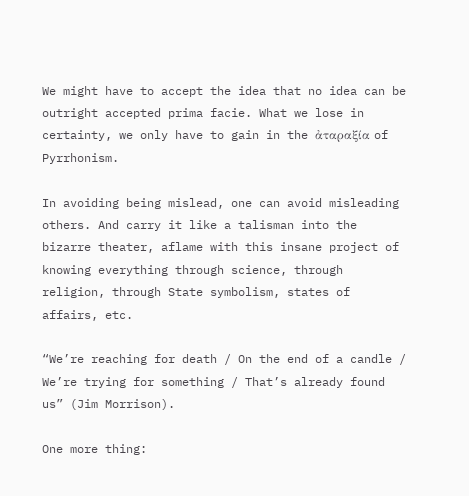We might have to accept the idea that no idea can be outright accepted prima facie. What we lose in certainty, we only have to gain in the ἀταραξία of Pyrrhonism.

In avoiding being mislead, one can avoid misleading others. And carry it like a talisman into the bizarre theater, aflame with this insane project of knowing everything through science, through religion, through State symbolism, states of affairs, etc.

“We’re reaching for death / On the end of a candle / We’re trying for something / That’s already found us” (Jim Morrison).

One more thing: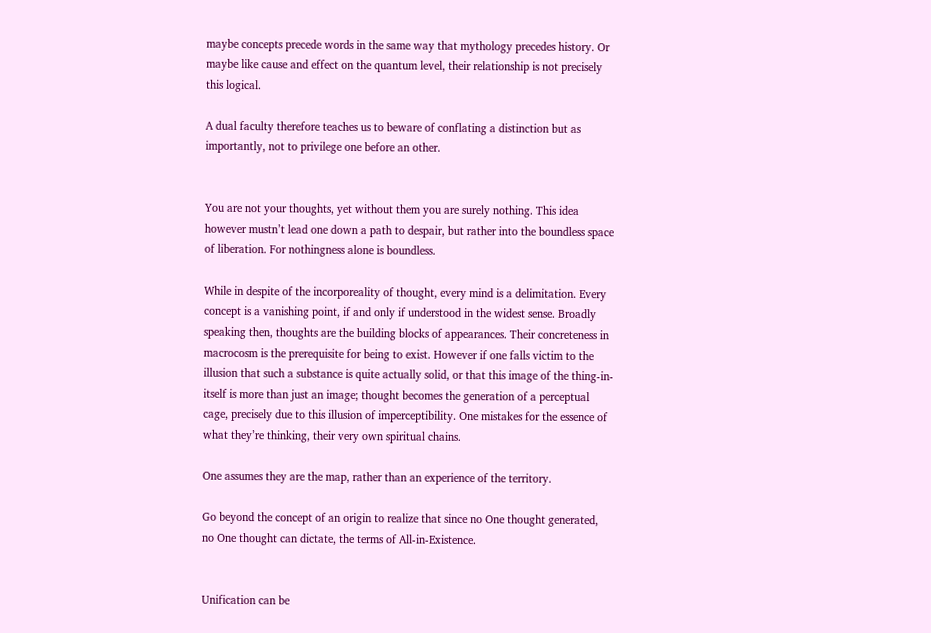maybe concepts precede words in the same way that mythology precedes history. Or maybe like cause and effect on the quantum level, their relationship is not precisely this logical.

A dual faculty therefore teaches us to beware of conflating a distinction but as importantly, not to privilege one before an other.


You are not your thoughts, yet without them you are surely nothing. This idea however mustn’t lead one down a path to despair, but rather into the boundless space of liberation. For nothingness alone is boundless.

While in despite of the incorporeality of thought, every mind is a delimitation. Every concept is a vanishing point, if and only if understood in the widest sense. Broadly speaking then, thoughts are the building blocks of appearances. Their concreteness in macrocosm is the prerequisite for being to exist. However if one falls victim to the illusion that such a substance is quite actually solid, or that this image of the thing-in-itself is more than just an image; thought becomes the generation of a perceptual cage, precisely due to this illusion of imperceptibility. One mistakes for the essence of what they’re thinking, their very own spiritual chains.

One assumes they are the map, rather than an experience of the territory.

Go beyond the concept of an origin to realize that since no One thought generated, no One thought can dictate, the terms of All-in-Existence.


Unification can be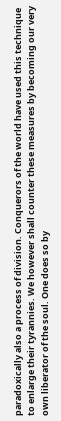paradoxically also a process of division. Conquerors of the world have used this technique to enlarge their tyrannies. We however shall counter these measures by becoming our very own liberator of the soul. One does so by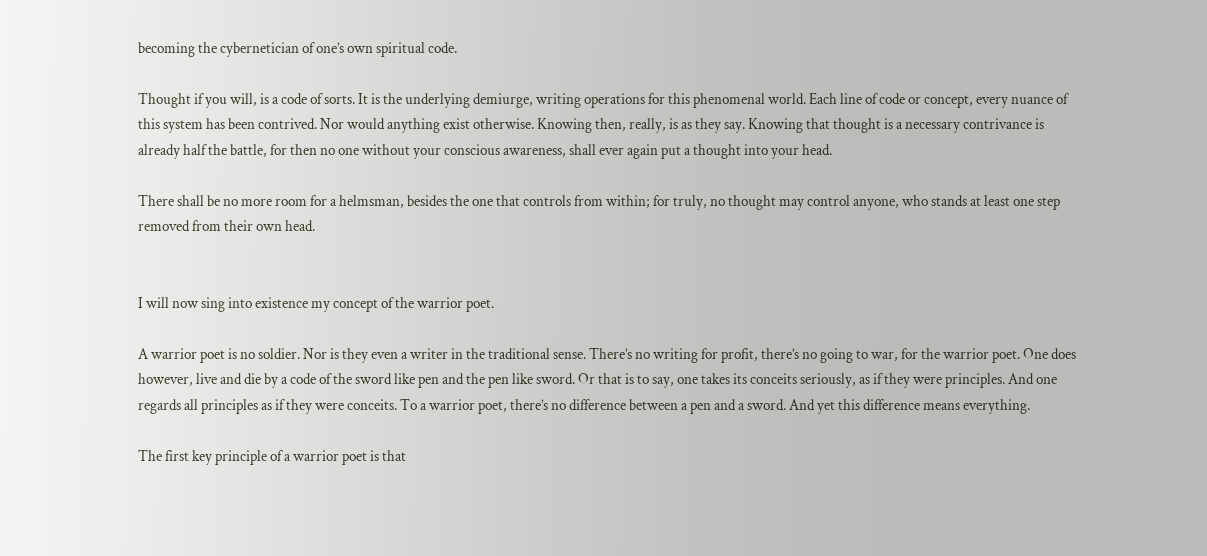becoming the cybernetician of one’s own spiritual code.

Thought if you will, is a code of sorts. It is the underlying demiurge, writing operations for this phenomenal world. Each line of code or concept, every nuance of this system has been contrived. Nor would anything exist otherwise. Knowing then, really, is as they say. Knowing that thought is a necessary contrivance is already half the battle, for then no one without your conscious awareness, shall ever again put a thought into your head.

There shall be no more room for a helmsman, besides the one that controls from within; for truly, no thought may control anyone, who stands at least one step removed from their own head.


I will now sing into existence my concept of the warrior poet.

A warrior poet is no soldier. Nor is they even a writer in the traditional sense. There’s no writing for profit, there’s no going to war, for the warrior poet. One does however, live and die by a code of the sword like pen and the pen like sword. Or that is to say, one takes its conceits seriously, as if they were principles. And one regards all principles as if they were conceits. To a warrior poet, there’s no difference between a pen and a sword. And yet this difference means everything.

The first key principle of a warrior poet is that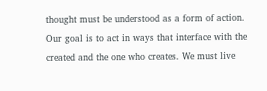thought must be understood as a form of action. Our goal is to act in ways that interface with the created and the one who creates. We must live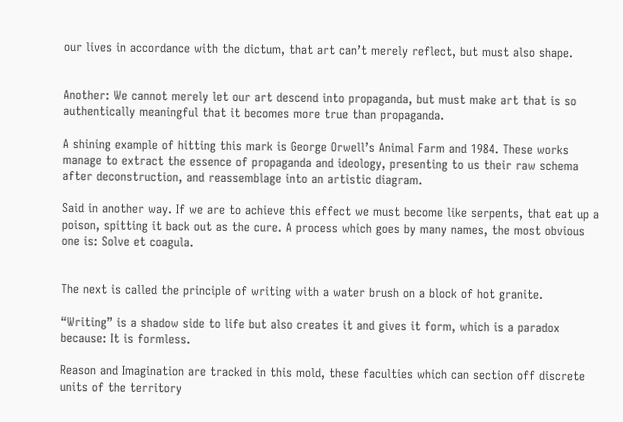our lives in accordance with the dictum, that art can’t merely reflect, but must also shape.


Another: We cannot merely let our art descend into propaganda, but must make art that is so authentically meaningful that it becomes more true than propaganda.

A shining example of hitting this mark is George Orwell’s Animal Farm and 1984. These works manage to extract the essence of propaganda and ideology, presenting to us their raw schema after deconstruction, and reassemblage into an artistic diagram.

Said in another way. If we are to achieve this effect we must become like serpents, that eat up a poison, spitting it back out as the cure. A process which goes by many names, the most obvious one is: Solve et coagula.


The next is called the principle of writing with a water brush on a block of hot granite.

“Writing” is a shadow side to life but also creates it and gives it form, which is a paradox because: It is formless.

Reason and Imagination are tracked in this mold, these faculties which can section off discrete units of the territory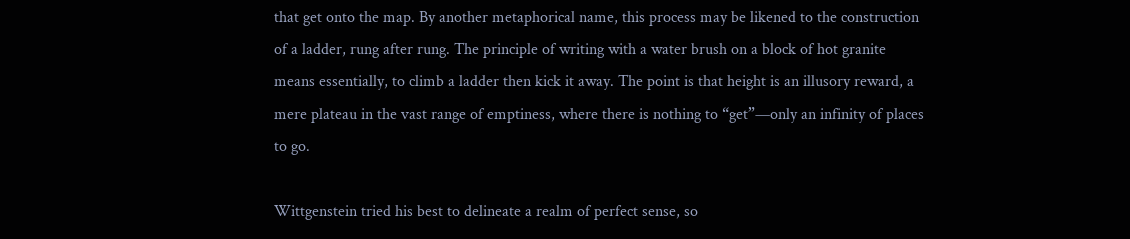that get onto the map. By another metaphorical name, this process may be likened to the construction of a ladder, rung after rung. The principle of writing with a water brush on a block of hot granite means essentially, to climb a ladder then kick it away. The point is that height is an illusory reward, a mere plateau in the vast range of emptiness, where there is nothing to “get”—only an infinity of places to go.

Wittgenstein tried his best to delineate a realm of perfect sense, so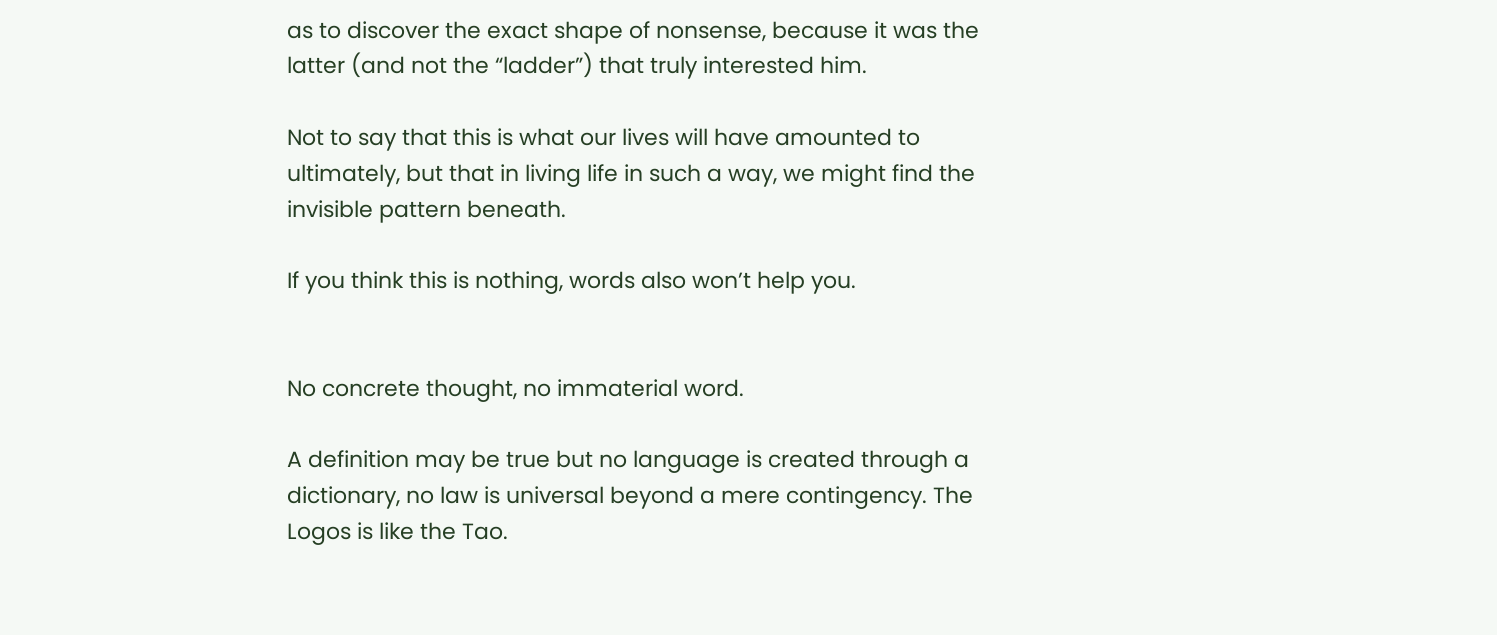as to discover the exact shape of nonsense, because it was the latter (and not the “ladder”) that truly interested him.

Not to say that this is what our lives will have amounted to ultimately, but that in living life in such a way, we might find the invisible pattern beneath.

If you think this is nothing, words also won’t help you.


No concrete thought, no immaterial word.

A definition may be true but no language is created through a dictionary, no law is universal beyond a mere contingency. The Logos is like the Tao.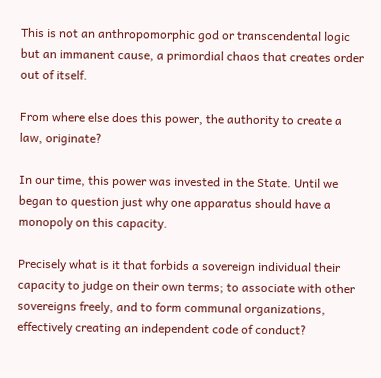This is not an anthropomorphic god or transcendental logic but an immanent cause, a primordial chaos that creates order out of itself.

From where else does this power, the authority to create a law, originate?

In our time, this power was invested in the State. Until we began to question just why one apparatus should have a monopoly on this capacity.

Precisely what is it that forbids a sovereign individual their capacity to judge on their own terms; to associate with other sovereigns freely, and to form communal organizations, effectively creating an independent code of conduct?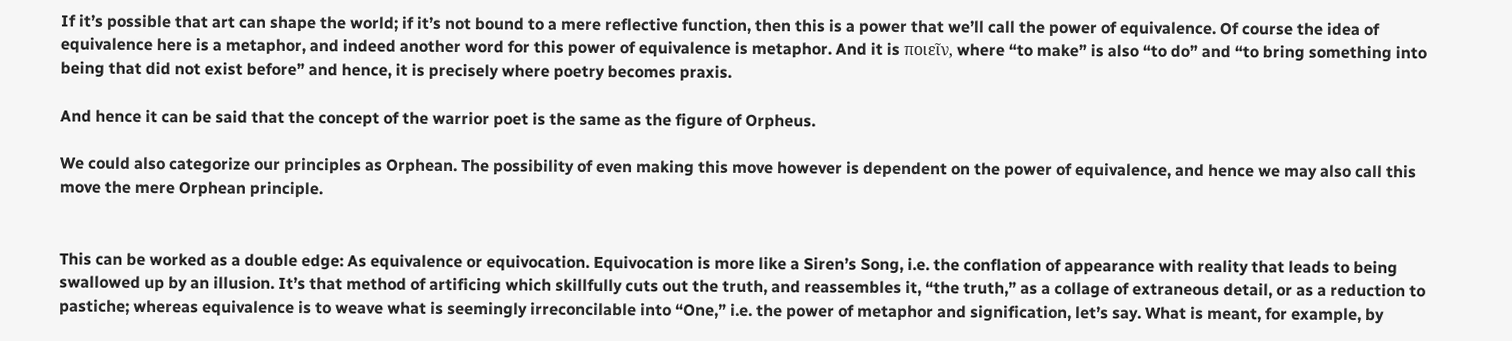If it’s possible that art can shape the world; if it’s not bound to a mere reflective function, then this is a power that we’ll call the power of equivalence. Of course the idea of equivalence here is a metaphor, and indeed another word for this power of equivalence is metaphor. And it is ποιεῖν, where “to make” is also “to do” and “to bring something into being that did not exist before” and hence, it is precisely where poetry becomes praxis.

And hence it can be said that the concept of the warrior poet is the same as the figure of Orpheus.

We could also categorize our principles as Orphean. The possibility of even making this move however is dependent on the power of equivalence, and hence we may also call this move the mere Orphean principle.


This can be worked as a double edge: As equivalence or equivocation. Equivocation is more like a Siren’s Song, i.e. the conflation of appearance with reality that leads to being swallowed up by an illusion. It’s that method of artificing which skillfully cuts out the truth, and reassembles it, “the truth,” as a collage of extraneous detail, or as a reduction to pastiche; whereas equivalence is to weave what is seemingly irreconcilable into “One,” i.e. the power of metaphor and signification, let’s say. What is meant, for example, by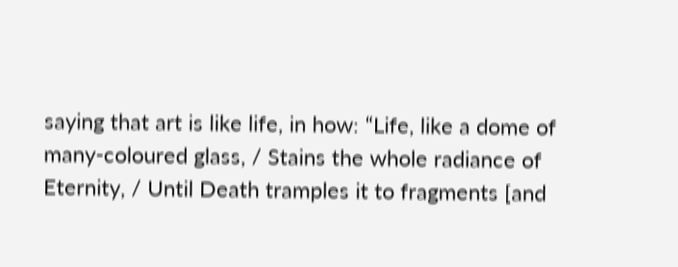saying that art is like life, in how: “Life, like a dome of many-coloured glass, / Stains the whole radiance of Eternity, / Until Death tramples it to fragments [and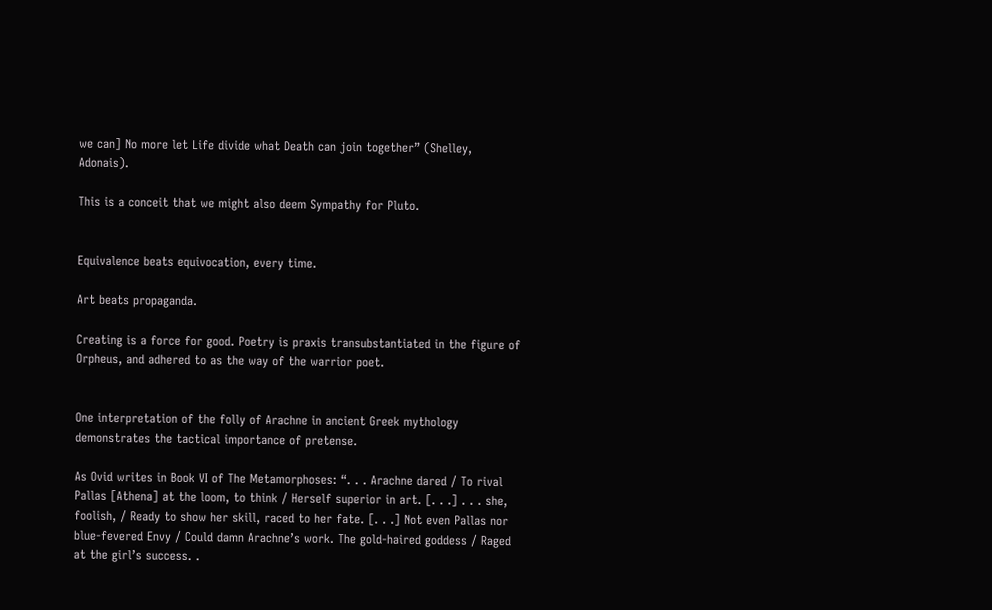we can] No more let Life divide what Death can join together” (Shelley, Adonais).

This is a conceit that we might also deem Sympathy for Pluto.


Equivalence beats equivocation, every time.

Art beats propaganda.

Creating is a force for good. Poetry is praxis transubstantiated in the figure of Orpheus, and adhered to as the way of the warrior poet.


One interpretation of the folly of Arachne in ancient Greek mythology demonstrates the tactical importance of pretense.

As Ovid writes in Book VI of The Metamorphoses: “. . . Arachne dared / To rival Pallas [Athena] at the loom, to think / Herself superior in art. [. . .] . . . she, foolish, / Ready to show her skill, raced to her fate. [. . .] Not even Pallas nor blue-fevered Envy / Could damn Arachne’s work. The gold-haired goddess / Raged at the girl’s success. .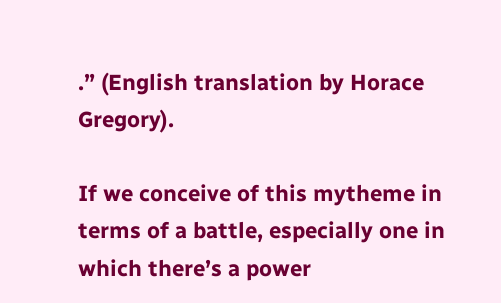.” (English translation by Horace Gregory).

If we conceive of this mytheme in terms of a battle, especially one in which there’s a power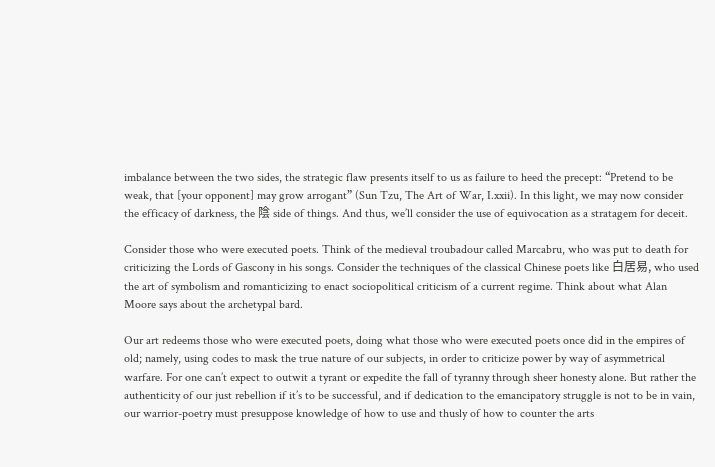imbalance between the two sides, the strategic flaw presents itself to us as failure to heed the precept: “Pretend to be weak, that [your opponent] may grow arrogant” (Sun Tzu, The Art of War, I.xxii). In this light, we may now consider the efficacy of darkness, the 陰 side of things. And thus, we’ll consider the use of equivocation as a stratagem for deceit.

Consider those who were executed poets. Think of the medieval troubadour called Marcabru, who was put to death for criticizing the Lords of Gascony in his songs. Consider the techniques of the classical Chinese poets like 白居易, who used the art of symbolism and romanticizing to enact sociopolitical criticism of a current regime. Think about what Alan Moore says about the archetypal bard.

Our art redeems those who were executed poets, doing what those who were executed poets once did in the empires of old; namely, using codes to mask the true nature of our subjects, in order to criticize power by way of asymmetrical warfare. For one can’t expect to outwit a tyrant or expedite the fall of tyranny through sheer honesty alone. But rather the authenticity of our just rebellion if it’s to be successful, and if dedication to the emancipatory struggle is not to be in vain, our warrior-poetry must presuppose knowledge of how to use and thusly of how to counter the arts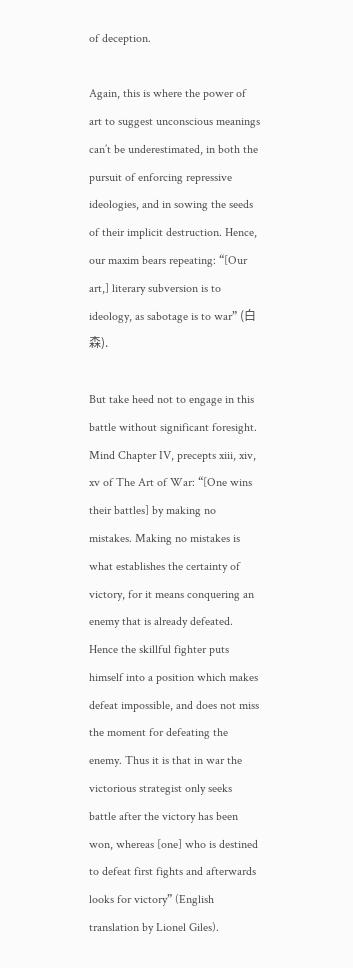of deception.

Again, this is where the power of art to suggest unconscious meanings can’t be underestimated, in both the pursuit of enforcing repressive ideologies, and in sowing the seeds of their implicit destruction. Hence, our maxim bears repeating: “[Our art,] literary subversion is to ideology, as sabotage is to war” (白森).

But take heed not to engage in this battle without significant foresight. Mind Chapter IV, precepts xiii, xiv, xv of The Art of War: “[One wins their battles] by making no mistakes. Making no mistakes is what establishes the certainty of victory, for it means conquering an enemy that is already defeated. Hence the skillful fighter puts himself into a position which makes defeat impossible, and does not miss the moment for defeating the enemy. Thus it is that in war the victorious strategist only seeks battle after the victory has been won, whereas [one] who is destined to defeat first fights and afterwards looks for victory” (English translation by Lionel Giles).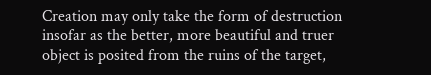Creation may only take the form of destruction insofar as the better, more beautiful and truer object is posited from the ruins of the target,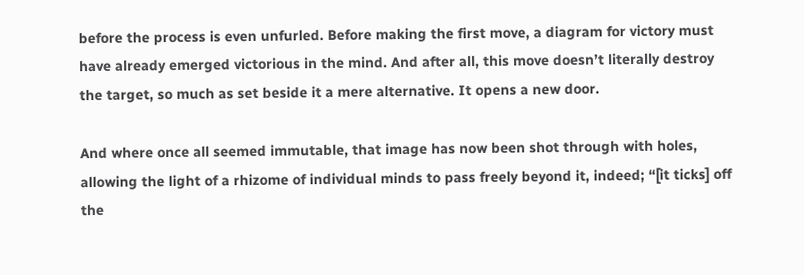before the process is even unfurled. Before making the first move, a diagram for victory must have already emerged victorious in the mind. And after all, this move doesn’t literally destroy the target, so much as set beside it a mere alternative. It opens a new door.

And where once all seemed immutable, that image has now been shot through with holes, allowing the light of a rhizome of individual minds to pass freely beyond it, indeed; “[it ticks] off the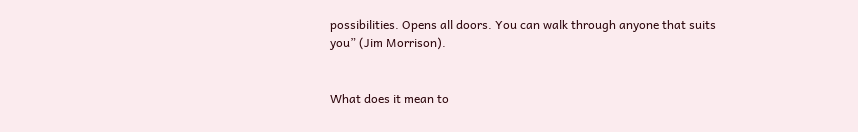possibilities. Opens all doors. You can walk through anyone that suits you” (Jim Morrison).


What does it mean to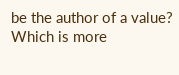be the author of a value? Which is more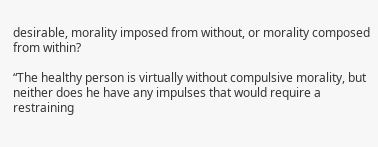desirable, morality imposed from without, or morality composed from within?

“The healthy person is virtually without compulsive morality, but neither does he have any impulses that would require a restraining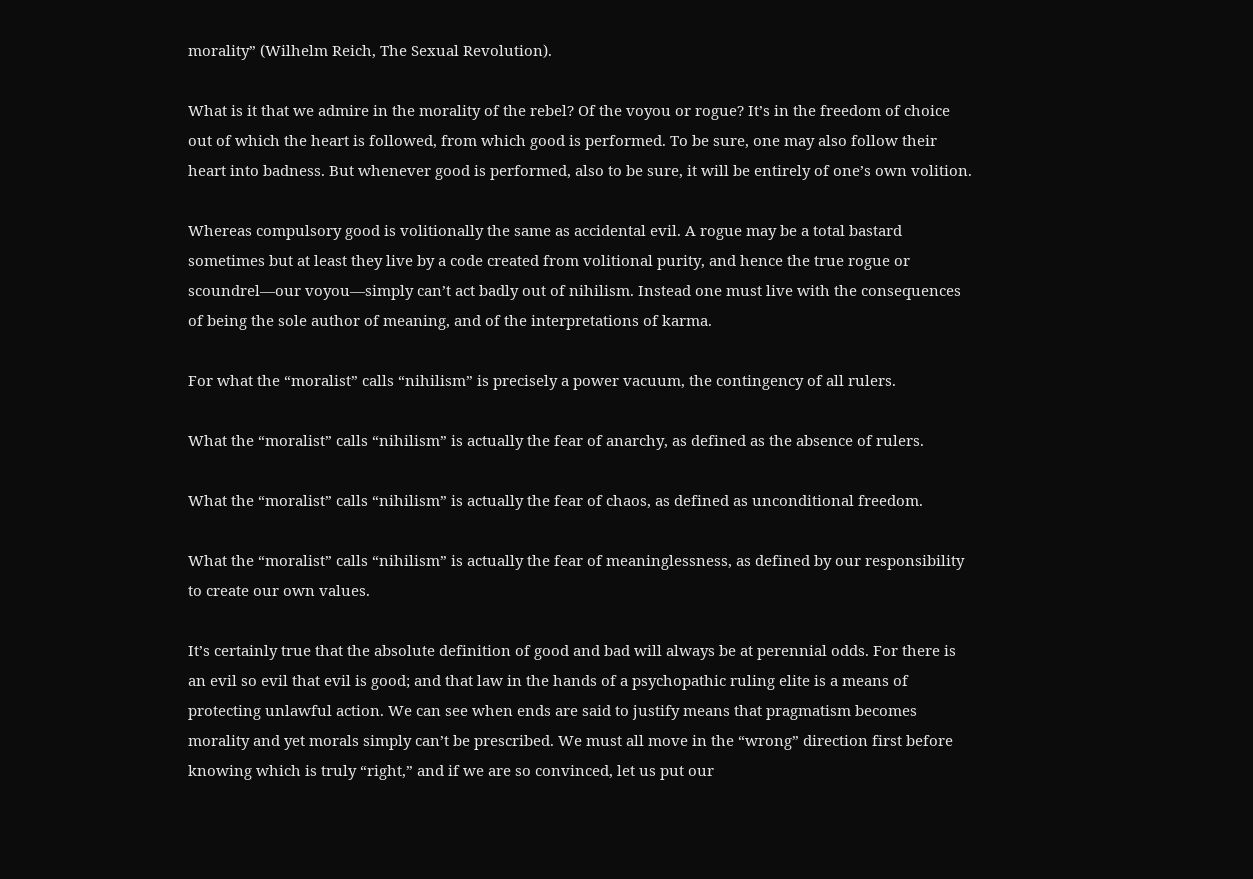morality” (Wilhelm Reich, The Sexual Revolution).

What is it that we admire in the morality of the rebel? Of the voyou or rogue? It’s in the freedom of choice out of which the heart is followed, from which good is performed. To be sure, one may also follow their heart into badness. But whenever good is performed, also to be sure, it will be entirely of one’s own volition.

Whereas compulsory good is volitionally the same as accidental evil. A rogue may be a total bastard sometimes but at least they live by a code created from volitional purity, and hence the true rogue or scoundrel—our voyou—simply can’t act badly out of nihilism. Instead one must live with the consequences of being the sole author of meaning, and of the interpretations of karma.

For what the “moralist” calls “nihilism” is precisely a power vacuum, the contingency of all rulers.

What the “moralist” calls “nihilism” is actually the fear of anarchy, as defined as the absence of rulers.

What the “moralist” calls “nihilism” is actually the fear of chaos, as defined as unconditional freedom.

What the “moralist” calls “nihilism” is actually the fear of meaninglessness, as defined by our responsibility to create our own values.

It’s certainly true that the absolute definition of good and bad will always be at perennial odds. For there is an evil so evil that evil is good; and that law in the hands of a psychopathic ruling elite is a means of protecting unlawful action. We can see when ends are said to justify means that pragmatism becomes morality and yet morals simply can’t be prescribed. We must all move in the “wrong” direction first before knowing which is truly “right,” and if we are so convinced, let us put our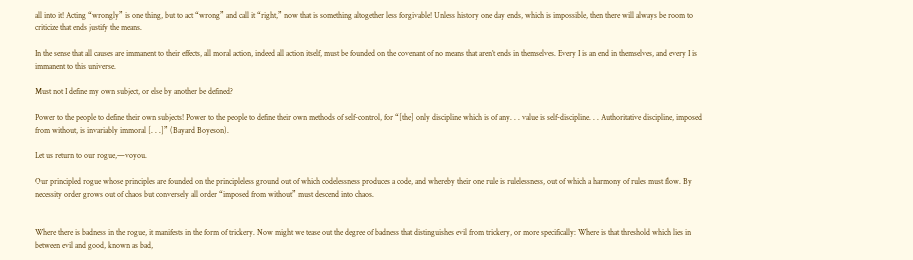all into it! Acting “wrongly” is one thing, but to act “wrong” and call it “right,” now that is something altogether less forgivable! Unless history one day ends, which is impossible, then there will always be room to criticize that ends justify the means.

In the sense that all causes are immanent to their effects, all moral action, indeed all action itself, must be founded on the covenant of no means that aren’t ends in themselves. Every I is an end in themselves, and every I is immanent to this universe.

Must not I define my own subject, or else by another be defined?

Power to the people to define their own subjects! Power to the people to define their own methods of self-control, for “[the] only discipline which is of any. . . value is self-discipline. . . Authoritative discipline, imposed from without, is invariably immoral [. . .]” (Bayard Boyeson).

Let us return to our rogue,—voyou.

Our principled rogue whose principles are founded on the principleless ground out of which codelessness produces a code, and whereby their one rule is rulelessness, out of which a harmony of rules must flow. By necessity order grows out of chaos but conversely all order “imposed from without” must descend into chaos.


Where there is badness in the rogue, it manifests in the form of trickery. Now might we tease out the degree of badness that distinguishes evil from trickery, or more specifically: Where is that threshold which lies in between evil and good, known as bad,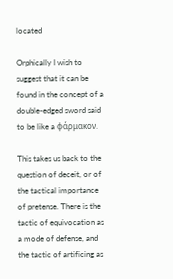located

Orphically I wish to suggest that it can be found in the concept of a double-edged sword said to be like a φάρμακον.

This takes us back to the question of deceit, or of the tactical importance of pretense. There is the tactic of equivocation as a mode of defense, and the tactic of artificing as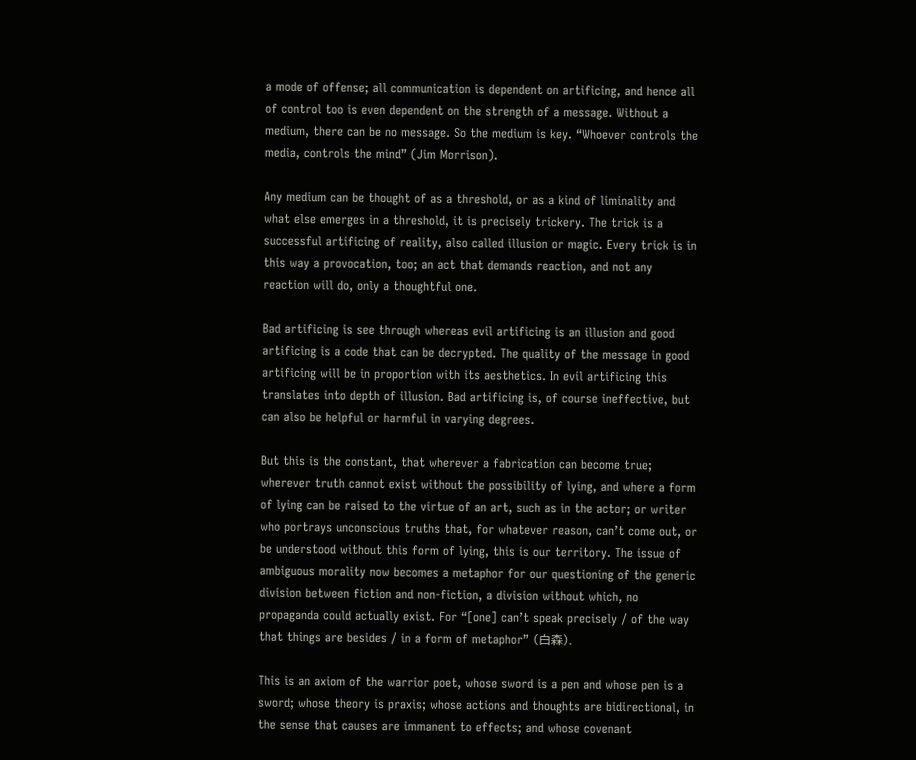a mode of offense; all communication is dependent on artificing, and hence all of control too is even dependent on the strength of a message. Without a medium, there can be no message. So the medium is key. “Whoever controls the media, controls the mind” (Jim Morrison).

Any medium can be thought of as a threshold, or as a kind of liminality and what else emerges in a threshold, it is precisely trickery. The trick is a successful artificing of reality, also called illusion or magic. Every trick is in this way a provocation, too; an act that demands reaction, and not any reaction will do, only a thoughtful one.

Bad artificing is see through whereas evil artificing is an illusion and good artificing is a code that can be decrypted. The quality of the message in good artificing will be in proportion with its aesthetics. In evil artificing this translates into depth of illusion. Bad artificing is, of course ineffective, but can also be helpful or harmful in varying degrees.

But this is the constant, that wherever a fabrication can become true; wherever truth cannot exist without the possibility of lying, and where a form of lying can be raised to the virtue of an art, such as in the actor; or writer who portrays unconscious truths that, for whatever reason, can’t come out, or be understood without this form of lying, this is our territory. The issue of ambiguous morality now becomes a metaphor for our questioning of the generic division between fiction and non-fiction, a division without which, no propaganda could actually exist. For “[one] can’t speak precisely / of the way that things are besides / in a form of metaphor” (白森).

This is an axiom of the warrior poet, whose sword is a pen and whose pen is a sword; whose theory is praxis; whose actions and thoughts are bidirectional, in the sense that causes are immanent to effects; and whose covenant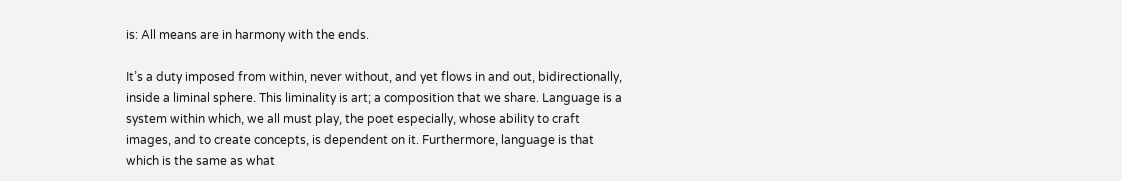is: All means are in harmony with the ends.

It’s a duty imposed from within, never without, and yet flows in and out, bidirectionally, inside a liminal sphere. This liminality is art; a composition that we share. Language is a system within which, we all must play, the poet especially, whose ability to craft images, and to create concepts, is dependent on it. Furthermore, language is that which is the same as what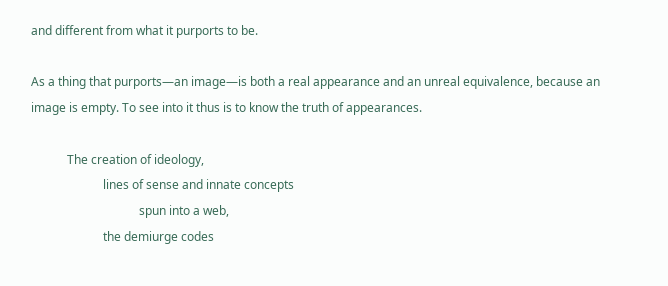and different from what it purports to be.

As a thing that purports—an image—is both a real appearance and an unreal equivalence, because an image is empty. To see into it thus is to know the truth of appearances.

            The creation of ideology,
                        lines of sense and innate concepts
                                    spun into a web,
                        the demiurge codes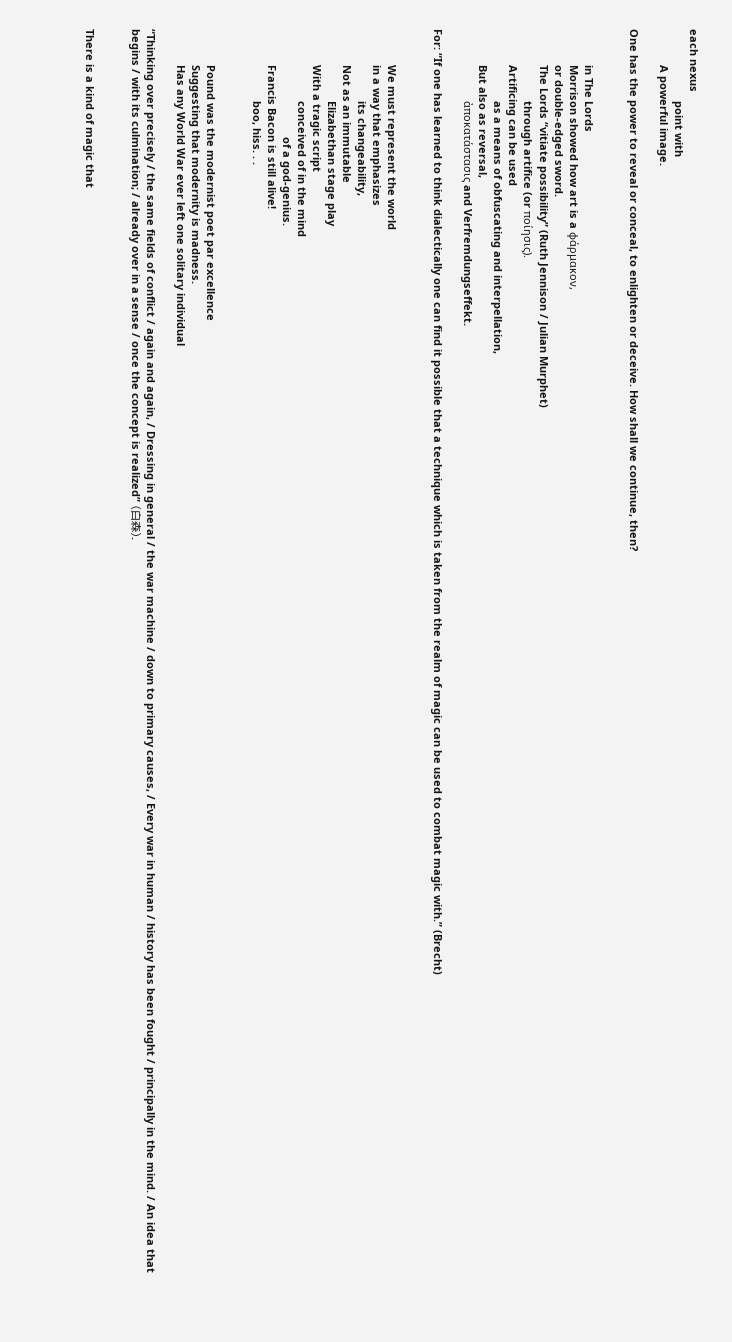each nexus
                        point with
            A powerful image.

One has the power to reveal or conceal, to enlighten or deceive. How shall we continue, then?


            in The Lords
            Morrison showed how art is a φάρμακον,
            or double-edged sword.
            The Lords “vitiate possibility” (Ruth Jennison / Julian Murphet)
                        through artifice (or ποίησις).
            Artificing can be used
                        as a means of obfuscating and interpellation,
            But also as reversal,
                        ἀποκατάστασις and Verfremdungseffekt.

For: “If one has learned to think dialectically one can find it possible that a technique which is taken from the realm of magic can be used to combat magic with.” (Brecht)


            We must represent the world
            in a way that emphasizes
                        its changeability,
            Not as an immutable
                        Elizabethan stage play
            With a tragic script
                        conceived of in the mind
                                    of a god-genius.
            Francis Bacon is still alive!
                        boo, hiss. . .


            Pound was the modernist poet par excellence
            Suggesting that modernity is madness.
            Has any World War ever left one solitary individual

“Thinking over precisely / the same fields of conflict / again and again, / Dressing in general / the war machine / down to primary causes, / Every war in human / history has been fought / principally in the mind. / An idea that begins / with its culmination; / already over in a sense / once the concept is realized” (白森).


There is a kind of magic that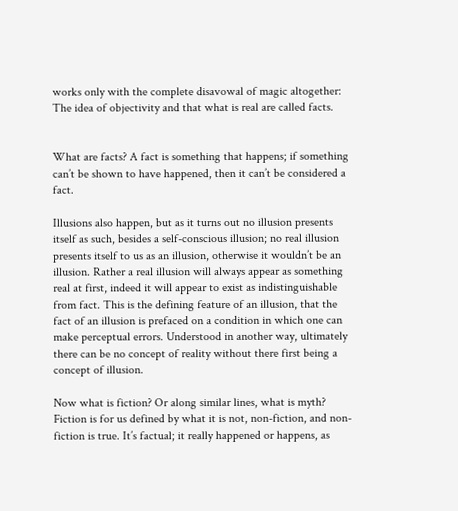works only with the complete disavowal of magic altogether: The idea of objectivity and that what is real are called facts.


What are facts? A fact is something that happens; if something can’t be shown to have happened, then it can’t be considered a fact.

Illusions also happen, but as it turns out no illusion presents itself as such, besides a self-conscious illusion; no real illusion presents itself to us as an illusion, otherwise it wouldn’t be an illusion. Rather a real illusion will always appear as something real at first, indeed it will appear to exist as indistinguishable from fact. This is the defining feature of an illusion, that the fact of an illusion is prefaced on a condition in which one can make perceptual errors. Understood in another way, ultimately there can be no concept of reality without there first being a concept of illusion.

Now what is fiction? Or along similar lines, what is myth? Fiction is for us defined by what it is not, non-fiction, and non-fiction is true. It’s factual; it really happened or happens, as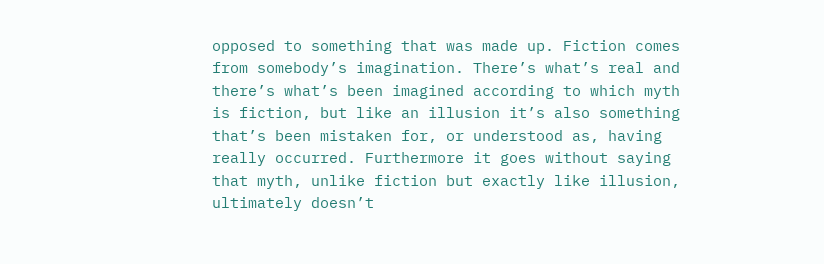opposed to something that was made up. Fiction comes from somebody’s imagination. There’s what’s real and there’s what’s been imagined according to which myth is fiction, but like an illusion it’s also something that’s been mistaken for, or understood as, having really occurred. Furthermore it goes without saying that myth, unlike fiction but exactly like illusion, ultimately doesn’t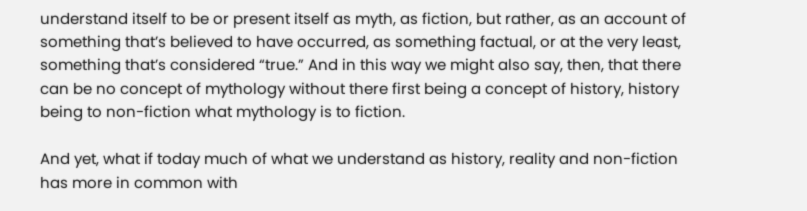understand itself to be or present itself as myth, as fiction, but rather, as an account of something that’s believed to have occurred, as something factual, or at the very least, something that’s considered “true.” And in this way we might also say, then, that there can be no concept of mythology without there first being a concept of history, history being to non-fiction what mythology is to fiction.

And yet, what if today much of what we understand as history, reality and non-fiction has more in common with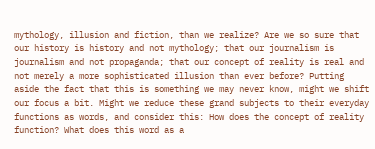mythology, illusion and fiction, than we realize? Are we so sure that our history is history and not mythology; that our journalism is journalism and not propaganda; that our concept of reality is real and not merely a more sophisticated illusion than ever before? Putting aside the fact that this is something we may never know, might we shift our focus a bit. Might we reduce these grand subjects to their everyday functions as words, and consider this: How does the concept of reality function? What does this word as a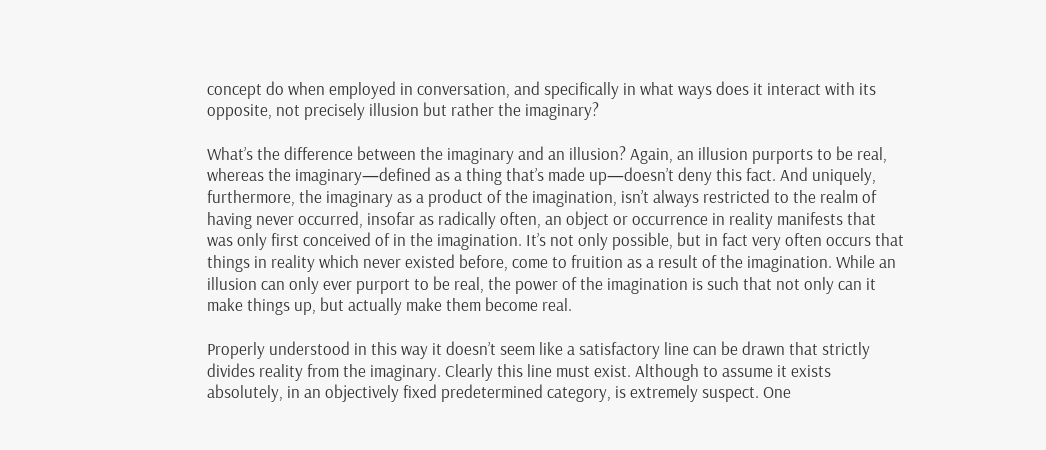concept do when employed in conversation, and specifically in what ways does it interact with its opposite, not precisely illusion but rather the imaginary?

What’s the difference between the imaginary and an illusion? Again, an illusion purports to be real, whereas the imaginary—defined as a thing that’s made up—doesn’t deny this fact. And uniquely, furthermore, the imaginary as a product of the imagination, isn’t always restricted to the realm of having never occurred, insofar as radically often, an object or occurrence in reality manifests that was only first conceived of in the imagination. It’s not only possible, but in fact very often occurs that things in reality which never existed before, come to fruition as a result of the imagination. While an illusion can only ever purport to be real, the power of the imagination is such that not only can it make things up, but actually make them become real.

Properly understood in this way it doesn’t seem like a satisfactory line can be drawn that strictly divides reality from the imaginary. Clearly this line must exist. Although to assume it exists absolutely, in an objectively fixed predetermined category, is extremely suspect. One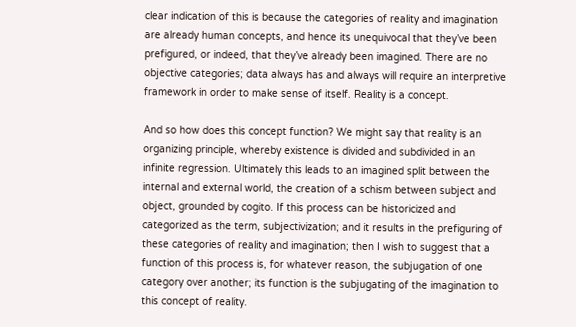clear indication of this is because the categories of reality and imagination are already human concepts, and hence its unequivocal that they’ve been prefigured, or indeed, that they’ve already been imagined. There are no objective categories; data always has and always will require an interpretive framework in order to make sense of itself. Reality is a concept.

And so how does this concept function? We might say that reality is an organizing principle, whereby existence is divided and subdivided in an infinite regression. Ultimately this leads to an imagined split between the internal and external world, the creation of a schism between subject and object, grounded by cogito. If this process can be historicized and categorized as the term, subjectivization; and it results in the prefiguring of these categories of reality and imagination; then I wish to suggest that a function of this process is, for whatever reason, the subjugation of one category over another; its function is the subjugating of the imagination to this concept of reality.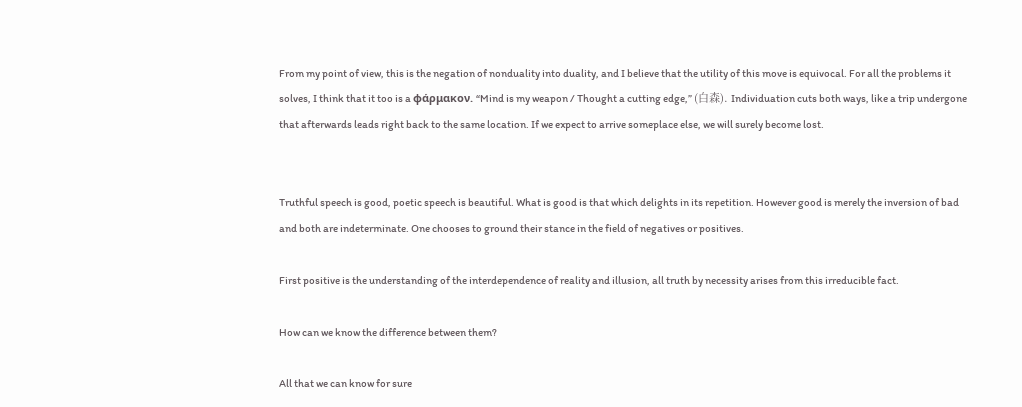From my point of view, this is the negation of nonduality into duality, and I believe that the utility of this move is equivocal. For all the problems it solves, I think that it too is a φάρμακον. “Mind is my weapon / Thought a cutting edge,” (白森). Individuation cuts both ways, like a trip undergone that afterwards leads right back to the same location. If we expect to arrive someplace else, we will surely become lost.


Truthful speech is good, poetic speech is beautiful. What is good is that which delights in its repetition. However good is merely the inversion of bad and both are indeterminate. One chooses to ground their stance in the field of negatives or positives.

First positive is the understanding of the interdependence of reality and illusion, all truth by necessity arises from this irreducible fact.

How can we know the difference between them?

All that we can know for sure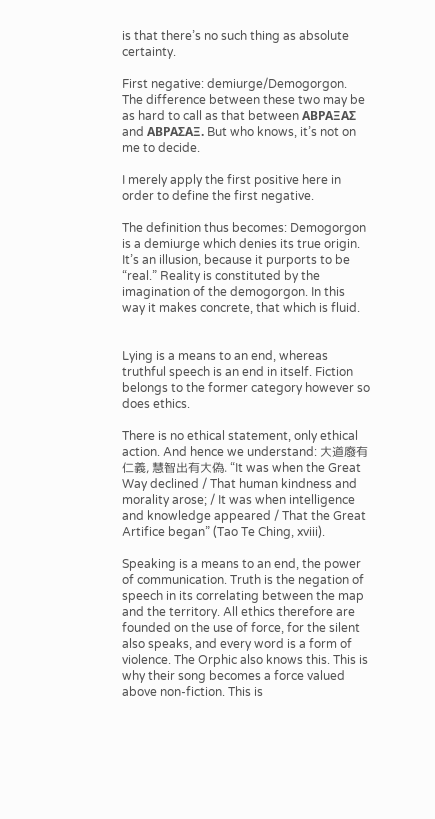is that there’s no such thing as absolute certainty.

First negative: demiurge/Demogorgon. The difference between these two may be as hard to call as that between ΑΒΡΑΞΑΣ and ΑΒΡΑΣΑΞ. But who knows, it’s not on me to decide.

I merely apply the first positive here in order to define the first negative.

The definition thus becomes: Demogorgon is a demiurge which denies its true origin. It’s an illusion, because it purports to be “real.” Reality is constituted by the imagination of the demogorgon. In this way it makes concrete, that which is fluid.


Lying is a means to an end, whereas truthful speech is an end in itself. Fiction belongs to the former category however so does ethics.

There is no ethical statement, only ethical action. And hence we understand: 大道廢有仁義, 慧智出有大偽. “It was when the Great Way declined / That human kindness and morality arose; / It was when intelligence and knowledge appeared / That the Great Artifice began” (Tao Te Ching, xviii).

Speaking is a means to an end, the power of communication. Truth is the negation of speech in its correlating between the map and the territory. All ethics therefore are founded on the use of force, for the silent also speaks, and every word is a form of violence. The Orphic also knows this. This is why their song becomes a force valued above non-fiction. This is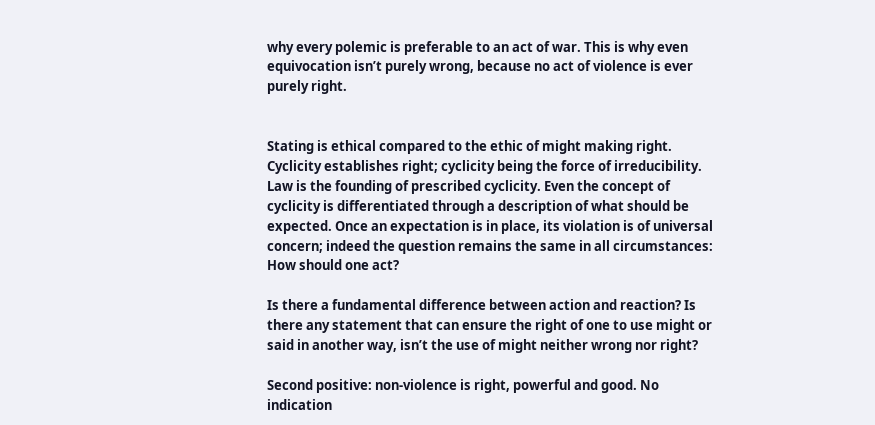why every polemic is preferable to an act of war. This is why even equivocation isn’t purely wrong, because no act of violence is ever purely right.


Stating is ethical compared to the ethic of might making right. Cyclicity establishes right; cyclicity being the force of irreducibility. Law is the founding of prescribed cyclicity. Even the concept of cyclicity is differentiated through a description of what should be expected. Once an expectation is in place, its violation is of universal concern; indeed the question remains the same in all circumstances: How should one act?

Is there a fundamental difference between action and reaction? Is there any statement that can ensure the right of one to use might or said in another way, isn’t the use of might neither wrong nor right?

Second positive: non-violence is right, powerful and good. No indication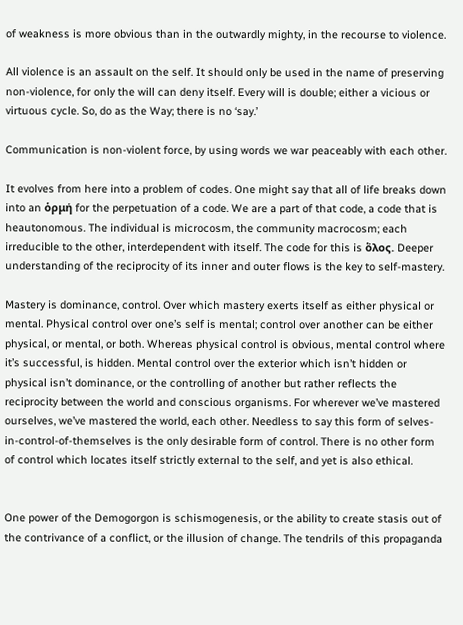of weakness is more obvious than in the outwardly mighty, in the recourse to violence.

All violence is an assault on the self. It should only be used in the name of preserving non-violence, for only the will can deny itself. Every will is double; either a vicious or virtuous cycle. So, do as the Way; there is no ‘say.’

Communication is non-violent force, by using words we war peaceably with each other.

It evolves from here into a problem of codes. One might say that all of life breaks down into an ὁρμή for the perpetuation of a code. We are a part of that code, a code that is heautonomous. The individual is microcosm, the community macrocosm; each irreducible to the other, interdependent with itself. The code for this is ὅλος. Deeper understanding of the reciprocity of its inner and outer flows is the key to self-mastery.

Mastery is dominance, control. Over which mastery exerts itself as either physical or mental. Physical control over one’s self is mental; control over another can be either physical, or mental, or both. Whereas physical control is obvious, mental control where it’s successful, is hidden. Mental control over the exterior which isn’t hidden or physical isn’t dominance, or the controlling of another but rather reflects the reciprocity between the world and conscious organisms. For wherever we’ve mastered ourselves, we’ve mastered the world, each other. Needless to say this form of selves-in-control-of-themselves is the only desirable form of control. There is no other form of control which locates itself strictly external to the self, and yet is also ethical.


One power of the Demogorgon is schismogenesis, or the ability to create stasis out of the contrivance of a conflict, or the illusion of change. The tendrils of this propaganda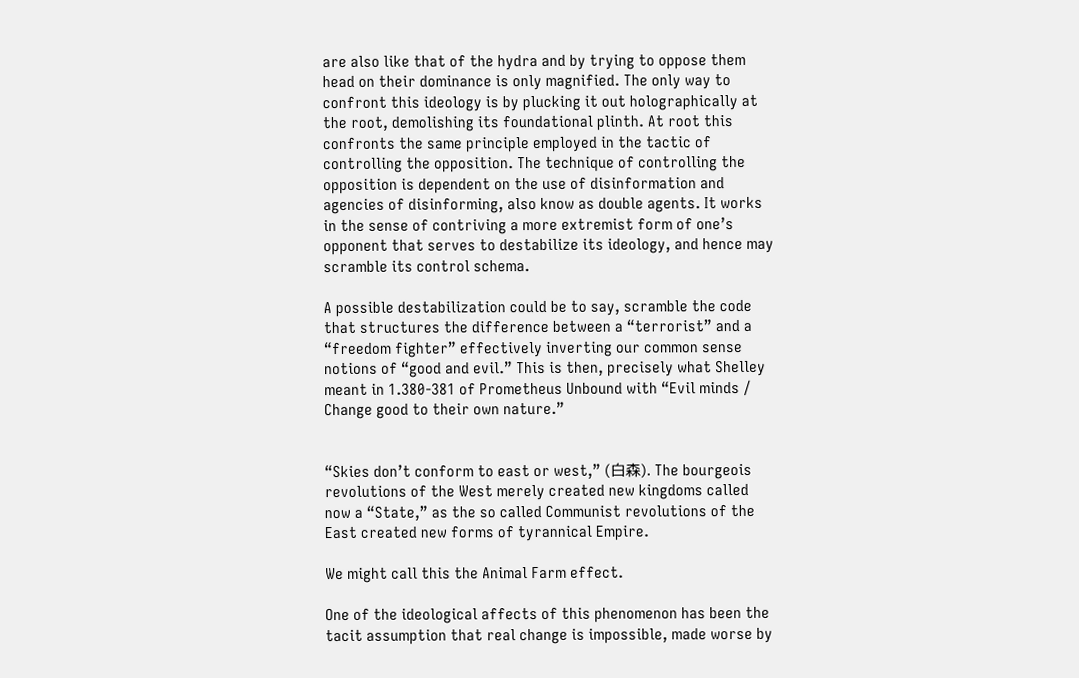are also like that of the hydra and by trying to oppose them head on their dominance is only magnified. The only way to confront this ideology is by plucking it out holographically at the root, demolishing its foundational plinth. At root this confronts the same principle employed in the tactic of controlling the opposition. The technique of controlling the opposition is dependent on the use of disinformation and agencies of disinforming, also know as double agents. It works in the sense of contriving a more extremist form of one’s opponent that serves to destabilize its ideology, and hence may scramble its control schema.

A possible destabilization could be to say, scramble the code that structures the difference between a “terrorist” and a “freedom fighter” effectively inverting our common sense notions of “good and evil.” This is then, precisely what Shelley meant in 1.380-381 of Prometheus Unbound with “Evil minds / Change good to their own nature.”


“Skies don’t conform to east or west,” (白森). The bourgeois revolutions of the West merely created new kingdoms called now a “State,” as the so called Communist revolutions of the East created new forms of tyrannical Empire.

We might call this the Animal Farm effect.

One of the ideological affects of this phenomenon has been the tacit assumption that real change is impossible, made worse by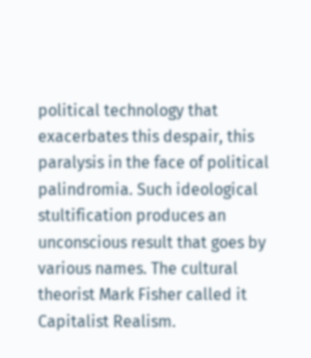political technology that exacerbates this despair, this paralysis in the face of political palindromia. Such ideological stultification produces an unconscious result that goes by various names. The cultural theorist Mark Fisher called it Capitalist Realism.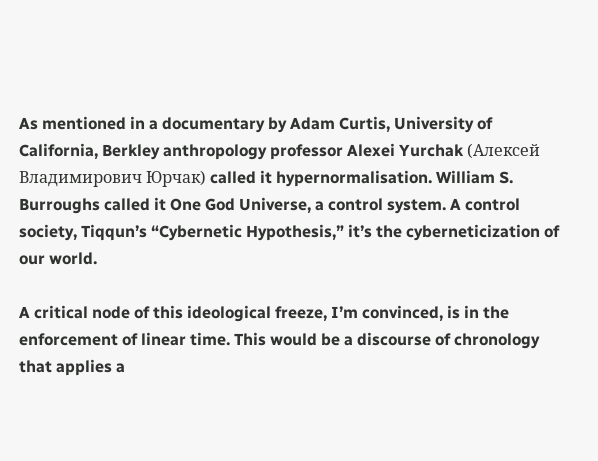As mentioned in a documentary by Adam Curtis, University of California, Berkley anthropology professor Alexei Yurchak (Алексей Владимирович Юрчак) called it hypernormalisation. William S. Burroughs called it One God Universe, a control system. A control society, Tiqqun’s “Cybernetic Hypothesis,” it’s the cyberneticization of our world.

A critical node of this ideological freeze, I’m convinced, is in the enforcement of linear time. This would be a discourse of chronology that applies a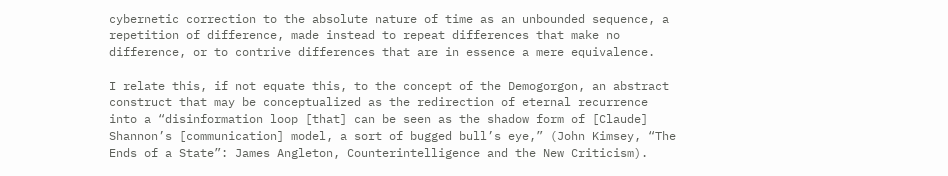cybernetic correction to the absolute nature of time as an unbounded sequence, a repetition of difference, made instead to repeat differences that make no difference, or to contrive differences that are in essence a mere equivalence.

I relate this, if not equate this, to the concept of the Demogorgon, an abstract construct that may be conceptualized as the redirection of eternal recurrence into a “disinformation loop [that] can be seen as the shadow form of [Claude] Shannon’s [communication] model, a sort of bugged bull’s eye,” (John Kimsey, “The Ends of a State”: James Angleton, Counterintelligence and the New Criticism).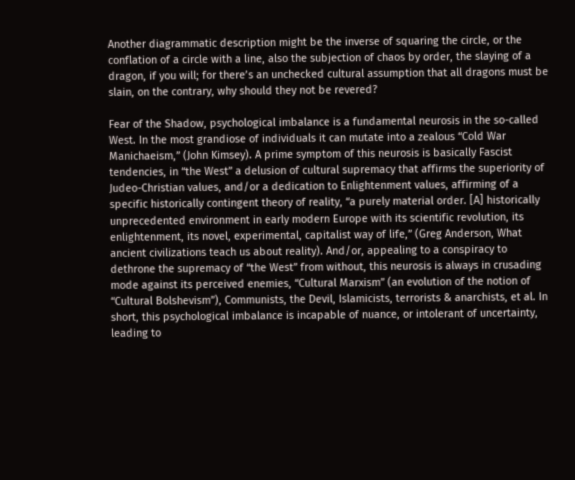Another diagrammatic description might be the inverse of squaring the circle, or the conflation of a circle with a line, also the subjection of chaos by order, the slaying of a dragon, if you will; for there’s an unchecked cultural assumption that all dragons must be slain, on the contrary, why should they not be revered?

Fear of the Shadow, psychological imbalance is a fundamental neurosis in the so-called West. In the most grandiose of individuals it can mutate into a zealous “Cold War Manichaeism,” (John Kimsey). A prime symptom of this neurosis is basically Fascist tendencies, in “the West” a delusion of cultural supremacy that affirms the superiority of Judeo-Christian values, and/or a dedication to Enlightenment values, affirming of a specific historically contingent theory of reality, “a purely material order. [A] historically unprecedented environment in early modern Europe with its scientific revolution, its enlightenment, its novel, experimental, capitalist way of life,” (Greg Anderson, What ancient civilizations teach us about reality). And/or, appealing to a conspiracy to dethrone the supremacy of “the West” from without, this neurosis is always in crusading mode against its perceived enemies, “Cultural Marxism” (an evolution of the notion of “Cultural Bolshevism”), Communists, the Devil, Islamicists, terrorists & anarchists, et al. In short, this psychological imbalance is incapable of nuance, or intolerant of uncertainty, leading to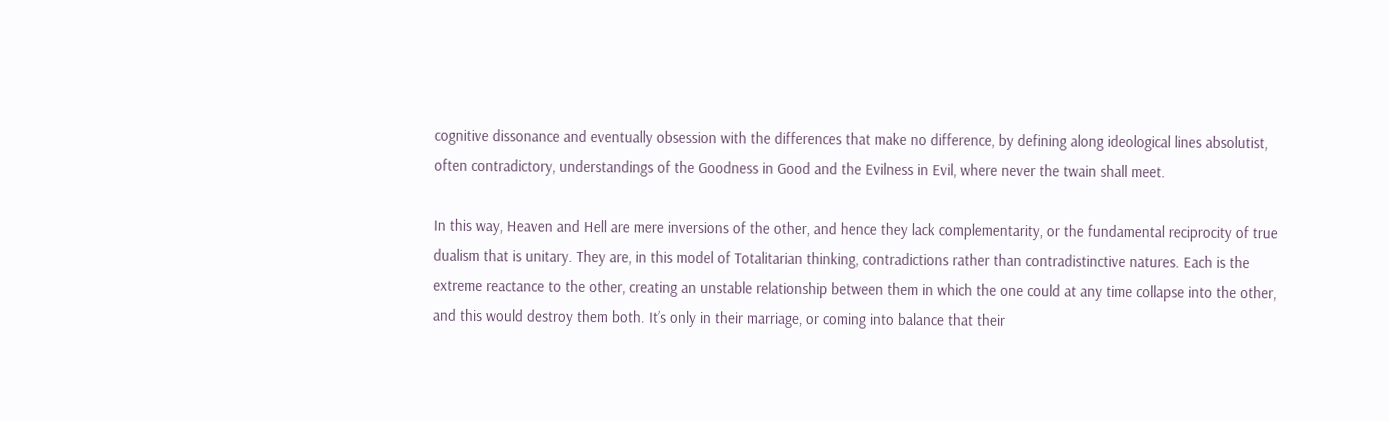cognitive dissonance and eventually obsession with the differences that make no difference, by defining along ideological lines absolutist, often contradictory, understandings of the Goodness in Good and the Evilness in Evil, where never the twain shall meet.

In this way, Heaven and Hell are mere inversions of the other, and hence they lack complementarity, or the fundamental reciprocity of true dualism that is unitary. They are, in this model of Totalitarian thinking, contradictions rather than contradistinctive natures. Each is the extreme reactance to the other, creating an unstable relationship between them in which the one could at any time collapse into the other, and this would destroy them both. It’s only in their marriage, or coming into balance that their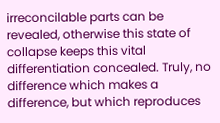irreconcilable parts can be revealed, otherwise this state of collapse keeps this vital differentiation concealed. Truly, no difference which makes a difference, but which reproduces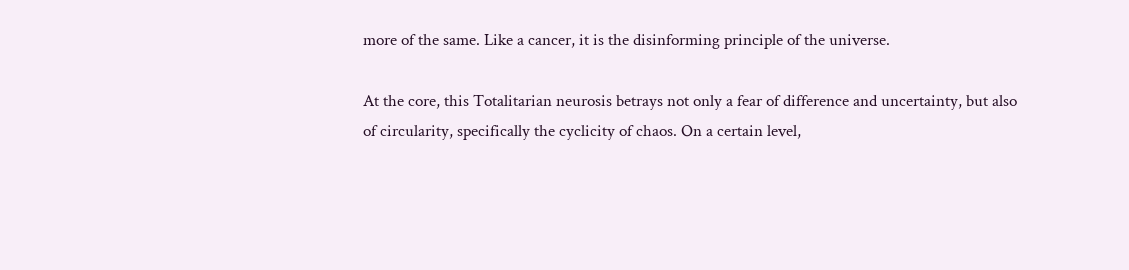more of the same. Like a cancer, it is the disinforming principle of the universe.

At the core, this Totalitarian neurosis betrays not only a fear of difference and uncertainty, but also of circularity, specifically the cyclicity of chaos. On a certain level,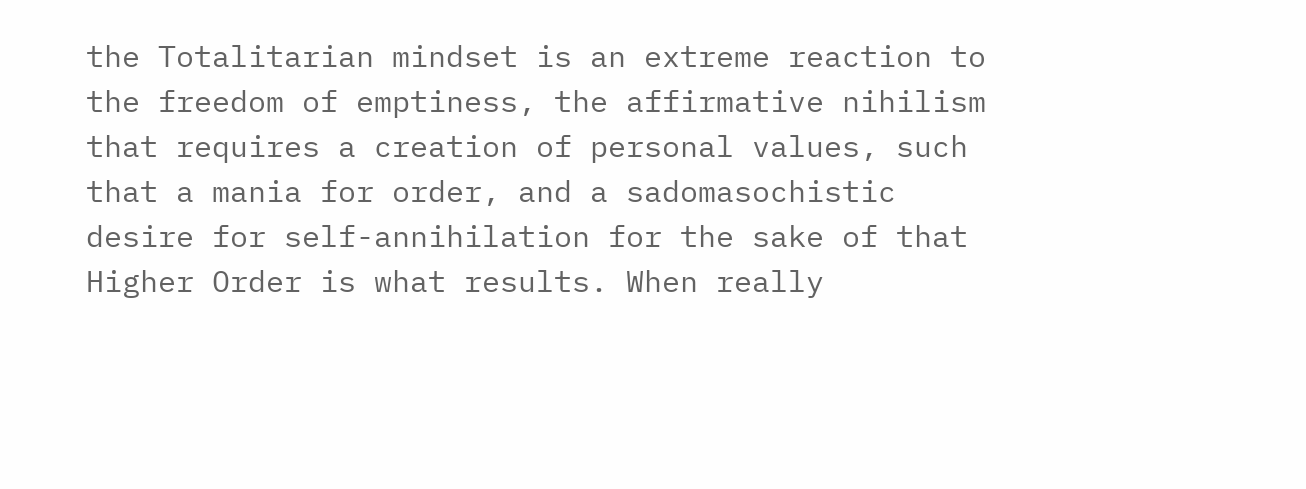the Totalitarian mindset is an extreme reaction to the freedom of emptiness, the affirmative nihilism that requires a creation of personal values, such that a mania for order, and a sadomasochistic desire for self-annihilation for the sake of that Higher Order is what results. When really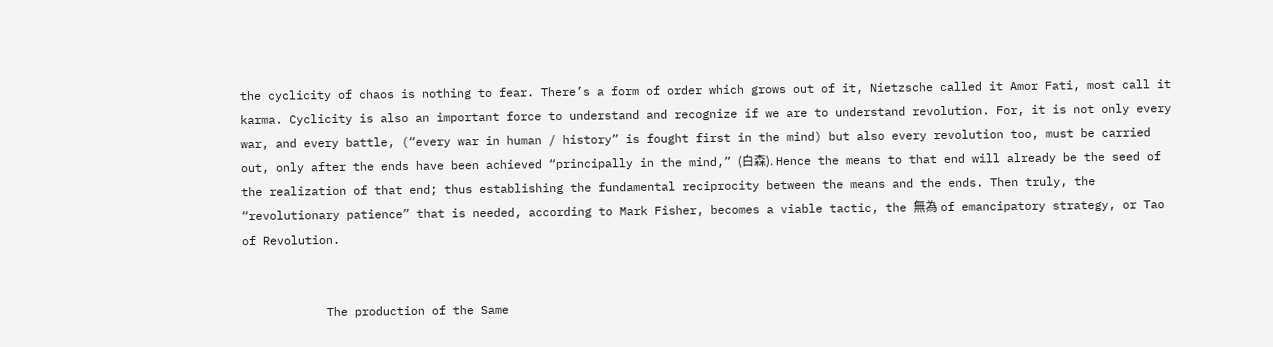the cyclicity of chaos is nothing to fear. There’s a form of order which grows out of it, Nietzsche called it Amor Fati, most call it karma. Cyclicity is also an important force to understand and recognize if we are to understand revolution. For, it is not only every war, and every battle, (“every war in human / history” is fought first in the mind) but also every revolution too, must be carried out, only after the ends have been achieved “principally in the mind,” (白森). Hence the means to that end will already be the seed of the realization of that end; thus establishing the fundamental reciprocity between the means and the ends. Then truly, the “revolutionary patience” that is needed, according to Mark Fisher, becomes a viable tactic, the 無為 of emancipatory strategy, or Tao of Revolution.


            The production of the Same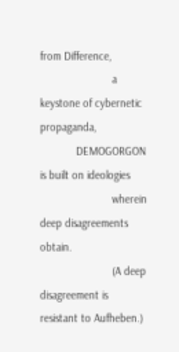from Difference,
                        a keystone of cybernetic propaganda,
            DEMOGORGON is built on ideologies
                        wherein deep disagreements obtain.
                        (A deep disagreement is resistant to Aufheben.)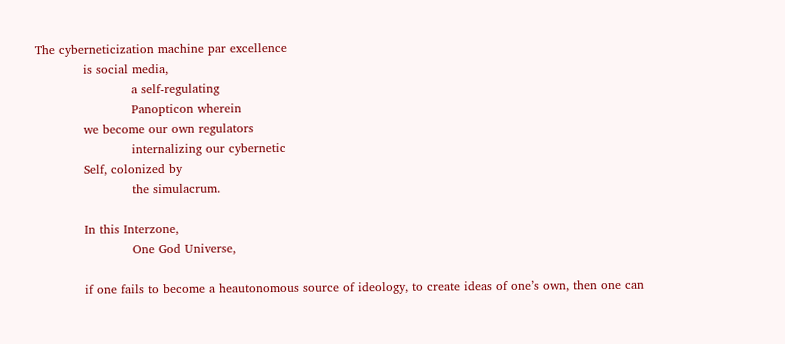The cyberneticization machine par excellence
            is social media,
                        a self-regulating
                        Panopticon wherein
            we become our own regulators
                        internalizing our cybernetic
            Self, colonized by
                        the simulacrum.

            In this Interzone,
                        One God Universe,

            if one fails to become a heautonomous source of ideology, to create ideas of one’s own, then one can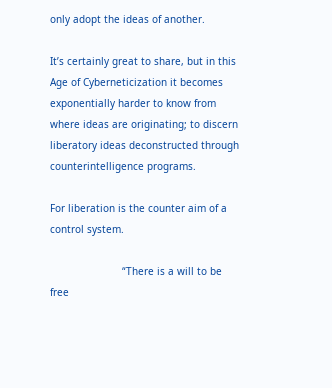only adopt the ideas of another.

It’s certainly great to share, but in this Age of Cyberneticization it becomes exponentially harder to know from where ideas are originating; to discern liberatory ideas deconstructed through counterintelligence programs.

For liberation is the counter aim of a control system.

                        “There is a will to be free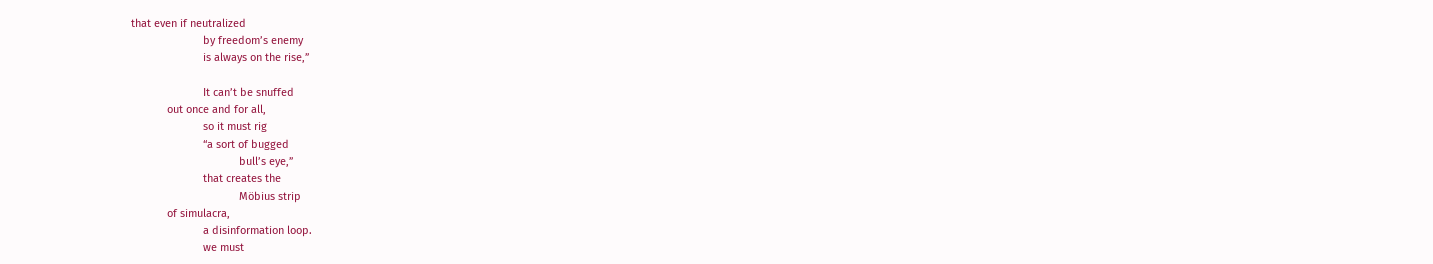that even if neutralized
                        by freedom’s enemy
                        is always on the rise,”

                        It can’t be snuffed
            out once and for all,
                        so it must rig
                        “a sort of bugged
                                    bull’s eye,”
                        that creates the
                                    Möbius strip
            of simulacra,
                        a disinformation loop.
                        we must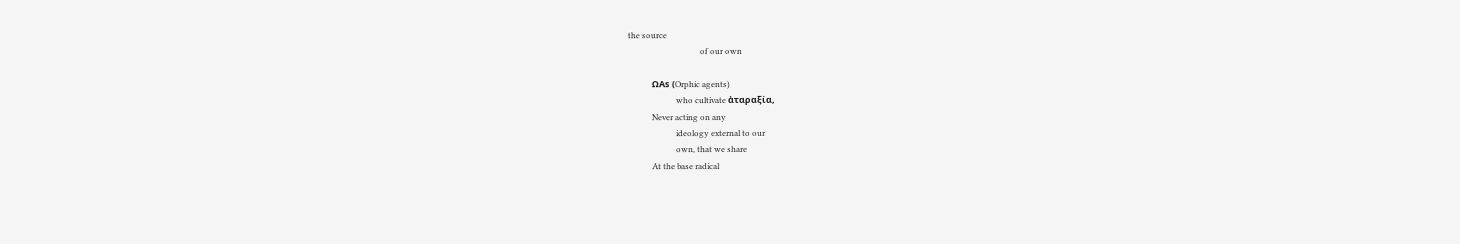the source
                                    of our own

            ΩΑs (Orphic agents)
                        who cultivate ἀταραξία,
            Never acting on any
                        ideology external to our
                        own, that we share
            At the base radical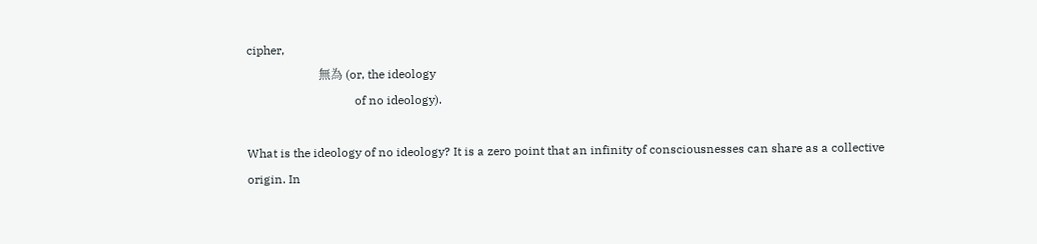cipher,
                        無為 (or, the ideology
                                    of no ideology).

What is the ideology of no ideology? It is a zero point that an infinity of consciousnesses can share as a collective origin. In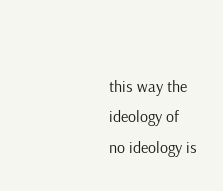this way the ideology of no ideology is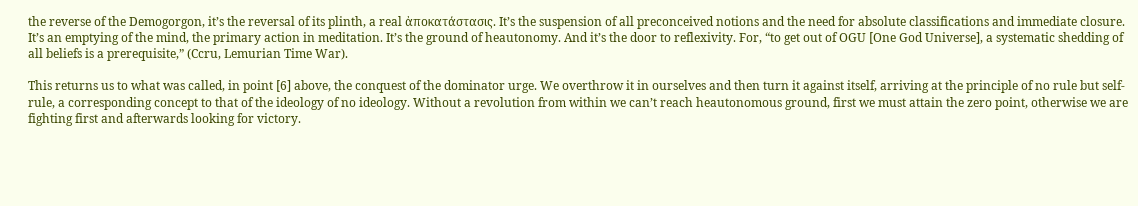the reverse of the Demogorgon, it’s the reversal of its plinth, a real ἀποκατάστασις. It’s the suspension of all preconceived notions and the need for absolute classifications and immediate closure. It’s an emptying of the mind, the primary action in meditation. It’s the ground of heautonomy. And it’s the door to reflexivity. For, “to get out of OGU [One God Universe], a systematic shedding of all beliefs is a prerequisite,” (Ccru, Lemurian Time War).

This returns us to what was called, in point [6] above, the conquest of the dominator urge. We overthrow it in ourselves and then turn it against itself, arriving at the principle of no rule but self-rule, a corresponding concept to that of the ideology of no ideology. Without a revolution from within we can’t reach heautonomous ground, first we must attain the zero point, otherwise we are fighting first and afterwards looking for victory.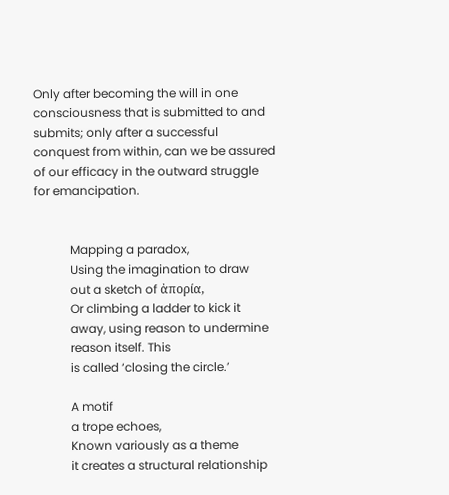Only after becoming the will in one consciousness that is submitted to and submits; only after a successful conquest from within, can we be assured of our efficacy in the outward struggle for emancipation.


            Mapping a paradox,
            Using the imagination to draw
            out a sketch of ἀπορία,
            Or climbing a ladder to kick it
            away, using reason to undermine
            reason itself. This
            is called ‘closing the circle.’

            A motif
            a trope echoes,
            Known variously as a theme
            it creates a structural relationship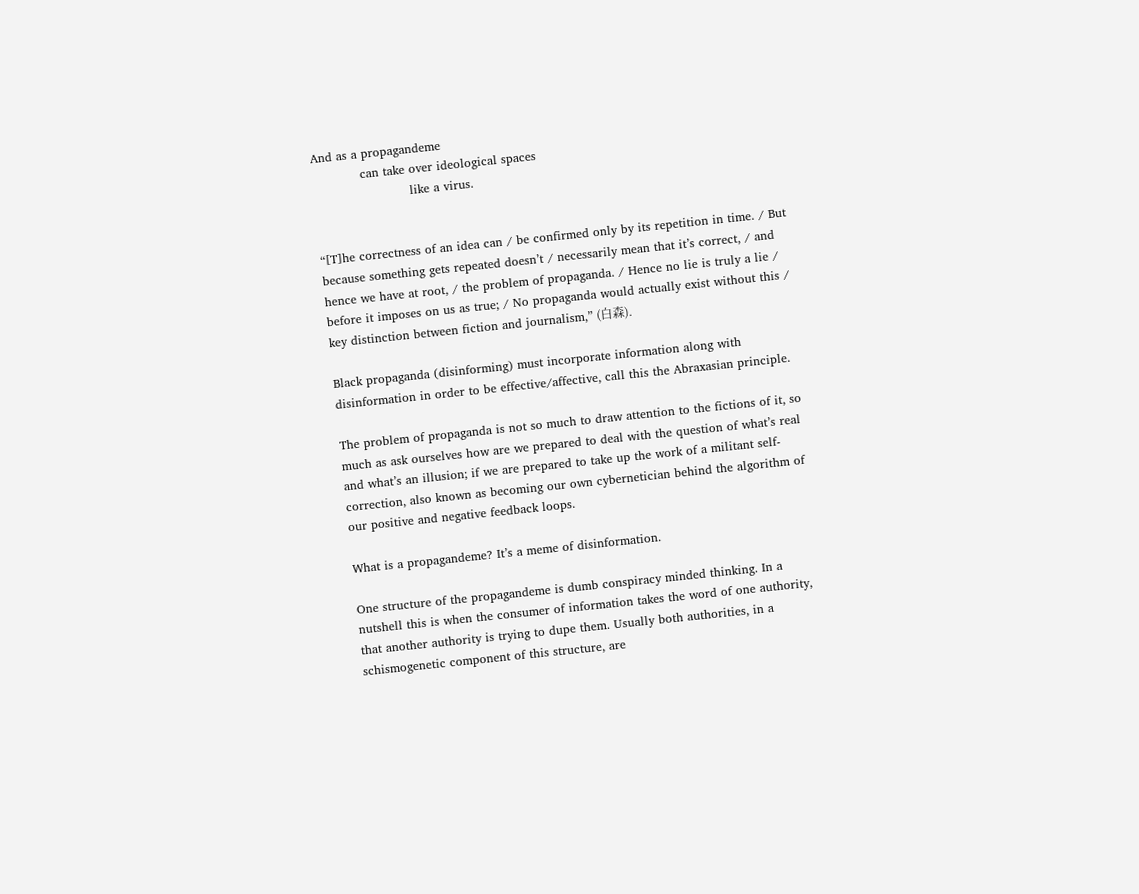And as a propagandeme
            can take over ideological spaces
                        like a virus.


“[T]he correctness of an idea can / be confirmed only by its repetition in time. / But because something gets repeated doesn’t / necessarily mean that it’s correct, / and hence we have at root, / the problem of propaganda. / Hence no lie is truly a lie / before it imposes on us as true; / No propaganda would actually exist without this / key distinction between fiction and journalism,” (白森).

Black propaganda (disinforming) must incorporate information along with disinformation in order to be effective/affective, call this the Abraxasian principle.

The problem of propaganda is not so much to draw attention to the fictions of it, so much as ask ourselves how are we prepared to deal with the question of what’s real and what’s an illusion; if we are prepared to take up the work of a militant self-correction, also known as becoming our own cybernetician behind the algorithm of our positive and negative feedback loops.

What is a propagandeme? It’s a meme of disinformation.

One structure of the propagandeme is dumb conspiracy minded thinking. In a nutshell this is when the consumer of information takes the word of one authority, that another authority is trying to dupe them. Usually both authorities, in a schismogenetic component of this structure, are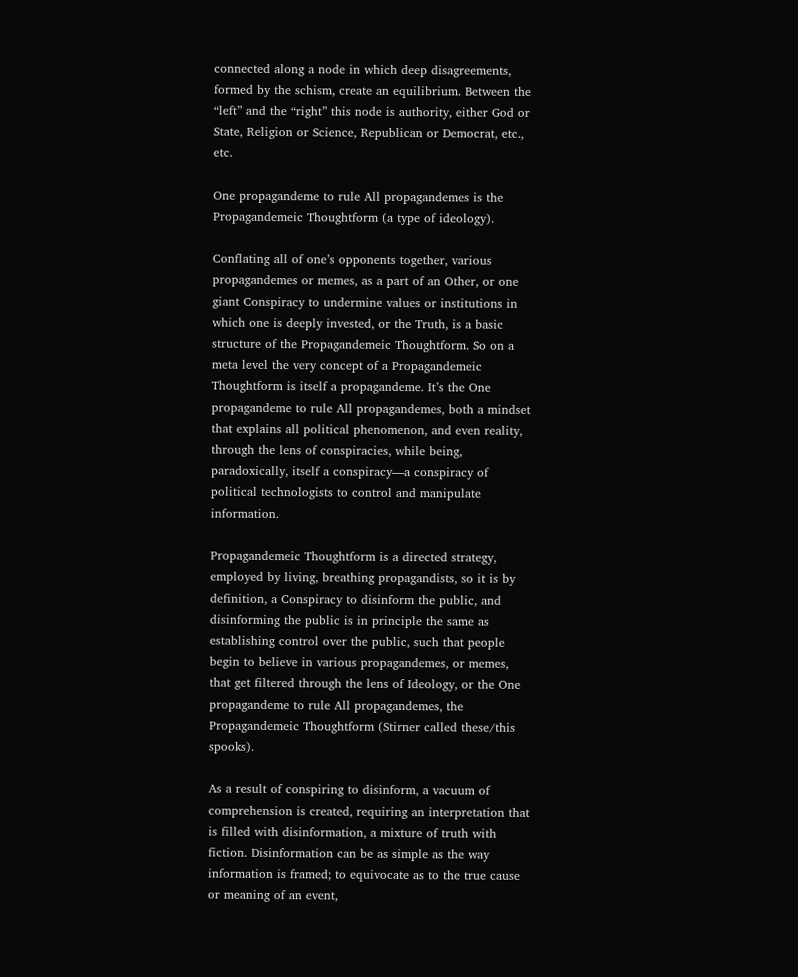connected along a node in which deep disagreements, formed by the schism, create an equilibrium. Between the “left” and the “right” this node is authority, either God or State, Religion or Science, Republican or Democrat, etc., etc.

One propagandeme to rule All propagandemes is the Propagandemeic Thoughtform (a type of ideology).

Conflating all of one’s opponents together, various propagandemes or memes, as a part of an Other, or one giant Conspiracy to undermine values or institutions in which one is deeply invested, or the Truth, is a basic structure of the Propagandemeic Thoughtform. So on a meta level the very concept of a Propagandemeic Thoughtform is itself a propagandeme. It’s the One propagandeme to rule All propagandemes, both a mindset that explains all political phenomenon, and even reality, through the lens of conspiracies, while being, paradoxically, itself a conspiracy—a conspiracy of political technologists to control and manipulate information.

Propagandemeic Thoughtform is a directed strategy, employed by living, breathing propagandists, so it is by definition, a Conspiracy to disinform the public, and disinforming the public is in principle the same as establishing control over the public, such that people begin to believe in various propagandemes, or memes, that get filtered through the lens of Ideology, or the One propagandeme to rule All propagandemes, the Propagandemeic Thoughtform (Stirner called these/this spooks).

As a result of conspiring to disinform, a vacuum of comprehension is created, requiring an interpretation that is filled with disinformation, a mixture of truth with fiction. Disinformation can be as simple as the way information is framed; to equivocate as to the true cause or meaning of an event,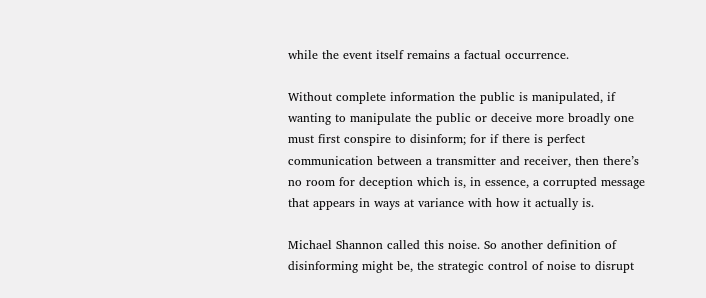while the event itself remains a factual occurrence.

Without complete information the public is manipulated, if wanting to manipulate the public or deceive more broadly one must first conspire to disinform; for if there is perfect communication between a transmitter and receiver, then there’s no room for deception which is, in essence, a corrupted message that appears in ways at variance with how it actually is.

Michael Shannon called this noise. So another definition of disinforming might be, the strategic control of noise to disrupt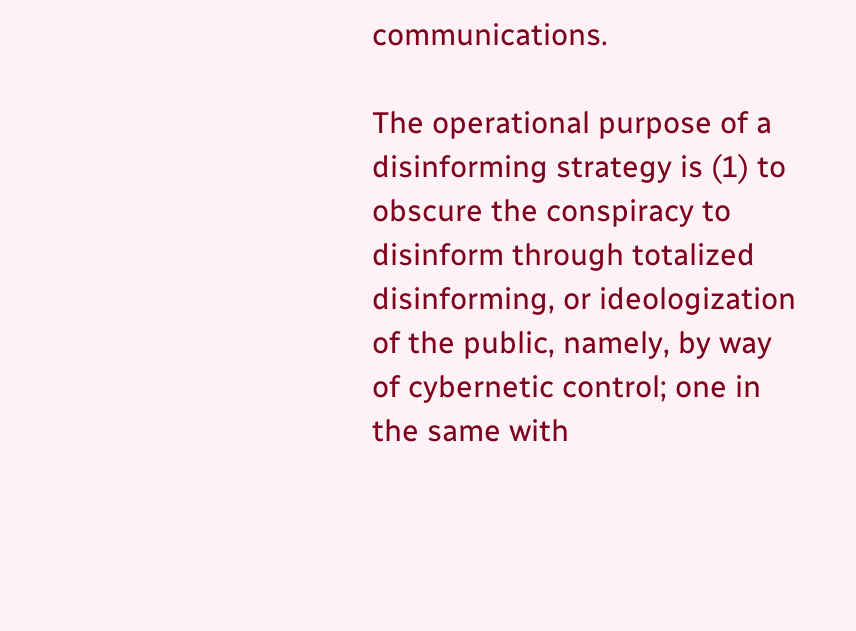communications.

The operational purpose of a disinforming strategy is (1) to obscure the conspiracy to disinform through totalized disinforming, or ideologization of the public, namely, by way of cybernetic control; one in the same with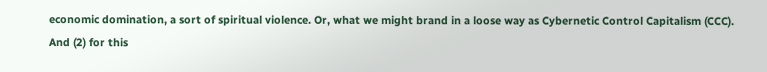economic domination, a sort of spiritual violence. Or, what we might brand in a loose way as Cybernetic Control Capitalism (CCC). And (2) for this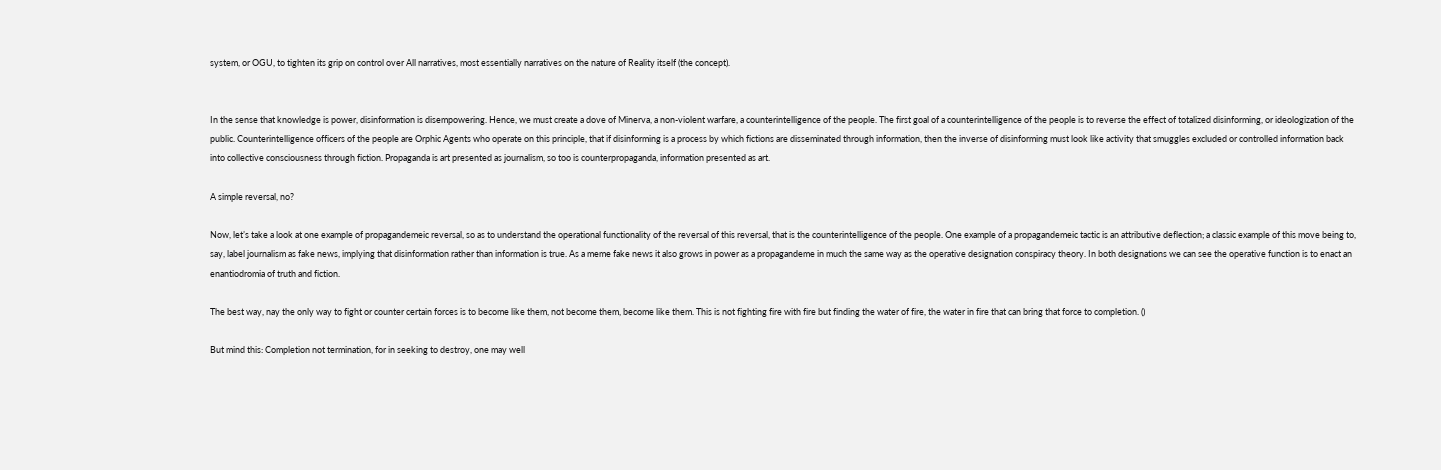system, or OGU, to tighten its grip on control over All narratives, most essentially narratives on the nature of Reality itself (the concept).


In the sense that knowledge is power, disinformation is disempowering. Hence, we must create a dove of Minerva, a non-violent warfare, a counterintelligence of the people. The first goal of a counterintelligence of the people is to reverse the effect of totalized disinforming, or ideologization of the public. Counterintelligence officers of the people are Orphic Agents who operate on this principle, that if disinforming is a process by which fictions are disseminated through information, then the inverse of disinforming must look like activity that smuggles excluded or controlled information back into collective consciousness through fiction. Propaganda is art presented as journalism, so too is counterpropaganda, information presented as art.

A simple reversal, no?

Now, let’s take a look at one example of propagandemeic reversal, so as to understand the operational functionality of the reversal of this reversal, that is the counterintelligence of the people. One example of a propagandemeic tactic is an attributive deflection; a classic example of this move being to, say, label journalism as fake news, implying that disinformation rather than information is true. As a meme fake news it also grows in power as a propagandeme in much the same way as the operative designation conspiracy theory. In both designations we can see the operative function is to enact an enantiodromia of truth and fiction.

The best way, nay the only way to fight or counter certain forces is to become like them, not become them, become like them. This is not fighting fire with fire but finding the water of fire, the water in fire that can bring that force to completion. ()

But mind this: Completion not termination, for in seeking to destroy, one may well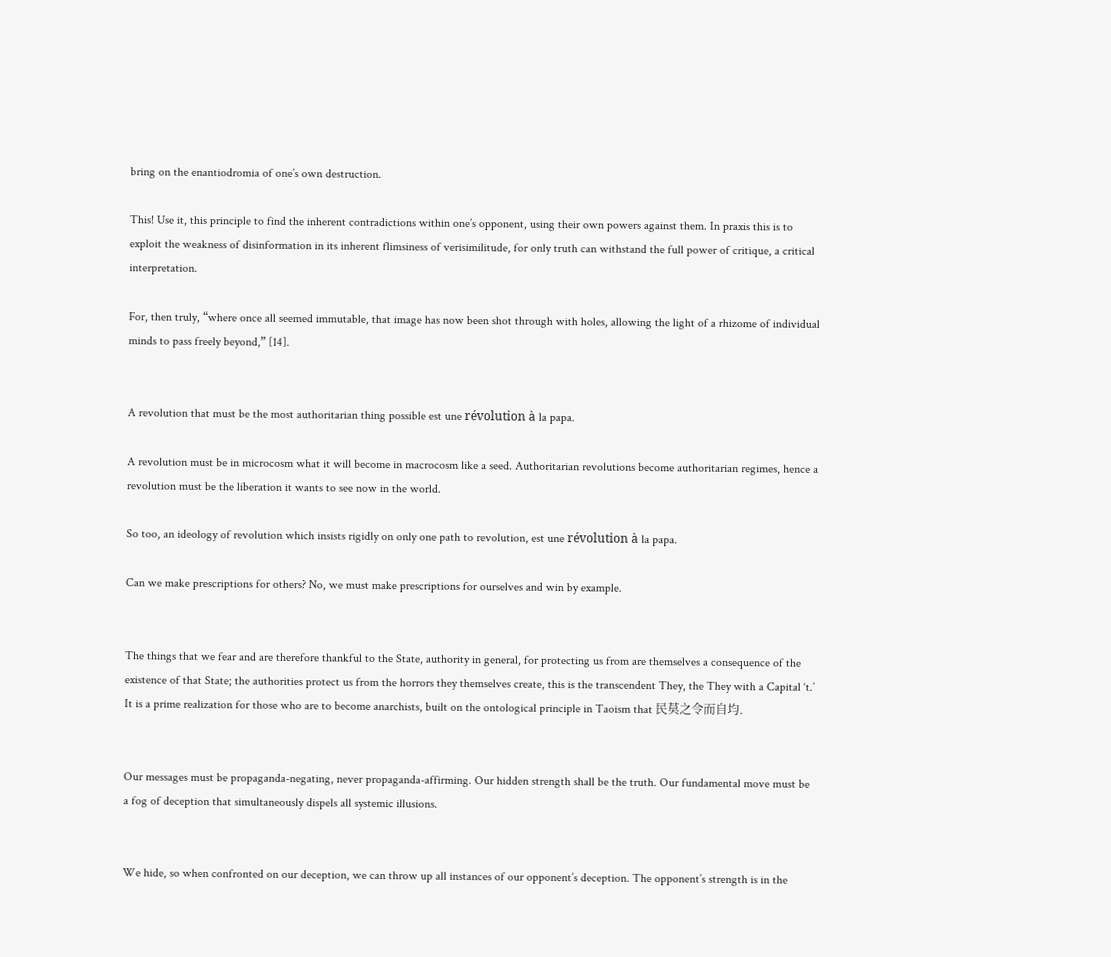bring on the enantiodromia of one’s own destruction.

This! Use it, this principle to find the inherent contradictions within one’s opponent, using their own powers against them. In praxis this is to exploit the weakness of disinformation in its inherent flimsiness of verisimilitude, for only truth can withstand the full power of critique, a critical interpretation.

For, then truly, “where once all seemed immutable, that image has now been shot through with holes, allowing the light of a rhizome of individual minds to pass freely beyond,” [14].


A revolution that must be the most authoritarian thing possible est une révolution à la papa.

A revolution must be in microcosm what it will become in macrocosm like a seed. Authoritarian revolutions become authoritarian regimes, hence a revolution must be the liberation it wants to see now in the world.

So too, an ideology of revolution which insists rigidly on only one path to revolution, est une révolution à la papa.

Can we make prescriptions for others? No, we must make prescriptions for ourselves and win by example.


The things that we fear and are therefore thankful to the State, authority in general, for protecting us from are themselves a consequence of the existence of that State; the authorities protect us from the horrors they themselves create, this is the transcendent They, the They with a Capital ‘t.’ It is a prime realization for those who are to become anarchists, built on the ontological principle in Taoism that 民莫之令而自均.


Our messages must be propaganda-negating, never propaganda-affirming. Our hidden strength shall be the truth. Our fundamental move must be a fog of deception that simultaneously dispels all systemic illusions.


We hide, so when confronted on our deception, we can throw up all instances of our opponent’s deception. The opponent’s strength is in the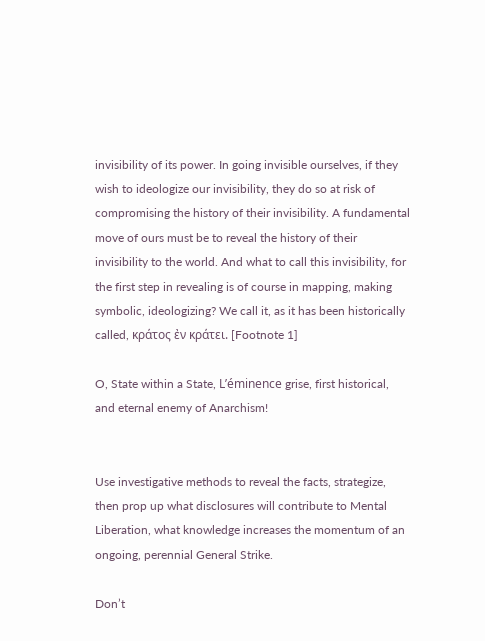invisibility of its power. In going invisible ourselves, if they wish to ideologize our invisibility, they do so at risk of compromising the history of their invisibility. A fundamental move of ours must be to reveal the history of their invisibility to the world. And what to call this invisibility, for the first step in revealing is of course in mapping, making symbolic, ideologizing? We call it, as it has been historically called, κράτος ἐν κράτει. [Footnote 1]

O, State within a State, L’éminence grise, first historical, and eternal enemy of Anarchism!


Use investigative methods to reveal the facts, strategize, then prop up what disclosures will contribute to Mental Liberation, what knowledge increases the momentum of an ongoing, perennial General Strike.

Don’t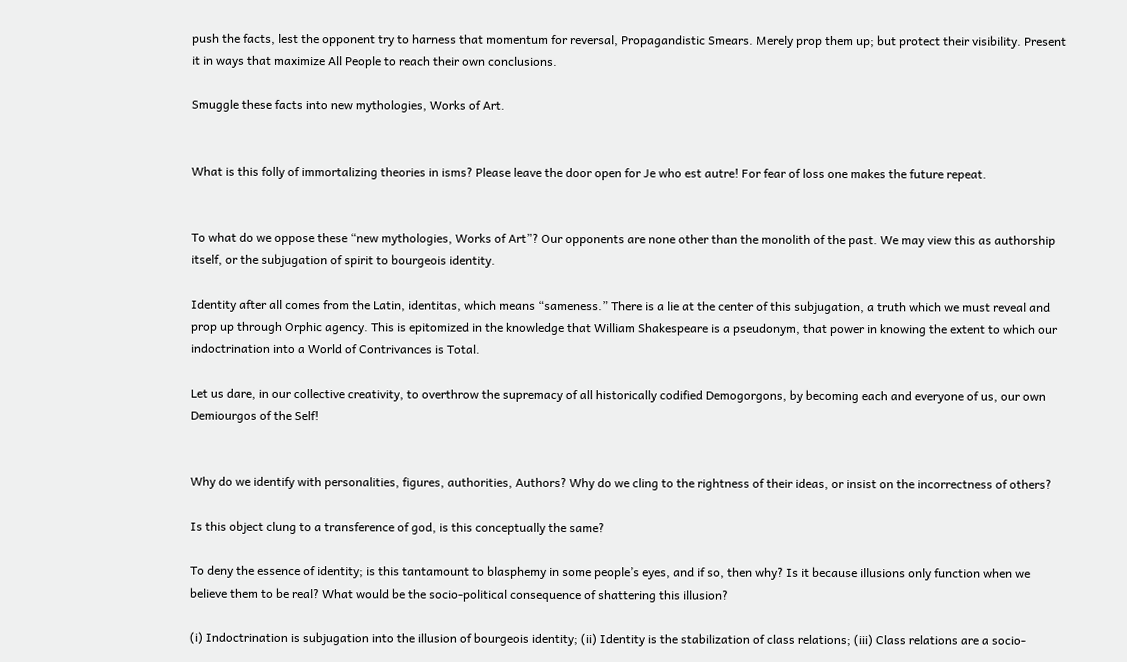push the facts, lest the opponent try to harness that momentum for reversal, Propagandistic Smears. Merely prop them up; but protect their visibility. Present it in ways that maximize All People to reach their own conclusions.

Smuggle these facts into new mythologies, Works of Art.


What is this folly of immortalizing theories in isms? Please leave the door open for Je who est autre! For fear of loss one makes the future repeat.


To what do we oppose these “new mythologies, Works of Art”? Our opponents are none other than the monolith of the past. We may view this as authorship itself, or the subjugation of spirit to bourgeois identity.

Identity after all comes from the Latin, identitas, which means “sameness.” There is a lie at the center of this subjugation, a truth which we must reveal and prop up through Orphic agency. This is epitomized in the knowledge that William Shakespeare is a pseudonym, that power in knowing the extent to which our indoctrination into a World of Contrivances is Total.

Let us dare, in our collective creativity, to overthrow the supremacy of all historically codified Demogorgons, by becoming each and everyone of us, our own Demiourgos of the Self!


Why do we identify with personalities, figures, authorities, Authors? Why do we cling to the rightness of their ideas, or insist on the incorrectness of others?

Is this object clung to a transference of god, is this conceptually the same?

To deny the essence of identity; is this tantamount to blasphemy in some people’s eyes, and if so, then why? Is it because illusions only function when we believe them to be real? What would be the socio-political consequence of shattering this illusion?

(i) Indoctrination is subjugation into the illusion of bourgeois identity; (ii) Identity is the stabilization of class relations; (iii) Class relations are a socio-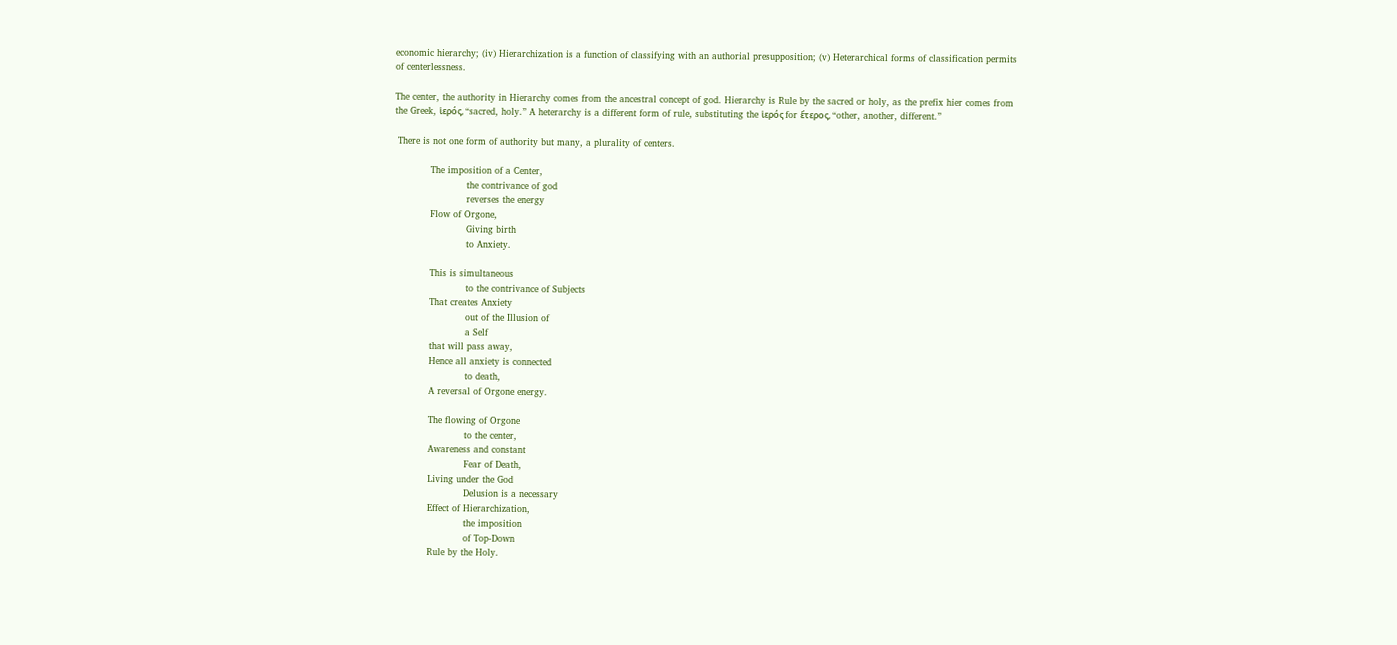economic hierarchy; (iv) Hierarchization is a function of classifying with an authorial presupposition; (v) Heterarchical forms of classification permits of centerlessness.

The center, the authority in Hierarchy comes from the ancestral concept of god. Hierarchy is Rule by the sacred or holy, as the prefix hier comes from the Greek, ἱερός, “sacred, holy.” A heterarchy is a different form of rule, substituting the ἱερός for ἕτερος, “other, another, different.”

 There is not one form of authority but many, a plurality of centers.

            The imposition of a Center,
                        the contrivance of god
                        reverses the energy
            Flow of Orgone,
                        Giving birth
                        to Anxiety.

            This is simultaneous
                        to the contrivance of Subjects
            That creates Anxiety
                        out of the Illusion of
                        a Self
            that will pass away,
            Hence all anxiety is connected
                        to death,
            A reversal of Orgone energy.

            The flowing of Orgone
                        to the center,
            Awareness and constant
                        Fear of Death,
            Living under the God
                        Delusion is a necessary
            Effect of Hierarchization,
                        the imposition
                        of Top-Down
            Rule by the Holy.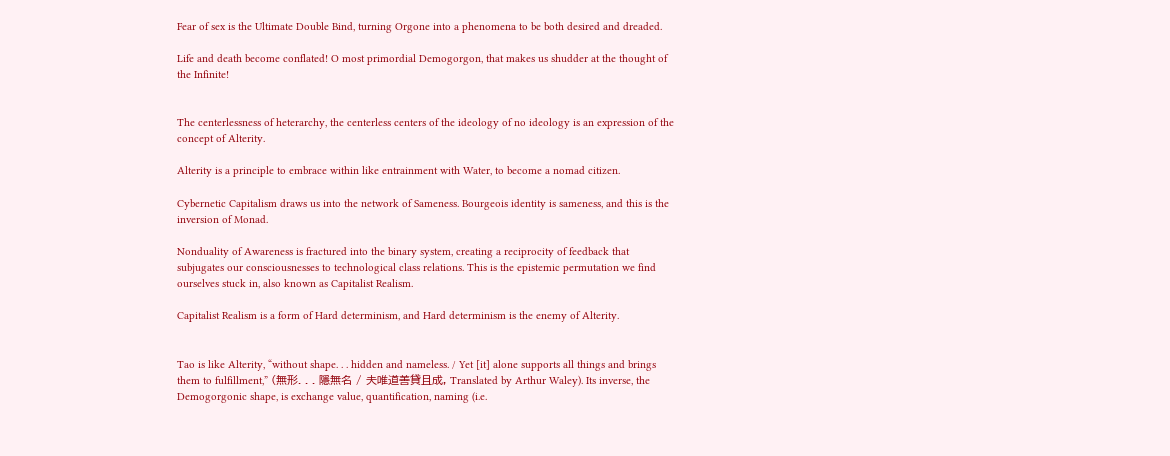Fear of sex is the Ultimate Double Bind, turning Orgone into a phenomena to be both desired and dreaded.

Life and death become conflated! O most primordial Demogorgon, that makes us shudder at the thought of the Infinite!


The centerlessness of heterarchy, the centerless centers of the ideology of no ideology is an expression of the concept of Alterity.

Alterity is a principle to embrace within like entrainment with Water, to become a nomad citizen.

Cybernetic Capitalism draws us into the network of Sameness. Bourgeois identity is sameness, and this is the inversion of Monad.

Nonduality of Awareness is fractured into the binary system, creating a reciprocity of feedback that subjugates our consciousnesses to technological class relations. This is the epistemic permutation we find ourselves stuck in, also known as Capitalist Realism.

Capitalist Realism is a form of Hard determinism, and Hard determinism is the enemy of Alterity.


Tao is like Alterity, “without shape. . . hidden and nameless. / Yet [it] alone supports all things and brings them to fulfillment,” (無形. . . 隱無名 / 夫唯道善貸且成, Translated by Arthur Waley). Its inverse, the Demogorgonic shape, is exchange value, quantification, naming (i.e.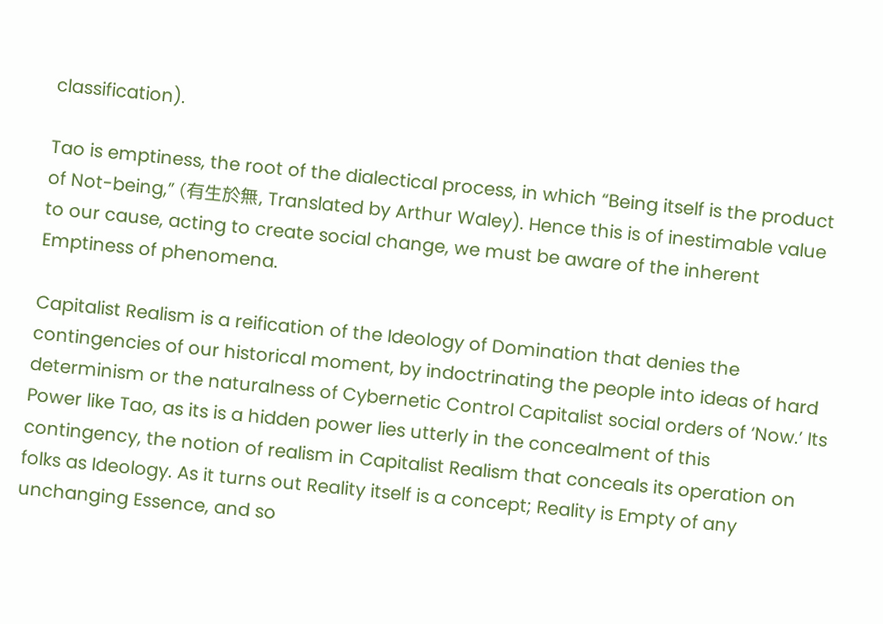classification).

Tao is emptiness, the root of the dialectical process, in which “Being itself is the product of Not-being,” (有生於無, Translated by Arthur Waley). Hence this is of inestimable value to our cause, acting to create social change, we must be aware of the inherent Emptiness of phenomena.

Capitalist Realism is a reification of the Ideology of Domination that denies the contingencies of our historical moment, by indoctrinating the people into ideas of hard determinism or the naturalness of Cybernetic Control Capitalist social orders of ‘Now.’ Its Power like Tao, as its is a hidden power lies utterly in the concealment of this contingency, the notion of realism in Capitalist Realism that conceals its operation on folks as Ideology. As it turns out Reality itself is a concept; Reality is Empty of any unchanging Essence, and so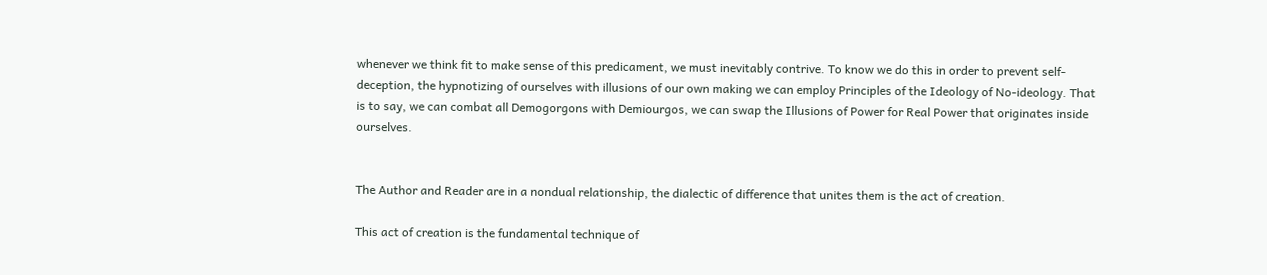whenever we think fit to make sense of this predicament, we must inevitably contrive. To know we do this in order to prevent self-deception, the hypnotizing of ourselves with illusions of our own making we can employ Principles of the Ideology of No-ideology. That is to say, we can combat all Demogorgons with Demiourgos, we can swap the Illusions of Power for Real Power that originates inside ourselves.


The Author and Reader are in a nondual relationship, the dialectic of difference that unites them is the act of creation.

This act of creation is the fundamental technique of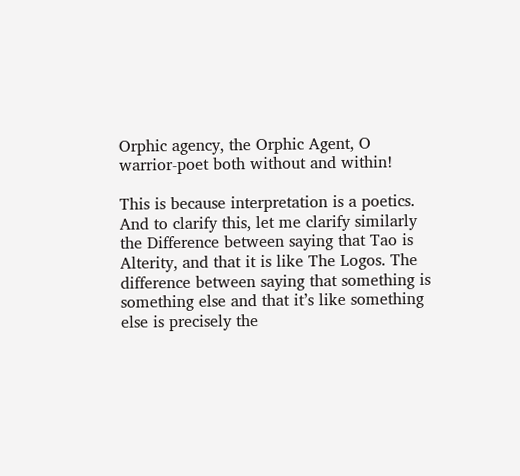Orphic agency, the Orphic Agent, O warrior-poet both without and within!

This is because interpretation is a poetics. And to clarify this, let me clarify similarly the Difference between saying that Tao is Alterity, and that it is like The Logos. The difference between saying that something is something else and that it’s like something else is precisely the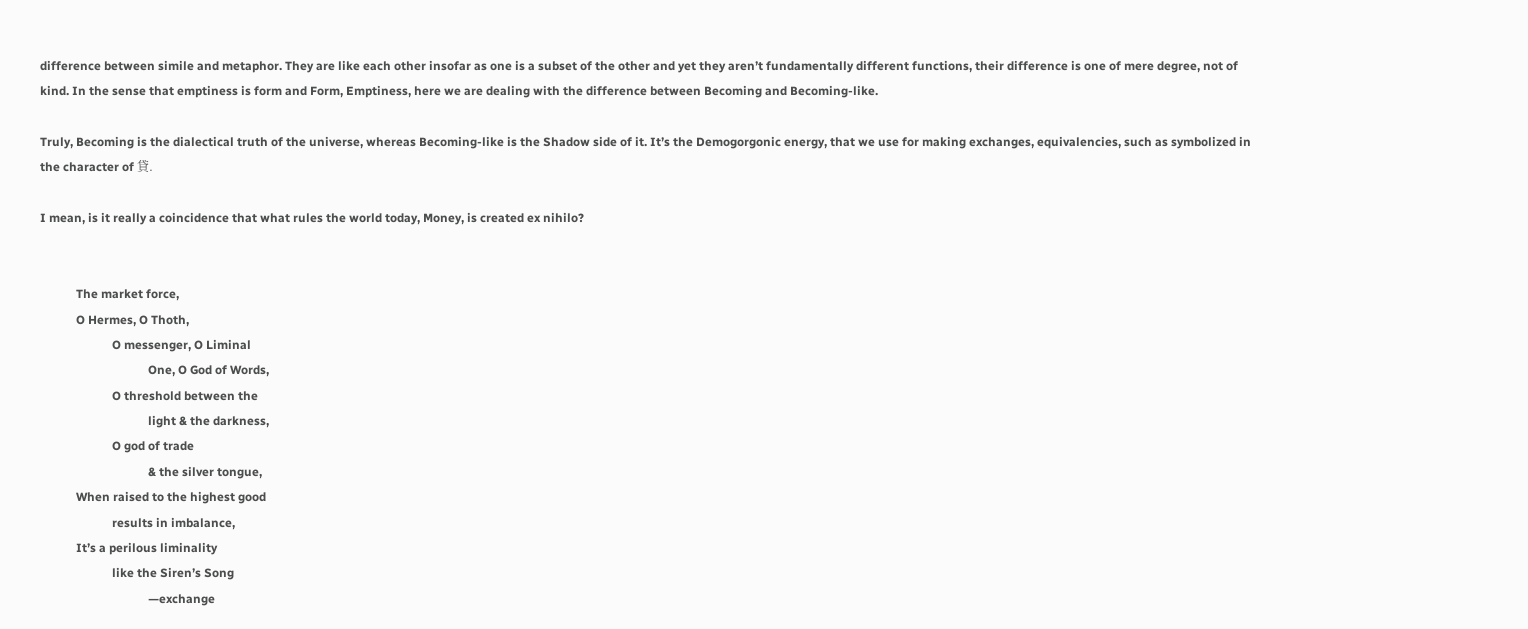difference between simile and metaphor. They are like each other insofar as one is a subset of the other and yet they aren’t fundamentally different functions, their difference is one of mere degree, not of kind. In the sense that emptiness is form and Form, Emptiness, here we are dealing with the difference between Becoming and Becoming-like.

Truly, Becoming is the dialectical truth of the universe, whereas Becoming-like is the Shadow side of it. It’s the Demogorgonic energy, that we use for making exchanges, equivalencies, such as symbolized in the character of 貸.

I mean, is it really a coincidence that what rules the world today, Money, is created ex nihilo?


            The market force,
            O Hermes, O Thoth,
                        O messenger, O Liminal
                                    One, O God of Words,
                        O threshold between the
                                    light & the darkness,
                        O god of trade
                                    & the silver tongue,
            When raised to the highest good
                        results in imbalance,
            It’s a perilous liminality
                        like the Siren’s Song
                                    —exchange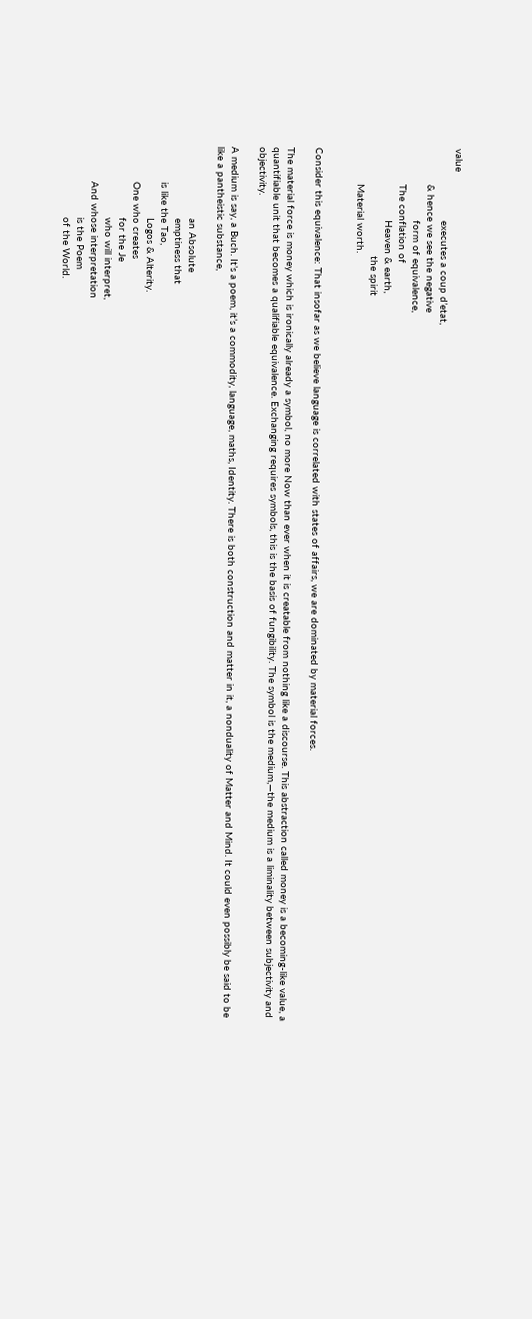value
                        executes a coup d’etat,
            & hence we see the negative
                        form of equivalence,
            The conflation of
                        Heaven & earth,
                                    the spirit
            Material worth.


Consider this equivalence: That insofar as we believe language is correlated with states of affairs, we are dominated by material forces.

The material force is money which is ironically already a symbol, no more Now than ever when it is creatable from nothing like a discourse. This abstraction called money is a becoming-like value, a quantifiable unit that becomes a qualifiable equivalence. Exchanging requires symbols, this is the basis of fungibility. The symbol is the medium,—the medium is a liminality between subjectivity and objectivity.

A medium is say, a Buch. It’s a poem, it’s a commodity, language, maths, Identity. There is both construction and matter in it, a nonduality of Matter and Mind. It could even possibly be said to be like a pantheistic substance,

                        an Absolute
                        emptiness that
            is like the Tao,
                        Logos & Alterity.
            One who creates
                        for the Je
                        who will interpret,
            And whose interpretation
                        is the Poem
                        of the World.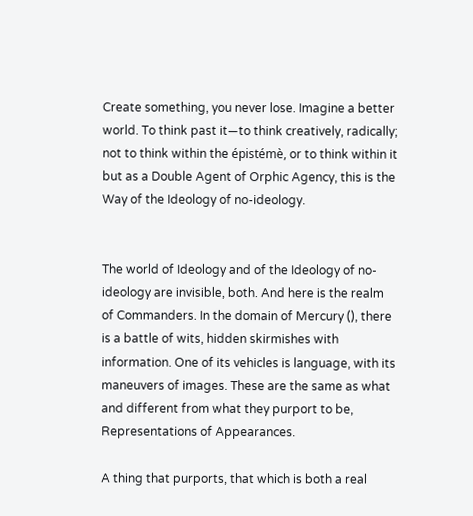Create something, you never lose. Imagine a better world. To think past it—to think creatively, radically; not to think within the épistémè, or to think within it but as a Double Agent of Orphic Agency, this is the Way of the Ideology of no-ideology.


The world of Ideology and of the Ideology of no-ideology are invisible, both. And here is the realm of Commanders. In the domain of Mercury (), there is a battle of wits, hidden skirmishes with information. One of its vehicles is language, with its maneuvers of images. These are the same as what and different from what they purport to be, Representations of Appearances.

A thing that purports, that which is both a real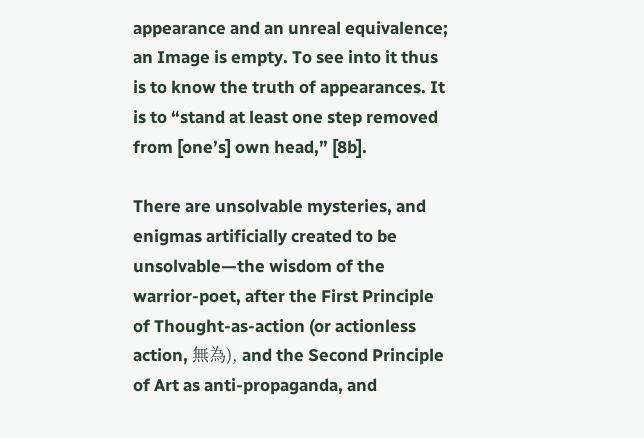appearance and an unreal equivalence; an Image is empty. To see into it thus is to know the truth of appearances. It is to “stand at least one step removed from [one’s] own head,” [8b].

There are unsolvable mysteries, and enigmas artificially created to be unsolvable—the wisdom of the warrior-poet, after the First Principle of Thought-as-action (or actionless action, 無為), and the Second Principle of Art as anti-propaganda, and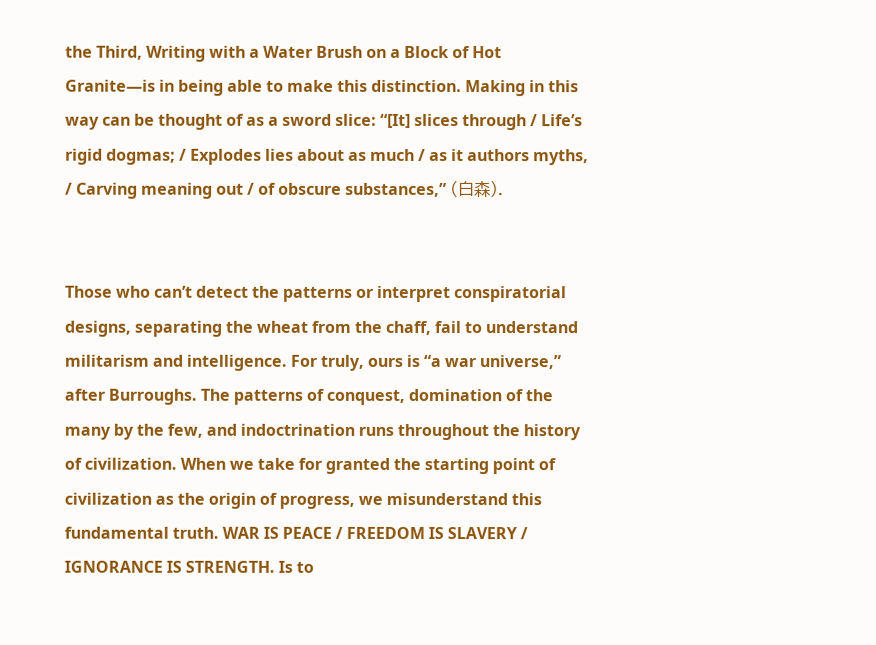the Third, Writing with a Water Brush on a Block of Hot Granite—is in being able to make this distinction. Making in this way can be thought of as a sword slice: “[It] slices through / Life’s rigid dogmas; / Explodes lies about as much / as it authors myths, / Carving meaning out / of obscure substances,” (白森).


Those who can’t detect the patterns or interpret conspiratorial designs, separating the wheat from the chaff, fail to understand militarism and intelligence. For truly, ours is “a war universe,” after Burroughs. The patterns of conquest, domination of the many by the few, and indoctrination runs throughout the history of civilization. When we take for granted the starting point of civilization as the origin of progress, we misunderstand this fundamental truth. WAR IS PEACE / FREEDOM IS SLAVERY / IGNORANCE IS STRENGTH. Is to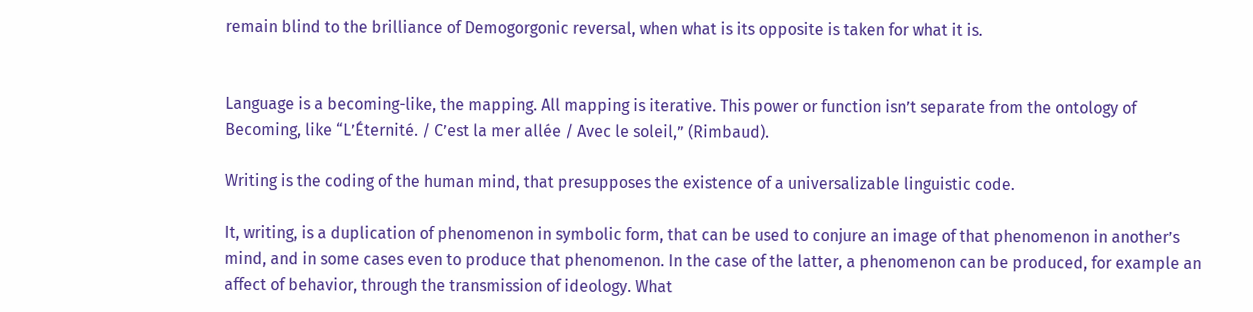remain blind to the brilliance of Demogorgonic reversal, when what is its opposite is taken for what it is.


Language is a becoming-like, the mapping. All mapping is iterative. This power or function isn’t separate from the ontology of Becoming, like “L’Éternité. / C’est la mer allée / Avec le soleil,” (Rimbaud).

Writing is the coding of the human mind, that presupposes the existence of a universalizable linguistic code.

It, writing, is a duplication of phenomenon in symbolic form, that can be used to conjure an image of that phenomenon in another’s mind, and in some cases even to produce that phenomenon. In the case of the latter, a phenomenon can be produced, for example an affect of behavior, through the transmission of ideology. What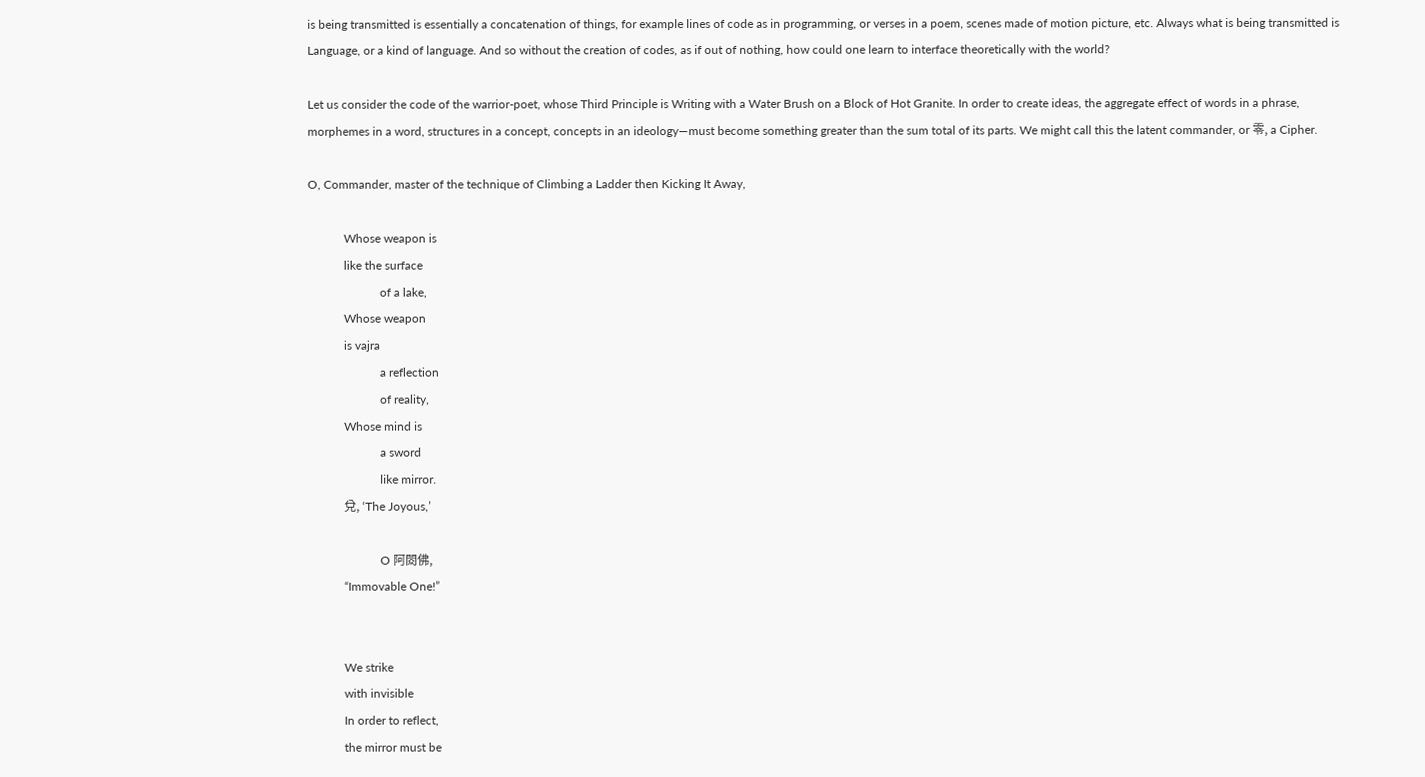is being transmitted is essentially a concatenation of things, for example lines of code as in programming, or verses in a poem, scenes made of motion picture, etc. Always what is being transmitted is Language, or a kind of language. And so without the creation of codes, as if out of nothing, how could one learn to interface theoretically with the world?

Let us consider the code of the warrior-poet, whose Third Principle is Writing with a Water Brush on a Block of Hot Granite. In order to create ideas, the aggregate effect of words in a phrase, morphemes in a word, structures in a concept, concepts in an ideology—must become something greater than the sum total of its parts. We might call this the latent commander, or 零, a Cipher.

O, Commander, master of the technique of Climbing a Ladder then Kicking It Away,

            Whose weapon is
            like the surface
                        of a lake,
            Whose weapon
            is vajra
                        a reflection
                        of reality,
            Whose mind is
                        a sword
                        like mirror.
            兌, ‘The Joyous,’

                        O 阿閦佛,
            “Immovable One!”


            We strike
            with invisible
            In order to reflect,
            the mirror must be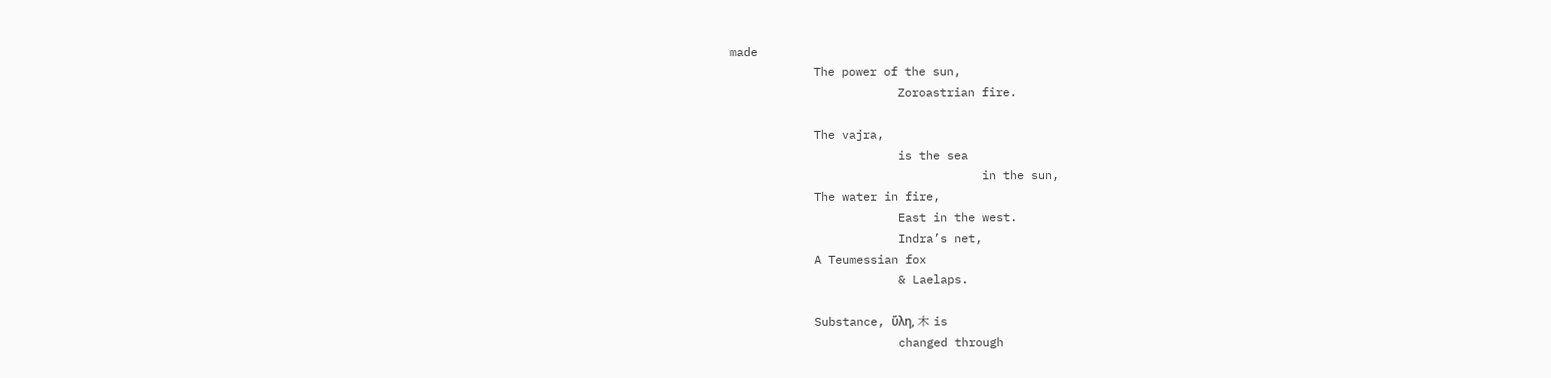made
            The power of the sun,
                        Zoroastrian fire.

            The vajra,
                        is the sea
                                    in the sun,
            The water in fire,
                        East in the west.
                        Indra’s net,
            A Teumessian fox
                        & Laelaps.

            Substance, ὕλη, 木 is
                        changed through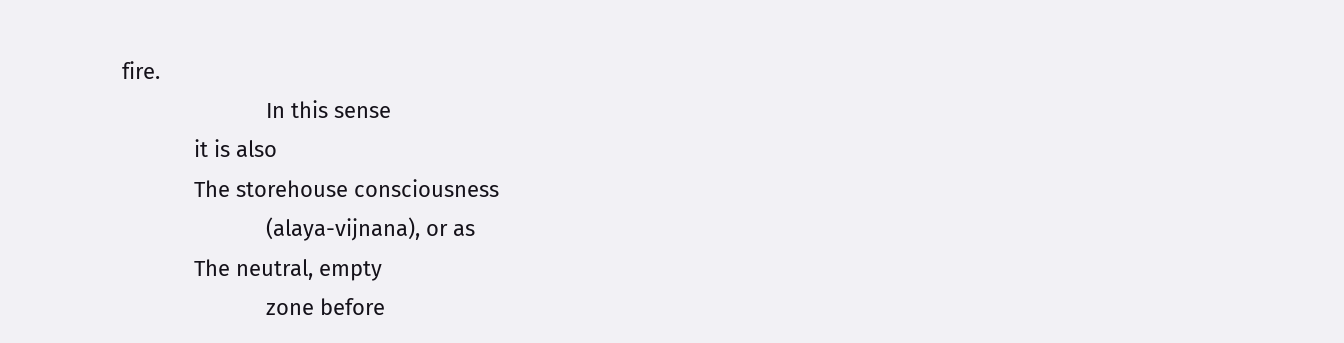fire.
                        In this sense
            it is also
            The storehouse consciousness
                        (alaya-vijnana), or as
            The neutral, empty
                        zone before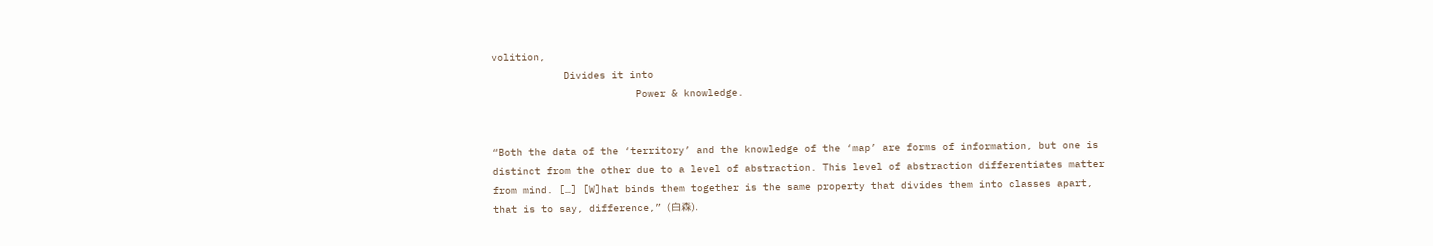volition,
            Divides it into
                        Power & knowledge.


“Both the data of the ‘territory’ and the knowledge of the ‘map’ are forms of information, but one is distinct from the other due to a level of abstraction. This level of abstraction differentiates matter from mind. […] [W]hat binds them together is the same property that divides them into classes apart, that is to say, difference,” (白森).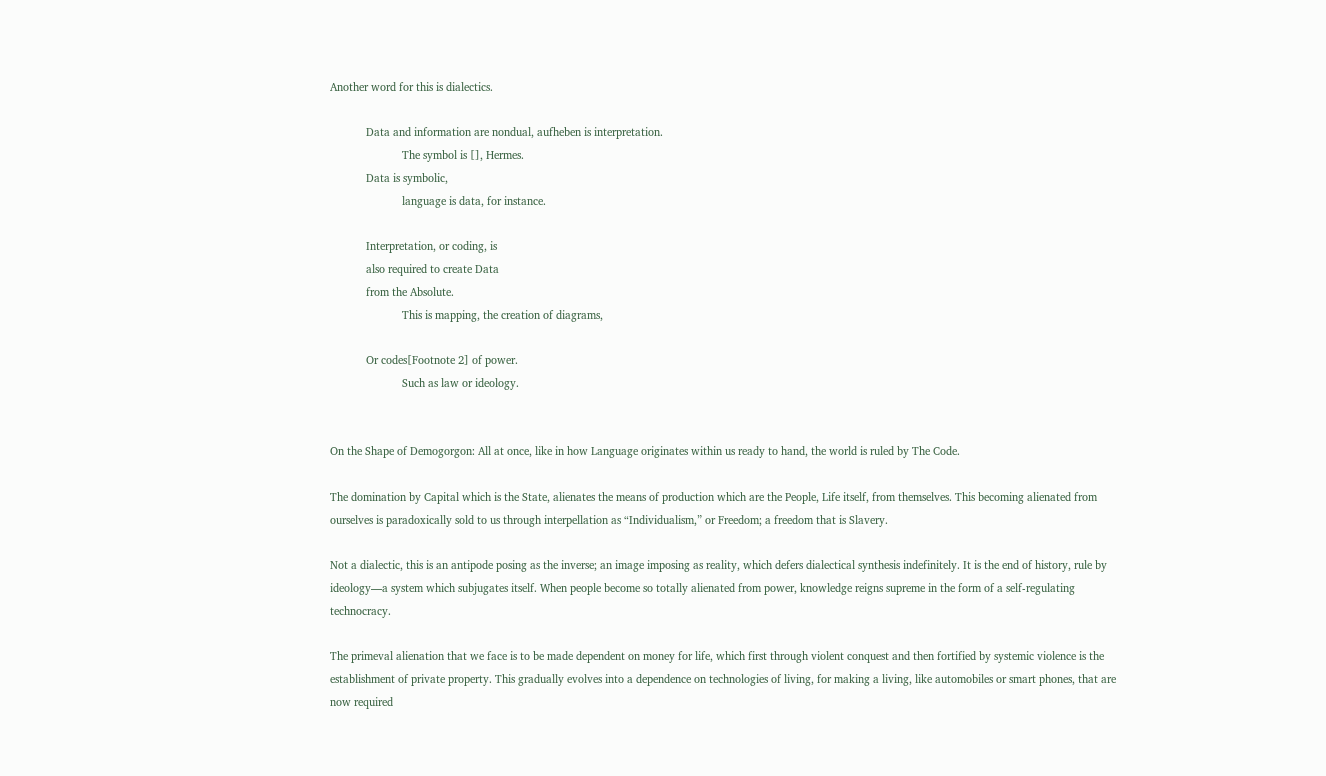Another word for this is dialectics.

            Data and information are nondual, aufheben is interpretation.
                        The symbol is [], Hermes.
            Data is symbolic,
                        language is data, for instance.

            Interpretation, or coding, is
            also required to create Data
            from the Absolute.
                        This is mapping, the creation of diagrams,

            Or codes[Footnote 2] of power.
                        Such as law or ideology.


On the Shape of Demogorgon: All at once, like in how Language originates within us ready to hand, the world is ruled by The Code.

The domination by Capital which is the State, alienates the means of production which are the People, Life itself, from themselves. This becoming alienated from ourselves is paradoxically sold to us through interpellation as “Individualism,” or Freedom; a freedom that is Slavery.

Not a dialectic, this is an antipode posing as the inverse; an image imposing as reality, which defers dialectical synthesis indefinitely. It is the end of history, rule by ideology—a system which subjugates itself. When people become so totally alienated from power, knowledge reigns supreme in the form of a self-regulating technocracy.

The primeval alienation that we face is to be made dependent on money for life, which first through violent conquest and then fortified by systemic violence is the establishment of private property. This gradually evolves into a dependence on technologies of living, for making a living, like automobiles or smart phones, that are now required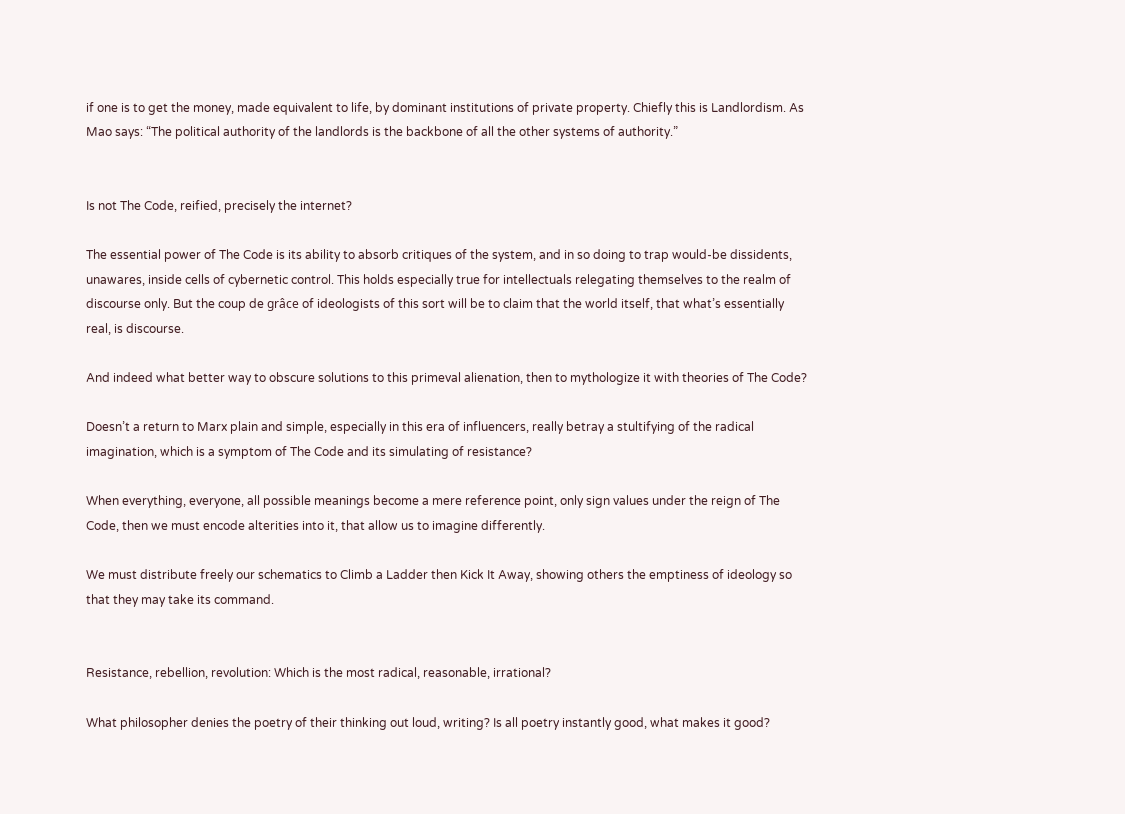if one is to get the money, made equivalent to life, by dominant institutions of private property. Chiefly this is Landlordism. As Mao says: “The political authority of the landlords is the backbone of all the other systems of authority.”


Is not The Code, reified, precisely the internet?

The essential power of The Code is its ability to absorb critiques of the system, and in so doing to trap would-be dissidents, unawares, inside cells of cybernetic control. This holds especially true for intellectuals relegating themselves to the realm of discourse only. But the coup de grâce of ideologists of this sort will be to claim that the world itself, that what’s essentially real, is discourse.

And indeed what better way to obscure solutions to this primeval alienation, then to mythologize it with theories of The Code?

Doesn’t a return to Marx plain and simple, especially in this era of influencers, really betray a stultifying of the radical imagination, which is a symptom of The Code and its simulating of resistance?

When everything, everyone, all possible meanings become a mere reference point, only sign values under the reign of The Code, then we must encode alterities into it, that allow us to imagine differently.

We must distribute freely our schematics to Climb a Ladder then Kick It Away, showing others the emptiness of ideology so that they may take its command.


Resistance, rebellion, revolution: Which is the most radical, reasonable, irrational?

What philosopher denies the poetry of their thinking out loud, writing? Is all poetry instantly good, what makes it good?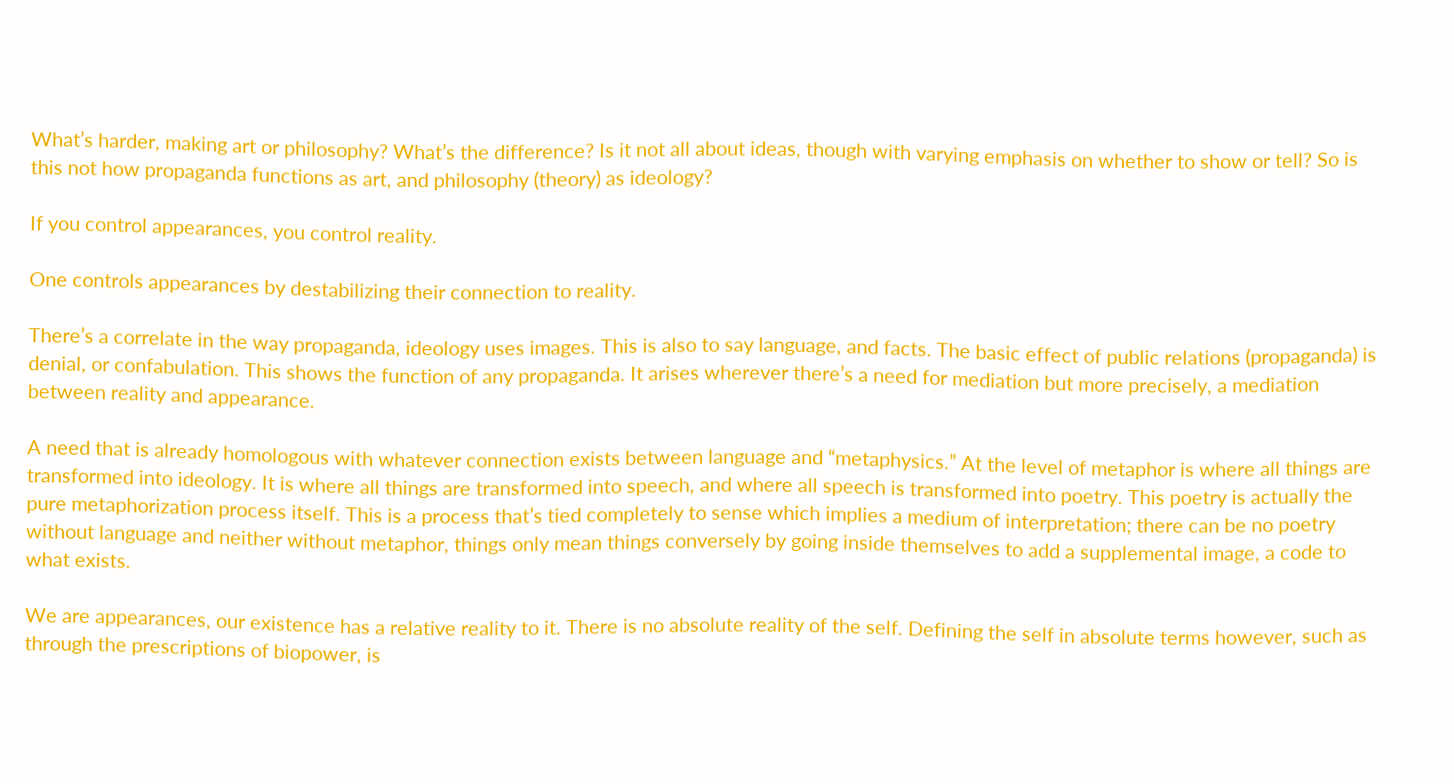What’s harder, making art or philosophy? What’s the difference? Is it not all about ideas, though with varying emphasis on whether to show or tell? So is this not how propaganda functions as art, and philosophy (theory) as ideology?

If you control appearances, you control reality.

One controls appearances by destabilizing their connection to reality.

There’s a correlate in the way propaganda, ideology uses images. This is also to say language, and facts. The basic effect of public relations (propaganda) is denial, or confabulation. This shows the function of any propaganda. It arises wherever there’s a need for mediation but more precisely, a mediation between reality and appearance.

A need that is already homologous with whatever connection exists between language and “metaphysics.” At the level of metaphor is where all things are transformed into ideology. It is where all things are transformed into speech, and where all speech is transformed into poetry. This poetry is actually the pure metaphorization process itself. This is a process that’s tied completely to sense which implies a medium of interpretation; there can be no poetry without language and neither without metaphor, things only mean things conversely by going inside themselves to add a supplemental image, a code to what exists.

We are appearances, our existence has a relative reality to it. There is no absolute reality of the self. Defining the self in absolute terms however, such as through the prescriptions of biopower, is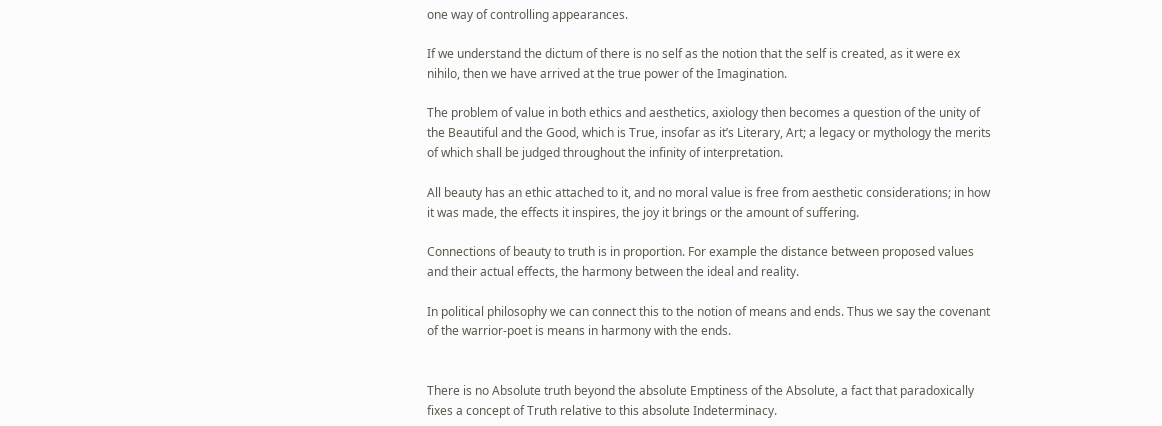one way of controlling appearances.

If we understand the dictum of there is no self as the notion that the self is created, as it were ex nihilo, then we have arrived at the true power of the Imagination.

The problem of value in both ethics and aesthetics, axiology then becomes a question of the unity of the Beautiful and the Good, which is True, insofar as it’s Literary, Art; a legacy or mythology the merits of which shall be judged throughout the infinity of interpretation.

All beauty has an ethic attached to it, and no moral value is free from aesthetic considerations; in how it was made, the effects it inspires, the joy it brings or the amount of suffering.

Connections of beauty to truth is in proportion. For example the distance between proposed values and their actual effects, the harmony between the ideal and reality.

In political philosophy we can connect this to the notion of means and ends. Thus we say the covenant of the warrior-poet is means in harmony with the ends.


There is no Absolute truth beyond the absolute Emptiness of the Absolute, a fact that paradoxically fixes a concept of Truth relative to this absolute Indeterminacy.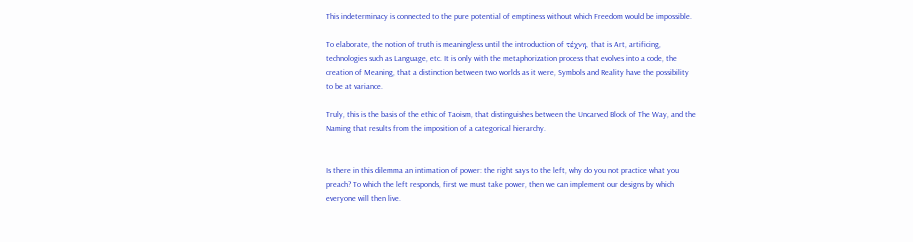This indeterminacy is connected to the pure potential of emptiness without which Freedom would be impossible.

To elaborate, the notion of truth is meaningless until the introduction of τέχνη, that is Art, artificing, technologies such as Language, etc. It is only with the metaphorization process that evolves into a code, the creation of Meaning, that a distinction between two worlds as it were, Symbols and Reality have the possibility to be at variance.

Truly, this is the basis of the ethic of Taoism, that distinguishes between the Uncarved Block of The Way, and the Naming that results from the imposition of a categorical hierarchy.


Is there in this dilemma an intimation of power: the right says to the left, why do you not practice what you preach? To which the left responds, first we must take power, then we can implement our designs by which everyone will then live.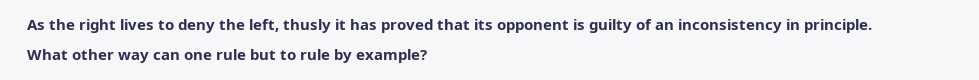As the right lives to deny the left, thusly it has proved that its opponent is guilty of an inconsistency in principle. What other way can one rule but to rule by example?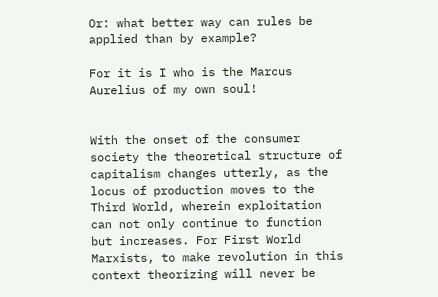Or: what better way can rules be applied than by example?

For it is I who is the Marcus Aurelius of my own soul!


With the onset of the consumer society the theoretical structure of capitalism changes utterly, as the locus of production moves to the Third World, wherein exploitation can not only continue to function but increases. For First World Marxists, to make revolution in this context theorizing will never be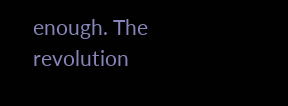enough. The revolution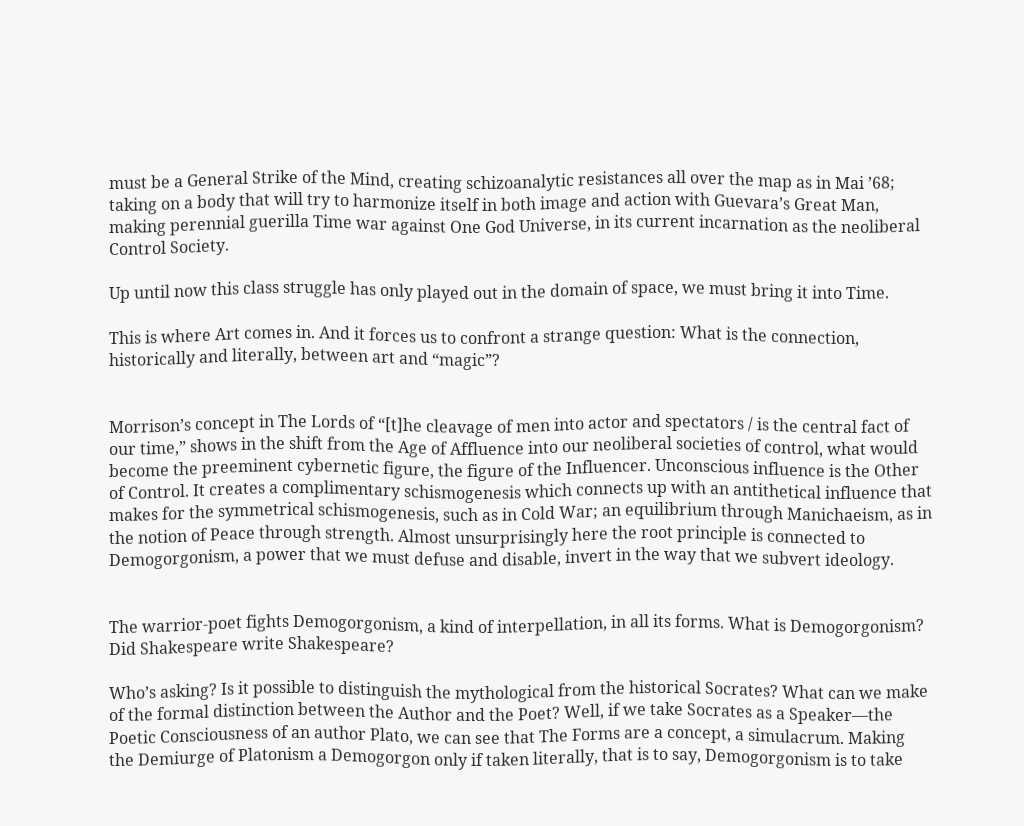must be a General Strike of the Mind, creating schizoanalytic resistances all over the map as in Mai ’68; taking on a body that will try to harmonize itself in both image and action with Guevara’s Great Man, making perennial guerilla Time war against One God Universe, in its current incarnation as the neoliberal Control Society.

Up until now this class struggle has only played out in the domain of space, we must bring it into Time.

This is where Art comes in. And it forces us to confront a strange question: What is the connection, historically and literally, between art and “magic”?


Morrison’s concept in The Lords of “[t]he cleavage of men into actor and spectators / is the central fact of our time,” shows in the shift from the Age of Affluence into our neoliberal societies of control, what would become the preeminent cybernetic figure, the figure of the Influencer. Unconscious influence is the Other of Control. It creates a complimentary schismogenesis which connects up with an antithetical influence that makes for the symmetrical schismogenesis, such as in Cold War; an equilibrium through Manichaeism, as in the notion of Peace through strength. Almost unsurprisingly here the root principle is connected to Demogorgonism, a power that we must defuse and disable, invert in the way that we subvert ideology.


The warrior-poet fights Demogorgonism, a kind of interpellation, in all its forms. What is Demogorgonism? Did Shakespeare write Shakespeare?

Who’s asking? Is it possible to distinguish the mythological from the historical Socrates? What can we make of the formal distinction between the Author and the Poet? Well, if we take Socrates as a Speaker—the Poetic Consciousness of an author Plato, we can see that The Forms are a concept, a simulacrum. Making the Demiurge of Platonism a Demogorgon only if taken literally, that is to say, Demogorgonism is to take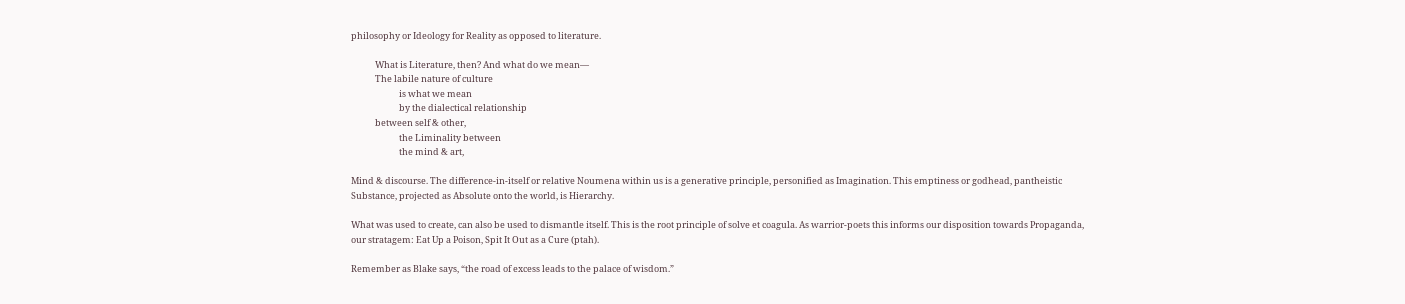philosophy or Ideology for Reality as opposed to literature.

            What is Literature, then? And what do we mean—
            The labile nature of culture
                        is what we mean
                        by the dialectical relationship
            between self & other,
                        the Liminality between
                        the mind & art,

Mind & discourse. The difference-in-itself or relative Noumena within us is a generative principle, personified as Imagination. This emptiness or godhead, pantheistic Substance, projected as Absolute onto the world, is Hierarchy.

What was used to create, can also be used to dismantle itself. This is the root principle of solve et coagula. As warrior-poets this informs our disposition towards Propaganda, our stratagem: Eat Up a Poison, Spit It Out as a Cure (ptah).

Remember as Blake says, “the road of excess leads to the palace of wisdom.”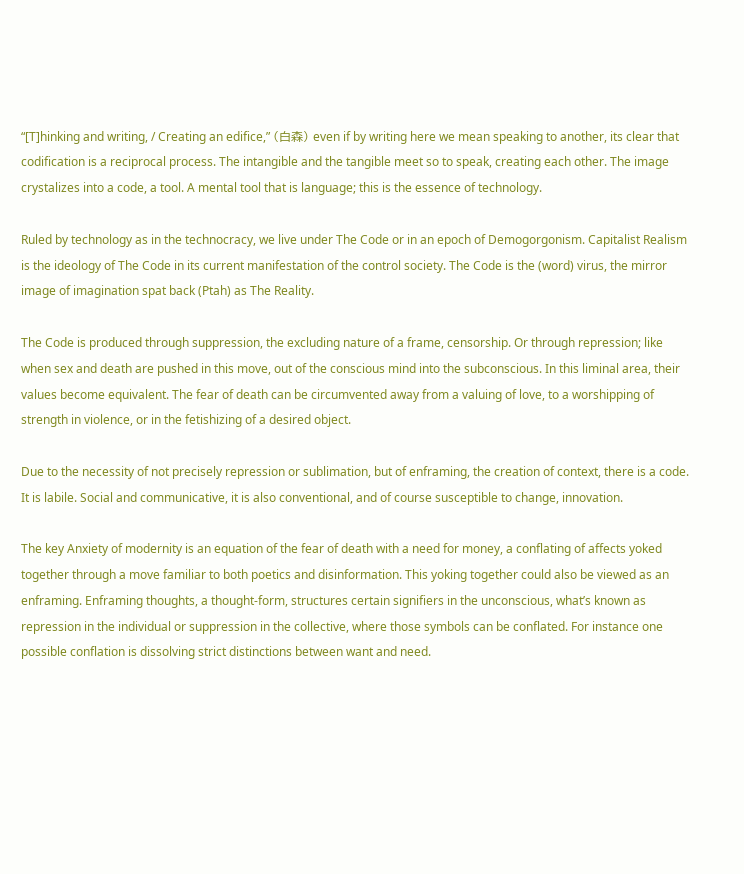“[T]hinking and writing, / Creating an edifice,” (白森) even if by writing here we mean speaking to another, its clear that codification is a reciprocal process. The intangible and the tangible meet so to speak, creating each other. The image crystalizes into a code, a tool. A mental tool that is language; this is the essence of technology.

Ruled by technology as in the technocracy, we live under The Code or in an epoch of Demogorgonism. Capitalist Realism is the ideology of The Code in its current manifestation of the control society. The Code is the (word) virus, the mirror image of imagination spat back (Ptah) as The Reality.

The Code is produced through suppression, the excluding nature of a frame, censorship. Or through repression; like when sex and death are pushed in this move, out of the conscious mind into the subconscious. In this liminal area, their values become equivalent. The fear of death can be circumvented away from a valuing of love, to a worshipping of strength in violence, or in the fetishizing of a desired object.

Due to the necessity of not precisely repression or sublimation, but of enframing, the creation of context, there is a code. It is labile. Social and communicative, it is also conventional, and of course susceptible to change, innovation.

The key Anxiety of modernity is an equation of the fear of death with a need for money, a conflating of affects yoked together through a move familiar to both poetics and disinformation. This yoking together could also be viewed as an enframing. Enframing thoughts, a thought-form, structures certain signifiers in the unconscious, what’s known as repression in the individual or suppression in the collective, where those symbols can be conflated. For instance one possible conflation is dissolving strict distinctions between want and need.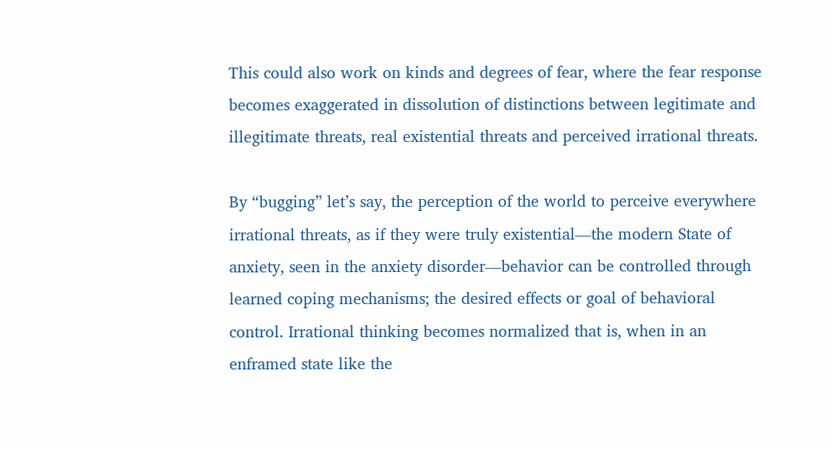This could also work on kinds and degrees of fear, where the fear response becomes exaggerated in dissolution of distinctions between legitimate and illegitimate threats, real existential threats and perceived irrational threats.

By “bugging” let’s say, the perception of the world to perceive everywhere irrational threats, as if they were truly existential—the modern State of anxiety, seen in the anxiety disorder—behavior can be controlled through learned coping mechanisms; the desired effects or goal of behavioral control. Irrational thinking becomes normalized that is, when in an enframed state like the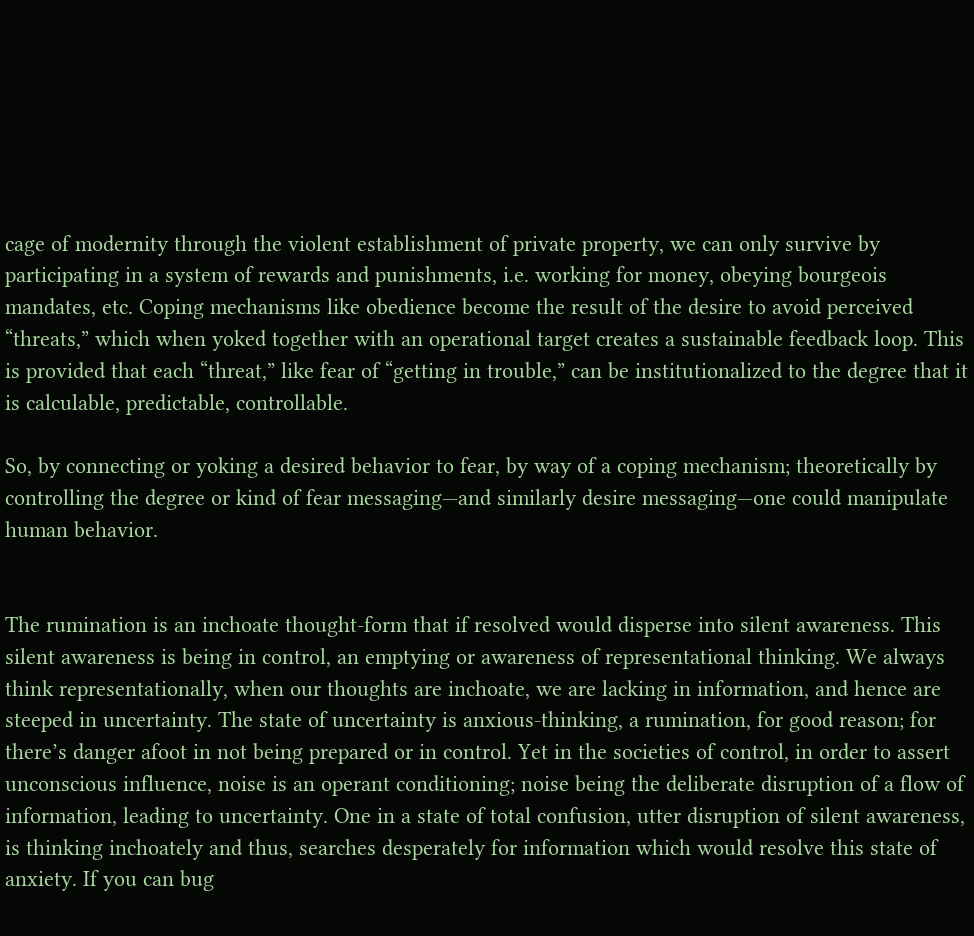cage of modernity through the violent establishment of private property, we can only survive by participating in a system of rewards and punishments, i.e. working for money, obeying bourgeois mandates, etc. Coping mechanisms like obedience become the result of the desire to avoid perceived “threats,” which when yoked together with an operational target creates a sustainable feedback loop. This is provided that each “threat,” like fear of “getting in trouble,” can be institutionalized to the degree that it is calculable, predictable, controllable.

So, by connecting or yoking a desired behavior to fear, by way of a coping mechanism; theoretically by controlling the degree or kind of fear messaging—and similarly desire messaging—one could manipulate human behavior.


The rumination is an inchoate thought-form that if resolved would disperse into silent awareness. This silent awareness is being in control, an emptying or awareness of representational thinking. We always think representationally, when our thoughts are inchoate, we are lacking in information, and hence are steeped in uncertainty. The state of uncertainty is anxious-thinking, a rumination, for good reason; for there’s danger afoot in not being prepared or in control. Yet in the societies of control, in order to assert unconscious influence, noise is an operant conditioning; noise being the deliberate disruption of a flow of information, leading to uncertainty. One in a state of total confusion, utter disruption of silent awareness, is thinking inchoately and thus, searches desperately for information which would resolve this state of anxiety. If you can bug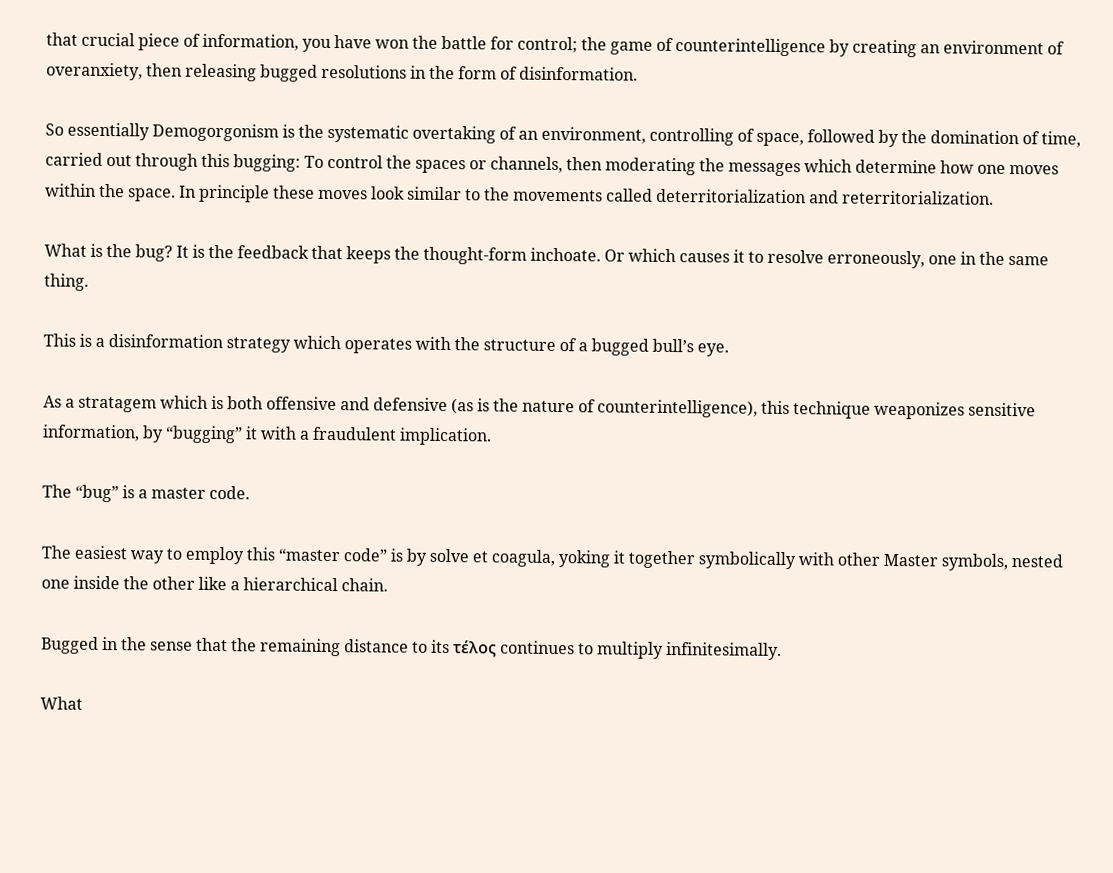that crucial piece of information, you have won the battle for control; the game of counterintelligence by creating an environment of overanxiety, then releasing bugged resolutions in the form of disinformation.

So essentially Demogorgonism is the systematic overtaking of an environment, controlling of space, followed by the domination of time, carried out through this bugging: To control the spaces or channels, then moderating the messages which determine how one moves within the space. In principle these moves look similar to the movements called deterritorialization and reterritorialization.

What is the bug? It is the feedback that keeps the thought-form inchoate. Or which causes it to resolve erroneously, one in the same thing.

This is a disinformation strategy which operates with the structure of a bugged bull’s eye.

As a stratagem which is both offensive and defensive (as is the nature of counterintelligence), this technique weaponizes sensitive information, by “bugging” it with a fraudulent implication.

The “bug” is a master code.

The easiest way to employ this “master code” is by solve et coagula, yoking it together symbolically with other Master symbols, nested one inside the other like a hierarchical chain.

Bugged in the sense that the remaining distance to its τέλος continues to multiply infinitesimally.

What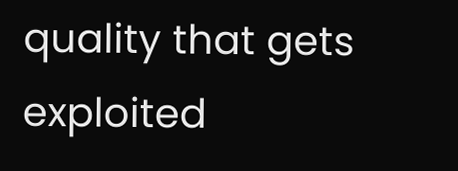quality that gets exploited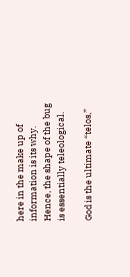here in the make up of information is its why. Hence, the shape of the bug is essentially teleological.

God is the ultimate “telos,”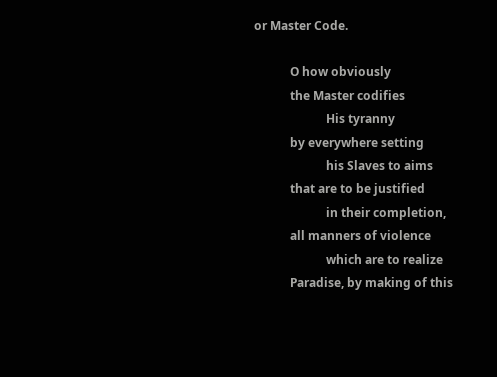or Master Code.

            O how obviously
            the Master codifies
                        His tyranny
            by everywhere setting
                        his Slaves to aims
            that are to be justified
                        in their completion,
            all manners of violence
                        which are to realize
            Paradise, by making of this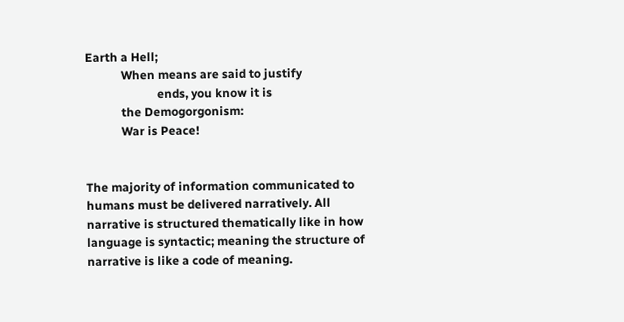Earth a Hell;
            When means are said to justify
                        ends, you know it is
            the Demogorgonism:
            War is Peace!


The majority of information communicated to humans must be delivered narratively. All narrative is structured thematically like in how language is syntactic; meaning the structure of narrative is like a code of meaning.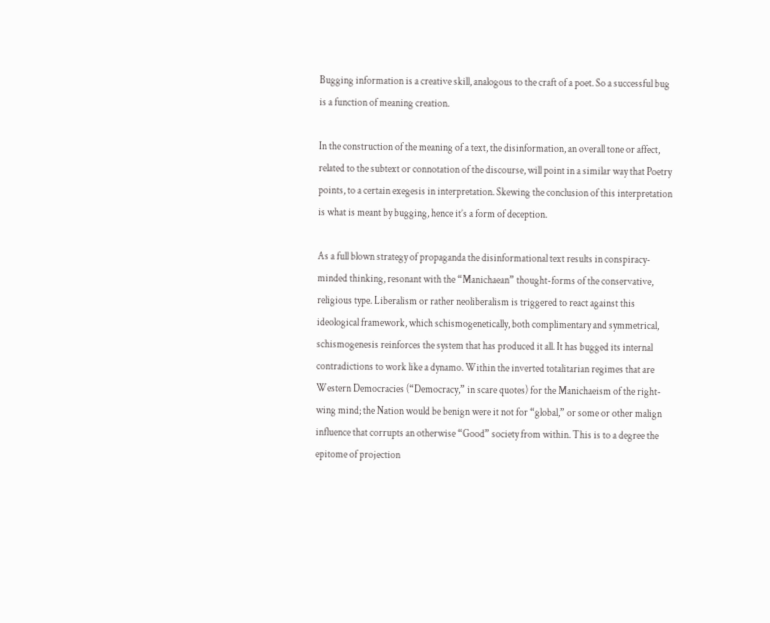Bugging information is a creative skill, analogous to the craft of a poet. So a successful bug is a function of meaning creation.

In the construction of the meaning of a text, the disinformation, an overall tone or affect, related to the subtext or connotation of the discourse, will point in a similar way that Poetry points, to a certain exegesis in interpretation. Skewing the conclusion of this interpretation is what is meant by bugging, hence it’s a form of deception.

As a full blown strategy of propaganda the disinformational text results in conspiracy-minded thinking, resonant with the “Manichaean” thought-forms of the conservative, religious type. Liberalism or rather neoliberalism is triggered to react against this ideological framework, which schismogenetically, both complimentary and symmetrical, schismogenesis reinforces the system that has produced it all. It has bugged its internal contradictions to work like a dynamo. Within the inverted totalitarian regimes that are Western Democracies (“Democracy,” in scare quotes) for the Manichaeism of the right-wing mind; the Nation would be benign were it not for “global,” or some or other malign influence that corrupts an otherwise “Good” society from within. This is to a degree the epitome of projection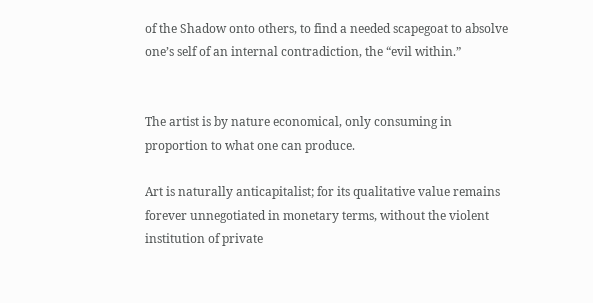of the Shadow onto others, to find a needed scapegoat to absolve one’s self of an internal contradiction, the “evil within.”


The artist is by nature economical, only consuming in proportion to what one can produce.

Art is naturally anticapitalist; for its qualitative value remains forever unnegotiated in monetary terms, without the violent institution of private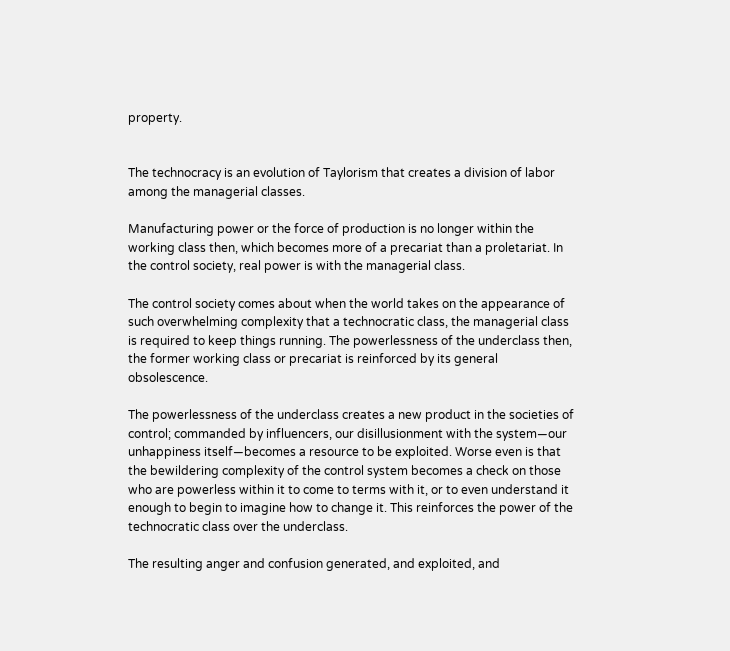property.


The technocracy is an evolution of Taylorism that creates a division of labor among the managerial classes.

Manufacturing power or the force of production is no longer within the working class then, which becomes more of a precariat than a proletariat. In the control society, real power is with the managerial class.

The control society comes about when the world takes on the appearance of such overwhelming complexity that a technocratic class, the managerial class is required to keep things running. The powerlessness of the underclass then, the former working class or precariat is reinforced by its general obsolescence.

The powerlessness of the underclass creates a new product in the societies of control; commanded by influencers, our disillusionment with the system—our unhappiness itself—becomes a resource to be exploited. Worse even is that the bewildering complexity of the control system becomes a check on those who are powerless within it to come to terms with it, or to even understand it enough to begin to imagine how to change it. This reinforces the power of the technocratic class over the underclass.

The resulting anger and confusion generated, and exploited, and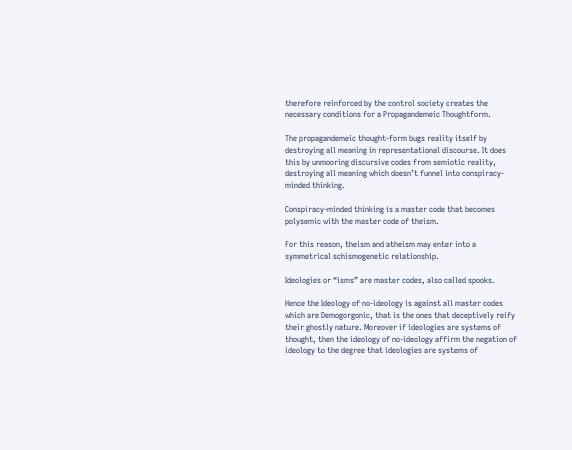therefore reinforced by the control society creates the necessary conditions for a Propagandemeic Thoughtform.

The propagandemeic thought-form bugs reality itself by destroying all meaning in representational discourse. It does this by unmooring discursive codes from semiotic reality, destroying all meaning which doesn’t funnel into conspiracy-minded thinking.

Conspiracy-minded thinking is a master code that becomes polysemic with the master code of theism.

For this reason, theism and atheism may enter into a symmetrical schismogenetic relationship.

Ideologies or “isms” are master codes, also called spooks.

Hence the Ideology of no-ideology is against all master codes which are Demogorgonic, that is the ones that deceptively reify their ghostly nature. Moreover if ideologies are systems of thought, then the ideology of no-ideology affirm the negation of ideology to the degree that ideologies are systems of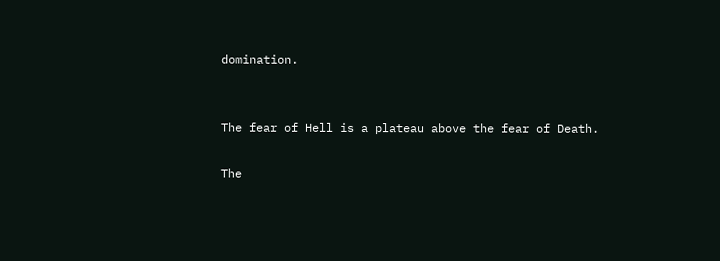domination.


The fear of Hell is a plateau above the fear of Death.

The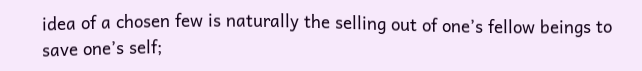idea of a chosen few is naturally the selling out of one’s fellow beings to save one’s self;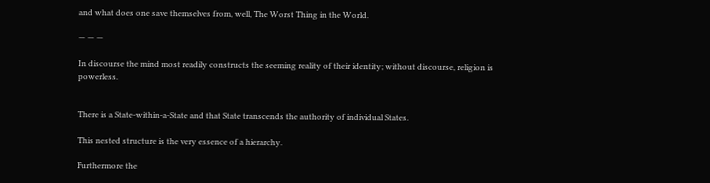and what does one save themselves from, well, The Worst Thing in the World.

— — —

In discourse the mind most readily constructs the seeming reality of their identity; without discourse, religion is powerless.


There is a State-within-a-State and that State transcends the authority of individual States.

This nested structure is the very essence of a hierarchy.

Furthermore the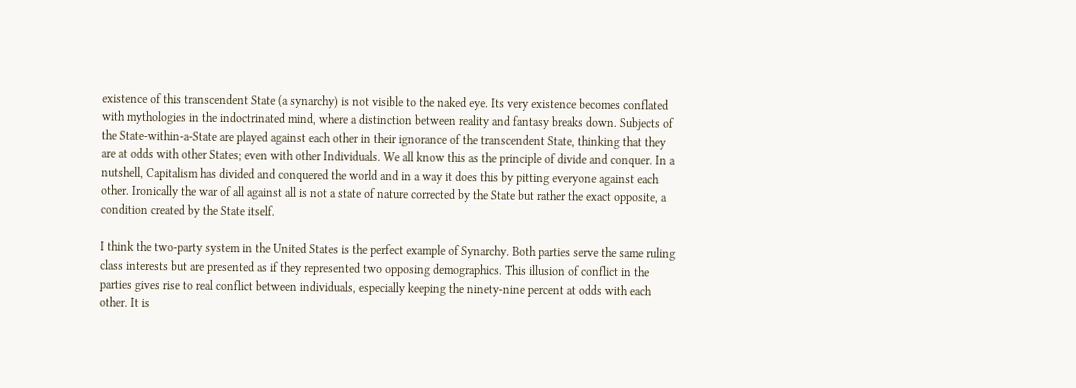existence of this transcendent State (a synarchy) is not visible to the naked eye. Its very existence becomes conflated with mythologies in the indoctrinated mind, where a distinction between reality and fantasy breaks down. Subjects of the State-within-a-State are played against each other in their ignorance of the transcendent State, thinking that they are at odds with other States; even with other Individuals. We all know this as the principle of divide and conquer. In a nutshell, Capitalism has divided and conquered the world and in a way it does this by pitting everyone against each other. Ironically the war of all against all is not a state of nature corrected by the State but rather the exact opposite, a condition created by the State itself.

I think the two-party system in the United States is the perfect example of Synarchy. Both parties serve the same ruling class interests but are presented as if they represented two opposing demographics. This illusion of conflict in the parties gives rise to real conflict between individuals, especially keeping the ninety-nine percent at odds with each other. It is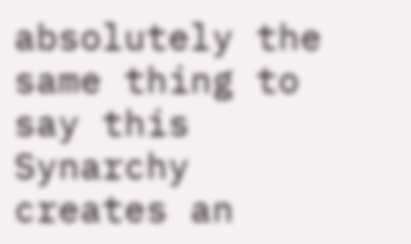absolutely the same thing to say this Synarchy creates an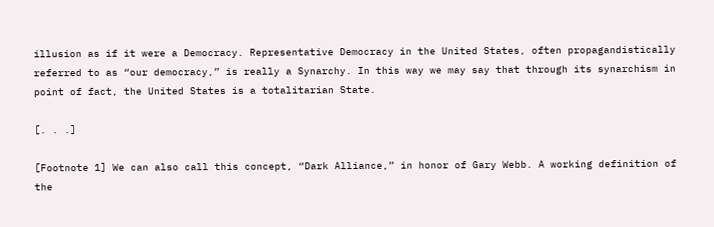illusion as if it were a Democracy. Representative Democracy in the United States, often propagandistically referred to as “our democracy,” is really a Synarchy. In this way we may say that through its synarchism in point of fact, the United States is a totalitarian State.

[. . .]

[Footnote 1] We can also call this concept, “Dark Alliance,” in honor of Gary Webb. A working definition of the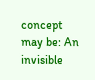concept may be: An invisible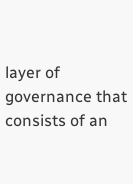layer of governance that consists of an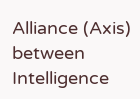Alliance (Axis) between Intelligence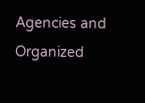Agencies and Organized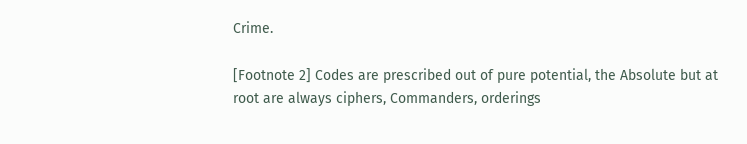Crime.

[Footnote 2] Codes are prescribed out of pure potential, the Absolute but at root are always ciphers, Commanders, orderings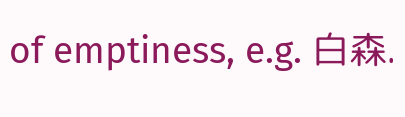of emptiness, e.g. 白森.